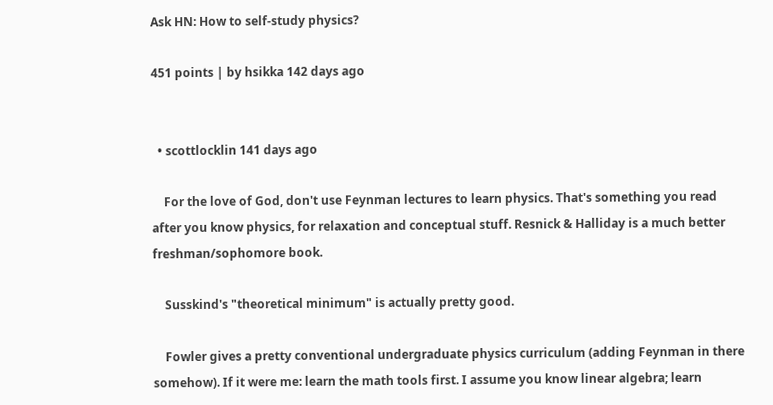Ask HN: How to self-study physics?

451 points | by hsikka 142 days ago


  • scottlocklin 141 days ago

    For the love of God, don't use Feynman lectures to learn physics. That's something you read after you know physics, for relaxation and conceptual stuff. Resnick & Halliday is a much better freshman/sophomore book.

    Susskind's "theoretical minimum" is actually pretty good.

    Fowler gives a pretty conventional undergraduate physics curriculum (adding Feynman in there somehow). If it were me: learn the math tools first. I assume you know linear algebra; learn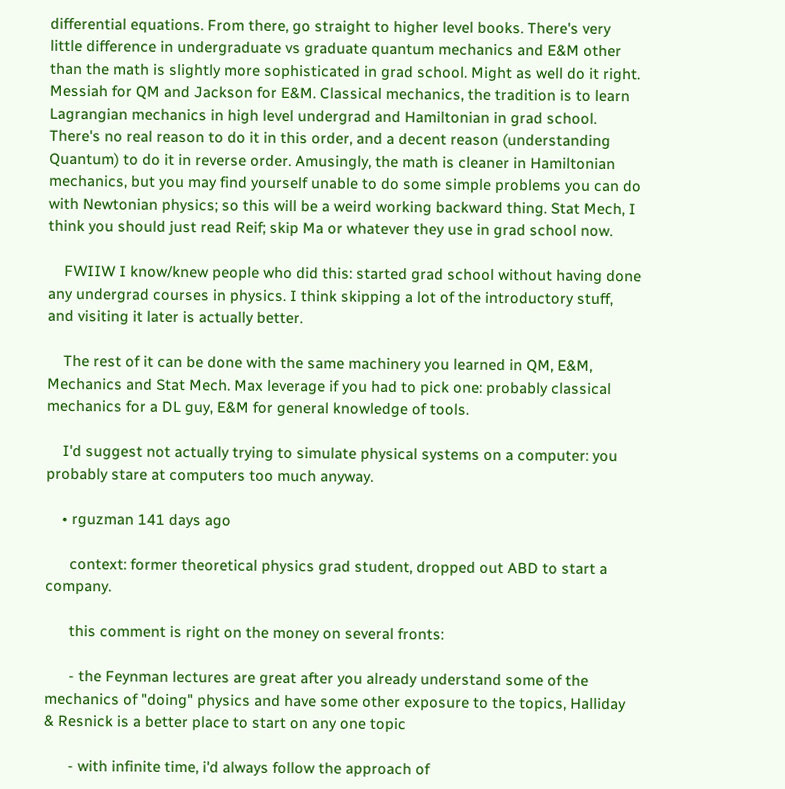differential equations. From there, go straight to higher level books. There's very little difference in undergraduate vs graduate quantum mechanics and E&M other than the math is slightly more sophisticated in grad school. Might as well do it right. Messiah for QM and Jackson for E&M. Classical mechanics, the tradition is to learn Lagrangian mechanics in high level undergrad and Hamiltonian in grad school. There's no real reason to do it in this order, and a decent reason (understanding Quantum) to do it in reverse order. Amusingly, the math is cleaner in Hamiltonian mechanics, but you may find yourself unable to do some simple problems you can do with Newtonian physics; so this will be a weird working backward thing. Stat Mech, I think you should just read Reif; skip Ma or whatever they use in grad school now.

    FWIIW I know/knew people who did this: started grad school without having done any undergrad courses in physics. I think skipping a lot of the introductory stuff, and visiting it later is actually better.

    The rest of it can be done with the same machinery you learned in QM, E&M, Mechanics and Stat Mech. Max leverage if you had to pick one: probably classical mechanics for a DL guy, E&M for general knowledge of tools.

    I'd suggest not actually trying to simulate physical systems on a computer: you probably stare at computers too much anyway.

    • rguzman 141 days ago

      context: former theoretical physics grad student, dropped out ABD to start a company.

      this comment is right on the money on several fronts:

      - the Feynman lectures are great after you already understand some of the mechanics of "doing" physics and have some other exposure to the topics, Halliday & Resnick is a better place to start on any one topic

      - with infinite time, i'd always follow the approach of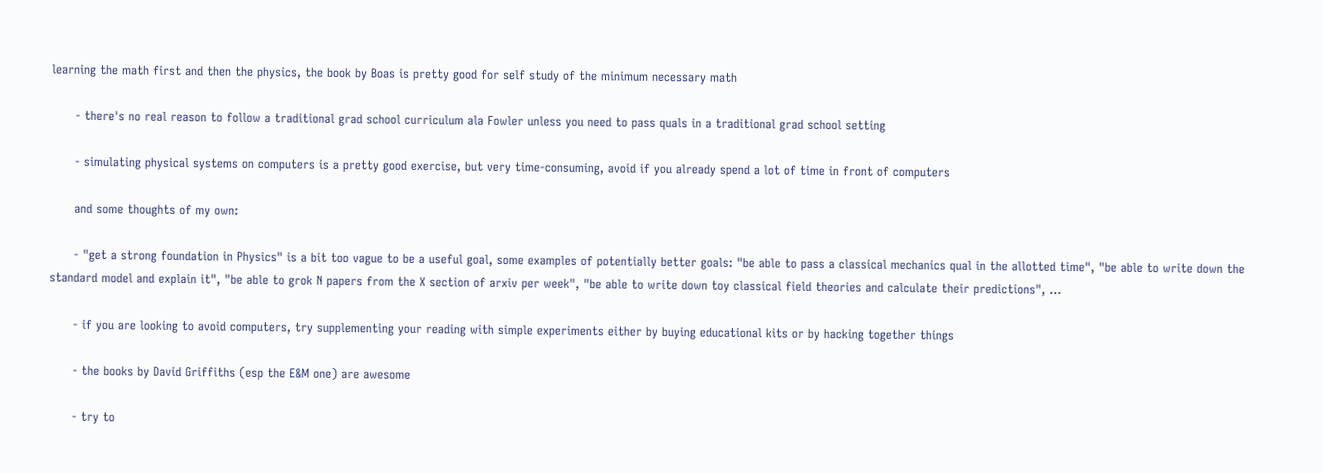learning the math first and then the physics, the book by Boas is pretty good for self study of the minimum necessary math

      - there's no real reason to follow a traditional grad school curriculum ala Fowler unless you need to pass quals in a traditional grad school setting

      - simulating physical systems on computers is a pretty good exercise, but very time-consuming, avoid if you already spend a lot of time in front of computers

      and some thoughts of my own:

      - "get a strong foundation in Physics" is a bit too vague to be a useful goal, some examples of potentially better goals: "be able to pass a classical mechanics qual in the allotted time", "be able to write down the standard model and explain it", "be able to grok N papers from the X section of arxiv per week", "be able to write down toy classical field theories and calculate their predictions", ...

      - if you are looking to avoid computers, try supplementing your reading with simple experiments either by buying educational kits or by hacking together things

      - the books by David Griffiths (esp the E&M one) are awesome

      - try to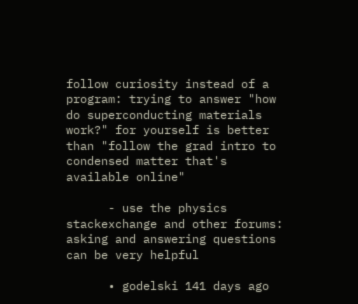follow curiosity instead of a program: trying to answer "how do superconducting materials work?" for yourself is better than "follow the grad intro to condensed matter that's available online"

      - use the physics stackexchange and other forums: asking and answering questions can be very helpful

      • godelski 141 days ago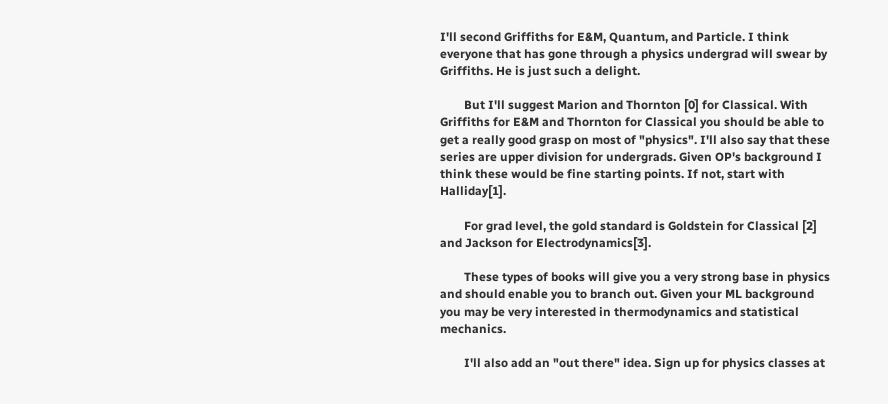I'll second Griffiths for E&M, Quantum, and Particle. I think everyone that has gone through a physics undergrad will swear by Griffiths. He is just such a delight.

        But I'll suggest Marion and Thornton [0] for Classical. With Griffiths for E&M and Thornton for Classical you should be able to get a really good grasp on most of "physics". I'll also say that these series are upper division for undergrads. Given OP's background I think these would be fine starting points. If not, start with Halliday[1].

        For grad level, the gold standard is Goldstein for Classical [2] and Jackson for Electrodynamics[3].

        These types of books will give you a very strong base in physics and should enable you to branch out. Given your ML background you may be very interested in thermodynamics and statistical mechanics.

        I'll also add an "out there" idea. Sign up for physics classes at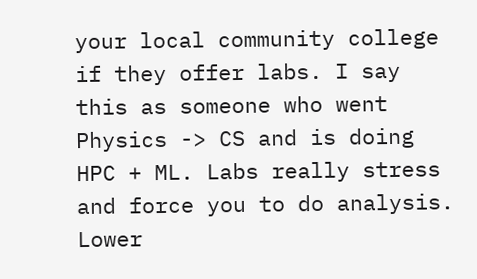your local community college if they offer labs. I say this as someone who went Physics -> CS and is doing HPC + ML. Labs really stress and force you to do analysis. Lower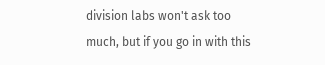division labs won't ask too much, but if you go in with this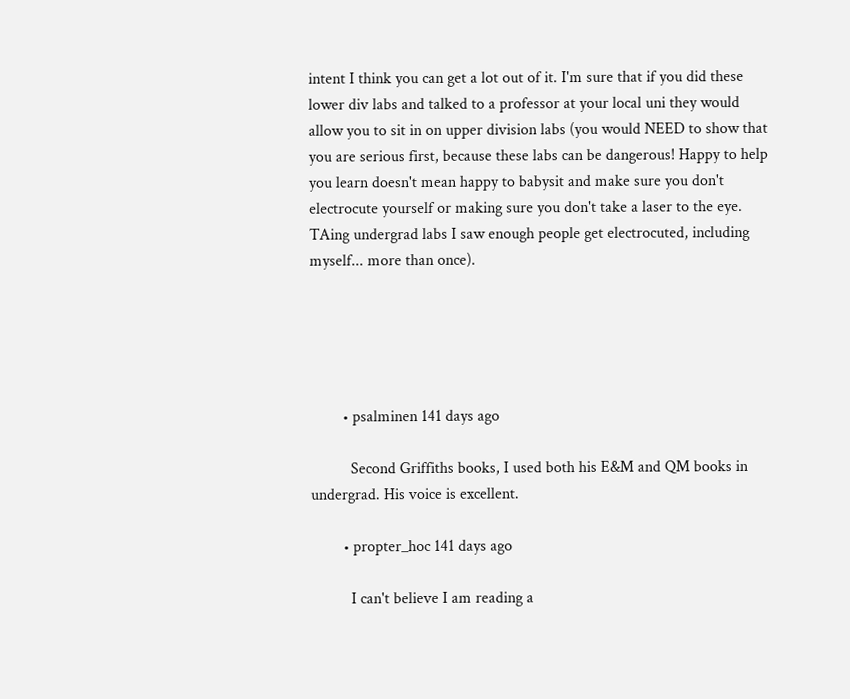intent I think you can get a lot out of it. I'm sure that if you did these lower div labs and talked to a professor at your local uni they would allow you to sit in on upper division labs (you would NEED to show that you are serious first, because these labs can be dangerous! Happy to help you learn doesn't mean happy to babysit and make sure you don't electrocute yourself or making sure you don't take a laser to the eye. TAing undergrad labs I saw enough people get electrocuted, including myself... more than once).





        • psalminen 141 days ago

          Second Griffiths books, I used both his E&M and QM books in undergrad. His voice is excellent.

        • propter_hoc 141 days ago

          I can't believe I am reading a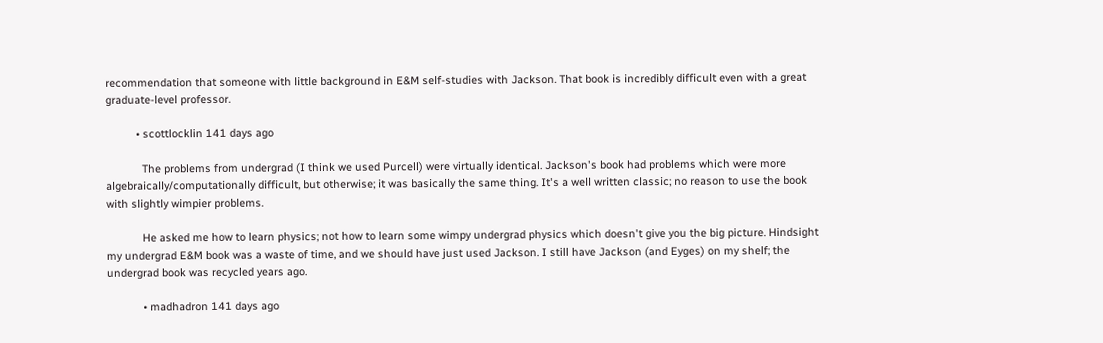recommendation that someone with little background in E&M self-studies with Jackson. That book is incredibly difficult even with a great graduate-level professor.

          • scottlocklin 141 days ago

            The problems from undergrad (I think we used Purcell) were virtually identical. Jackson's book had problems which were more algebraically/computationally difficult, but otherwise; it was basically the same thing. It's a well written classic; no reason to use the book with slightly wimpier problems.

            He asked me how to learn physics; not how to learn some wimpy undergrad physics which doesn't give you the big picture. Hindsight my undergrad E&M book was a waste of time, and we should have just used Jackson. I still have Jackson (and Eyges) on my shelf; the undergrad book was recycled years ago.

            • madhadron 141 days ago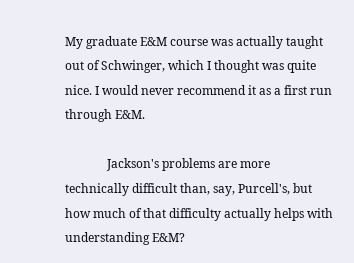My graduate E&M course was actually taught out of Schwinger, which I thought was quite nice. I would never recommend it as a first run through E&M.

              Jackson's problems are more technically difficult than, say, Purcell's, but how much of that difficulty actually helps with understanding E&M?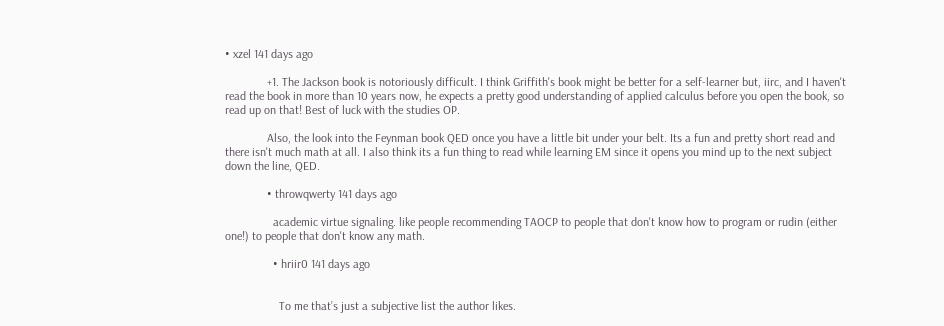• xzel 141 days ago

              +1. The Jackson book is notoriously difficult. I think Griffith's book might be better for a self-learner but, iirc, and I haven't read the book in more than 10 years now, he expects a pretty good understanding of applied calculus before you open the book, so read up on that! Best of luck with the studies OP.

              Also, the look into the Feynman book QED once you have a little bit under your belt. Its a fun and pretty short read and there isn't much math at all. I also think its a fun thing to read while learning EM since it opens you mind up to the next subject down the line, QED.

              • throwqwerty 141 days ago

                academic virtue signaling. like people recommending TAOCP to people that don't know how to program or rudin (either one!) to people that don't know any math.

                • hriir0 141 days ago


                  To me that’s just a subjective list the author likes.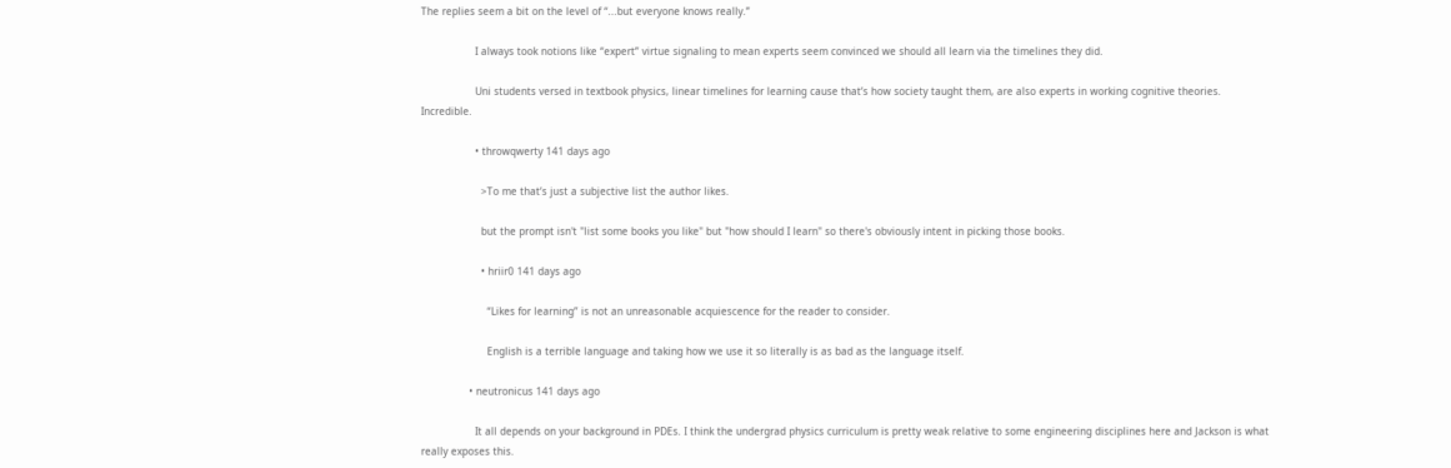The replies seem a bit on the level of “...but everyone knows really.”

                  I always took notions like “expert” virtue signaling to mean experts seem convinced we should all learn via the timelines they did.

                  Uni students versed in textbook physics, linear timelines for learning cause that’s how society taught them, are also experts in working cognitive theories. Incredible.

                  • throwqwerty 141 days ago

                    >To me that’s just a subjective list the author likes.

                    but the prompt isn't "list some books you like" but "how should I learn" so there's obviously intent in picking those books.

                    • hriir0 141 days ago

                      “Likes for learning” is not an unreasonable acquiescence for the reader to consider.

                      English is a terrible language and taking how we use it so literally is as bad as the language itself.

                • neutronicus 141 days ago

                  It all depends on your background in PDEs. I think the undergrad physics curriculum is pretty weak relative to some engineering disciplines here and Jackson is what really exposes this.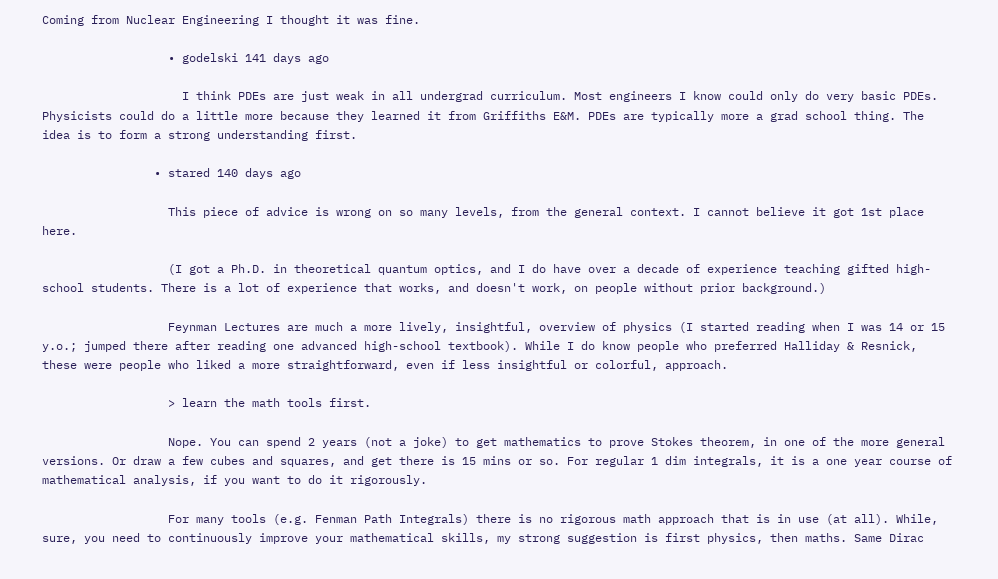Coming from Nuclear Engineering I thought it was fine.

                  • godelski 141 days ago

                    I think PDEs are just weak in all undergrad curriculum. Most engineers I know could only do very basic PDEs. Physicists could do a little more because they learned it from Griffiths E&M. PDEs are typically more a grad school thing. The idea is to form a strong understanding first.

                • stared 140 days ago

                  This piece of advice is wrong on so many levels, from the general context. I cannot believe it got 1st place here.

                  (I got a Ph.D. in theoretical quantum optics, and I do have over a decade of experience teaching gifted high-school students. There is a lot of experience that works, and doesn't work, on people without prior background.)

                  Feynman Lectures are much a more lively, insightful, overview of physics (I started reading when I was 14 or 15 y.o.; jumped there after reading one advanced high-school textbook). While I do know people who preferred Halliday & Resnick, these were people who liked a more straightforward, even if less insightful or colorful, approach.

                  > learn the math tools first.

                  Nope. You can spend 2 years (not a joke) to get mathematics to prove Stokes theorem, in one of the more general versions. Or draw a few cubes and squares, and get there is 15 mins or so. For regular 1 dim integrals, it is a one year course of mathematical analysis, if you want to do it rigorously.

                  For many tools (e.g. Fenman Path Integrals) there is no rigorous math approach that is in use (at all). While, sure, you need to continuously improve your mathematical skills, my strong suggestion is first physics, then maths. Same Dirac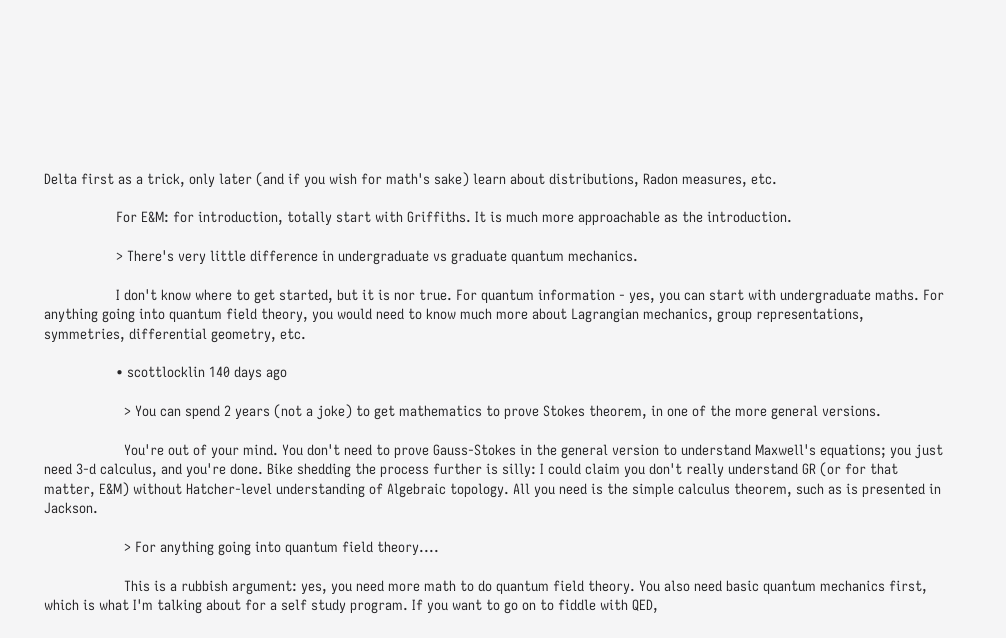Delta first as a trick, only later (and if you wish for math's sake) learn about distributions, Radon measures, etc.

                  For E&M: for introduction, totally start with Griffiths. It is much more approachable as the introduction.

                  > There's very little difference in undergraduate vs graduate quantum mechanics.

                  I don't know where to get started, but it is nor true. For quantum information - yes, you can start with undergraduate maths. For anything going into quantum field theory, you would need to know much more about Lagrangian mechanics, group representations, symmetries, differential geometry, etc.

                  • scottlocklin 140 days ago

                    > You can spend 2 years (not a joke) to get mathematics to prove Stokes theorem, in one of the more general versions.

                    You're out of your mind. You don't need to prove Gauss-Stokes in the general version to understand Maxwell's equations; you just need 3-d calculus, and you're done. Bike shedding the process further is silly: I could claim you don't really understand GR (or for that matter, E&M) without Hatcher-level understanding of Algebraic topology. All you need is the simple calculus theorem, such as is presented in Jackson.

                    > For anything going into quantum field theory....

                    This is a rubbish argument: yes, you need more math to do quantum field theory. You also need basic quantum mechanics first, which is what I'm talking about for a self study program. If you want to go on to fiddle with QED,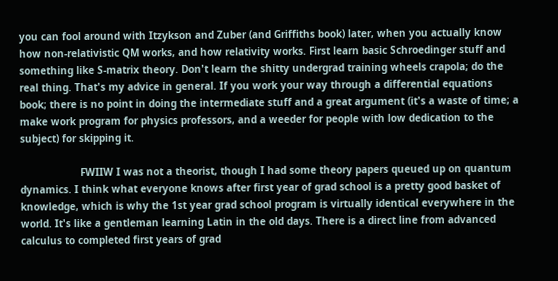you can fool around with Itzykson and Zuber (and Griffiths book) later, when you actually know how non-relativistic QM works, and how relativity works. First learn basic Schroedinger stuff and something like S-matrix theory. Don't learn the shitty undergrad training wheels crapola; do the real thing. That's my advice in general. If you work your way through a differential equations book; there is no point in doing the intermediate stuff and a great argument (it's a waste of time; a make work program for physics professors, and a weeder for people with low dedication to the subject) for skipping it.

                    FWIIW I was not a theorist, though I had some theory papers queued up on quantum dynamics. I think what everyone knows after first year of grad school is a pretty good basket of knowledge, which is why the 1st year grad school program is virtually identical everywhere in the world. It's like a gentleman learning Latin in the old days. There is a direct line from advanced calculus to completed first years of grad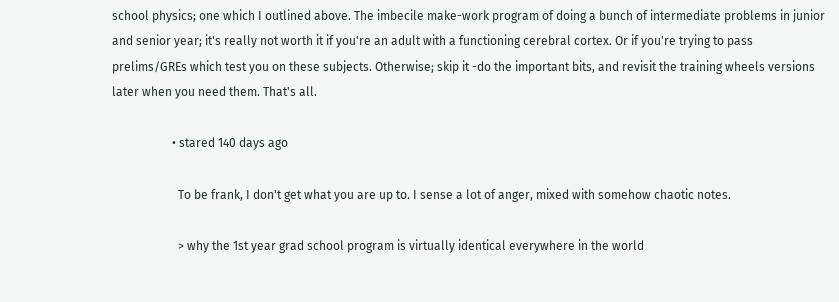school physics; one which I outlined above. The imbecile make-work program of doing a bunch of intermediate problems in junior and senior year; it's really not worth it if you're an adult with a functioning cerebral cortex. Or if you're trying to pass prelims/GREs which test you on these subjects. Otherwise; skip it -do the important bits, and revisit the training wheels versions later when you need them. That's all.

                    • stared 140 days ago

                      To be frank, I don't get what you are up to. I sense a lot of anger, mixed with somehow chaotic notes.

                      > why the 1st year grad school program is virtually identical everywhere in the world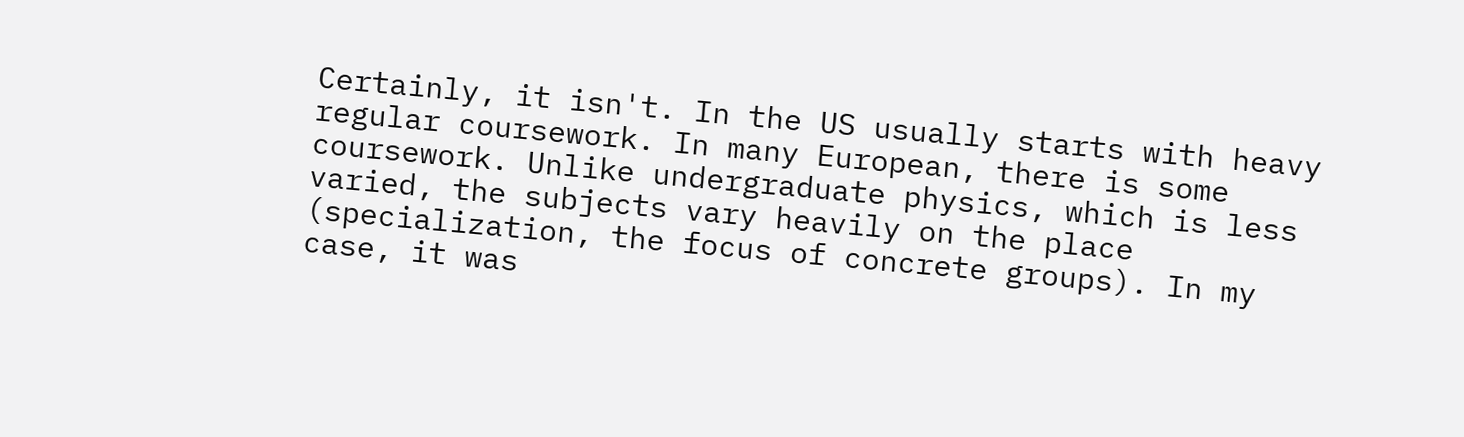Certainly, it isn't. In the US usually starts with heavy regular coursework. In many European, there is some coursework. Unlike undergraduate physics, which is less varied, the subjects vary heavily on the place (specialization, the focus of concrete groups). In my case, it was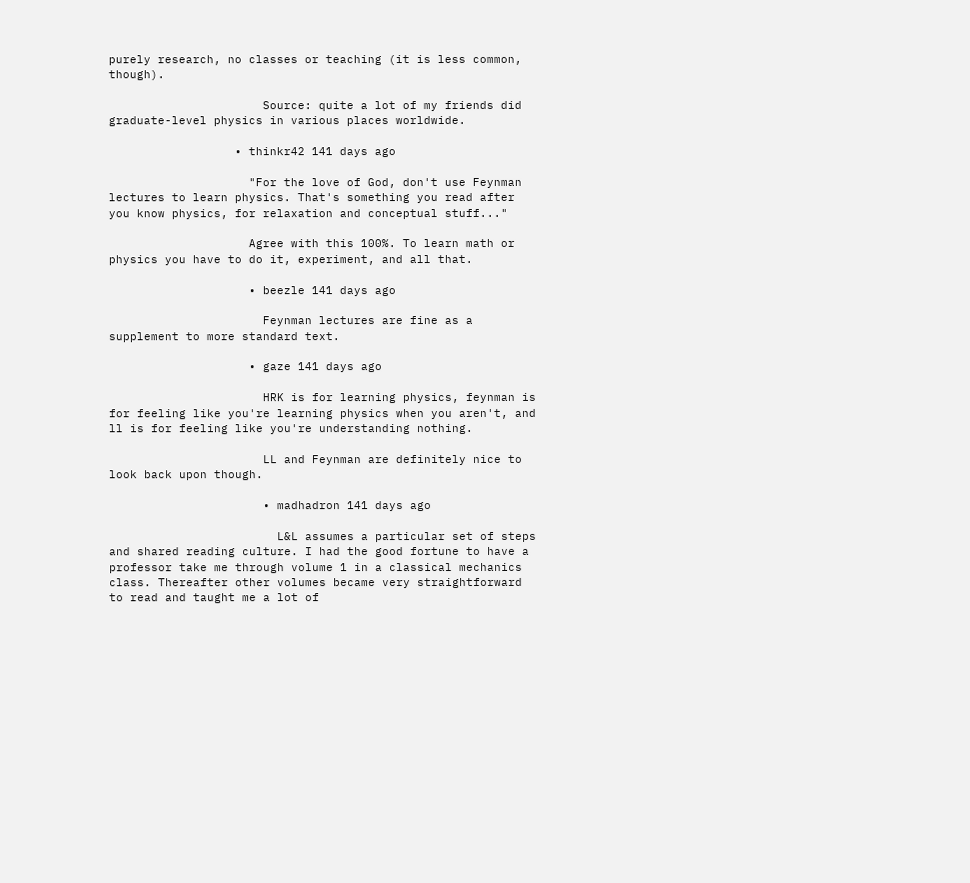purely research, no classes or teaching (it is less common, though).

                      Source: quite a lot of my friends did graduate-level physics in various places worldwide.

                  • thinkr42 141 days ago

                    "For the love of God, don't use Feynman lectures to learn physics. That's something you read after you know physics, for relaxation and conceptual stuff..."

                    Agree with this 100%. To learn math or physics you have to do it, experiment, and all that.

                    • beezle 141 days ago

                      Feynman lectures are fine as a supplement to more standard text.

                    • gaze 141 days ago

                      HRK is for learning physics, feynman is for feeling like you're learning physics when you aren't, and ll is for feeling like you're understanding nothing.

                      LL and Feynman are definitely nice to look back upon though.

                      • madhadron 141 days ago

                        L&L assumes a particular set of steps and shared reading culture. I had the good fortune to have a professor take me through volume 1 in a classical mechanics class. Thereafter other volumes became very straightforward to read and taught me a lot of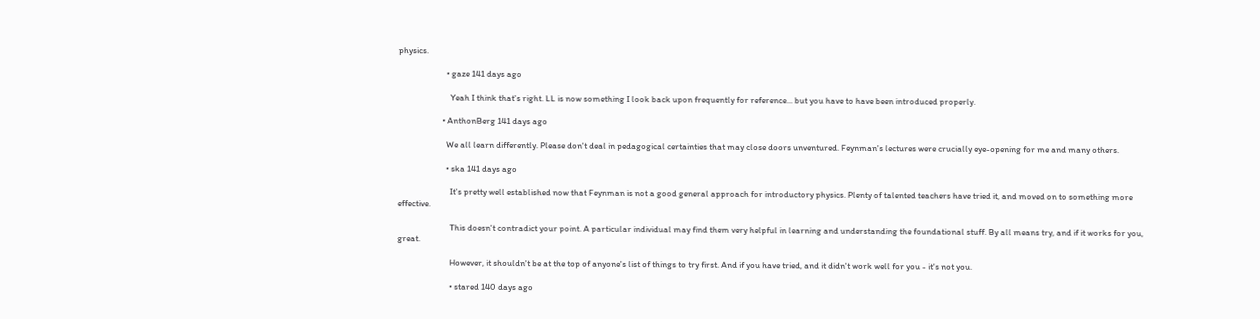physics.

                        • gaze 141 days ago

                          Yeah I think that's right. LL is now something I look back upon frequently for reference... but you have to have been introduced properly.

                      • AnthonBerg 141 days ago

                        We all learn differently. Please don't deal in pedagogical certainties that may close doors unventured. Feynman's lectures were crucially eye-opening for me and many others.

                        • ska 141 days ago

                          It's pretty well established now that Feynman is not a good general approach for introductory physics. Plenty of talented teachers have tried it, and moved on to something more effective.

                          This doesn't contradict your point. A particular individual may find them very helpful in learning and understanding the foundational stuff. By all means try, and if it works for you, great.

                          However, it shouldn't be at the top of anyone's list of things to try first. And if you have tried, and it didn't work well for you - it's not you.

                          • stared 140 days ago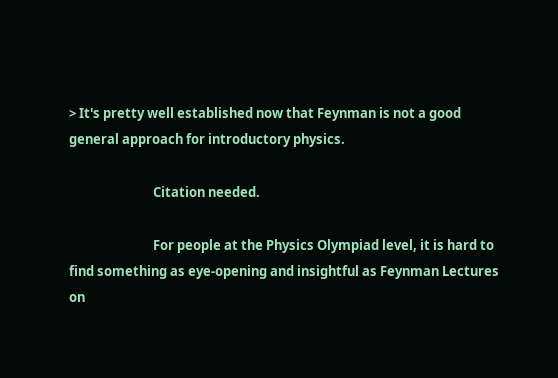> It's pretty well established now that Feynman is not a good general approach for introductory physics.

                            Citation needed.

                            For people at the Physics Olympiad level, it is hard to find something as eye-opening and insightful as Feynman Lectures on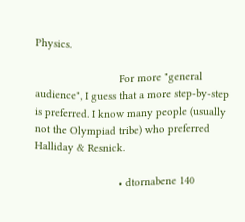Physics.

                            For more "general audience", I guess that a more step-by-step is preferred. I know many people (usually not the Olympiad tribe) who preferred Halliday & Resnick.

                            • dtornabene 140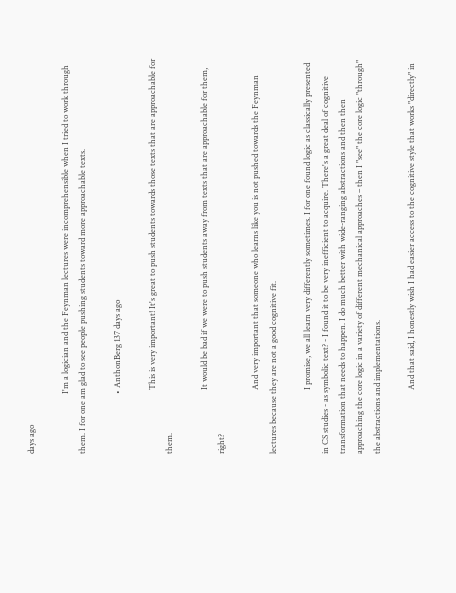days ago

                              I'm a logician and the Feynman lectures were incomprehensible when I tried to work through them. I for one am glad to see people pushing students toward more approachable texts.

                              • AnthonBerg 137 days ago

                                This is very important! It's great to push students towards those texts that are approachable for them.

                                It would be bad if we were to push students away from texts that are approachable for them, right?

                                And very important that someone who learns like you is not pushed towards the Feynman lectures because they are not a good cognitive fit.

                                I promise, we all learn very differently sometimes. I for one found logic as classically presented in CS studies - as symbolic text? - I found it to be very inefficient to acquire. There's a great deal of cognitive transformation that needs to happen. I do much better with wide-ranging abstractions and then then approaching the core logic in a variety of different mechanical approaches – then I "see" the core logic "through" the abstractions and implementations.

                                And that said, I honestly wish I had easier access to the cognitive style that works "directly" in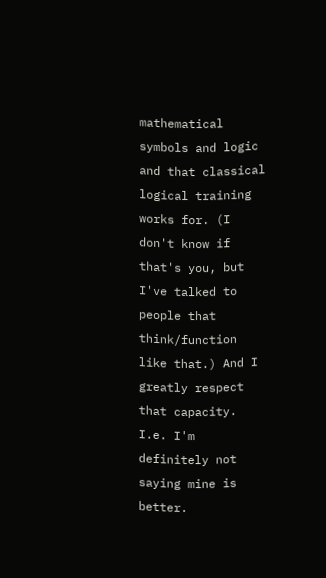mathematical symbols and logic and that classical logical training works for. (I don't know if that's you, but I've talked to people that think/function like that.) And I greatly respect that capacity. I.e. I'm definitely not saying mine is better.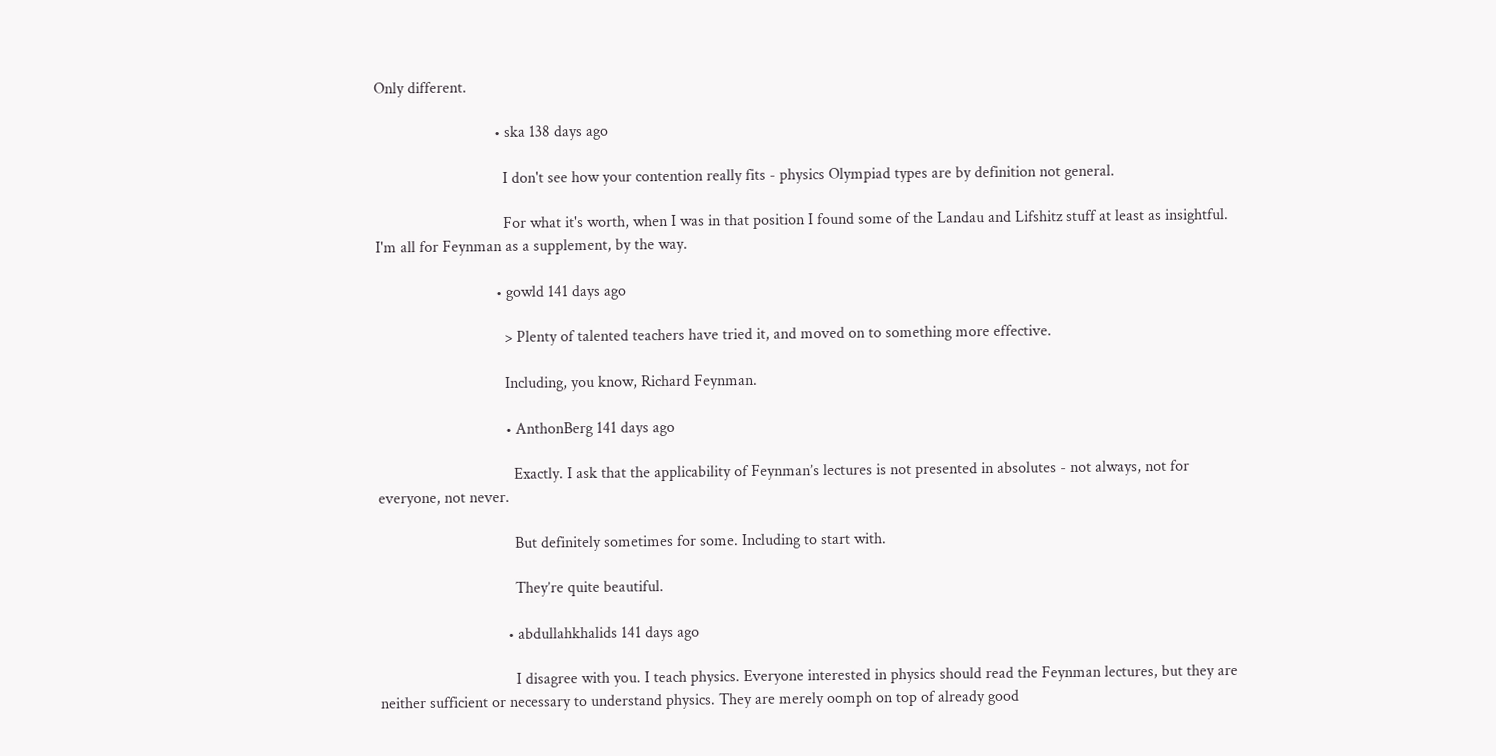Only different.

                              • ska 138 days ago

                                I don't see how your contention really fits - physics Olympiad types are by definition not general.

                                For what it's worth, when I was in that position I found some of the Landau and Lifshitz stuff at least as insightful. I'm all for Feynman as a supplement, by the way.

                              • gowld 141 days ago

                                > Plenty of talented teachers have tried it, and moved on to something more effective.

                                Including, you know, Richard Feynman.

                                • AnthonBerg 141 days ago

                                  Exactly. I ask that the applicability of Feynman’s lectures is not presented in absolutes - not always, not for everyone, not never.

                                  But definitely sometimes for some. Including to start with.

                                  They’re quite beautiful.

                                • abdullahkhalids 141 days ago

                                  I disagree with you. I teach physics. Everyone interested in physics should read the Feynman lectures, but they are neither sufficient or necessary to understand physics. They are merely oomph on top of already good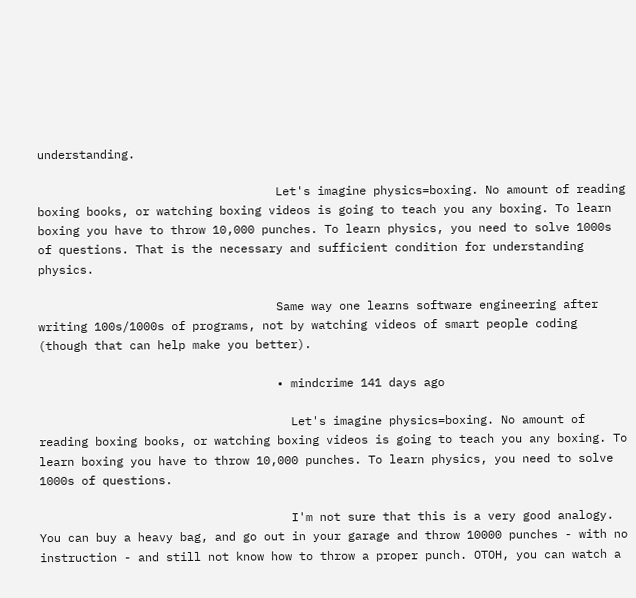understanding.

                                  Let's imagine physics=boxing. No amount of reading boxing books, or watching boxing videos is going to teach you any boxing. To learn boxing you have to throw 10,000 punches. To learn physics, you need to solve 1000s of questions. That is the necessary and sufficient condition for understanding physics.

                                  Same way one learns software engineering after writing 100s/1000s of programs, not by watching videos of smart people coding (though that can help make you better).

                                  • mindcrime 141 days ago

                                    Let's imagine physics=boxing. No amount of reading boxing books, or watching boxing videos is going to teach you any boxing. To learn boxing you have to throw 10,000 punches. To learn physics, you need to solve 1000s of questions.

                                    I'm not sure that this is a very good analogy. You can buy a heavy bag, and go out in your garage and throw 10000 punches - with no instruction - and still not know how to throw a proper punch. OTOH, you can watch a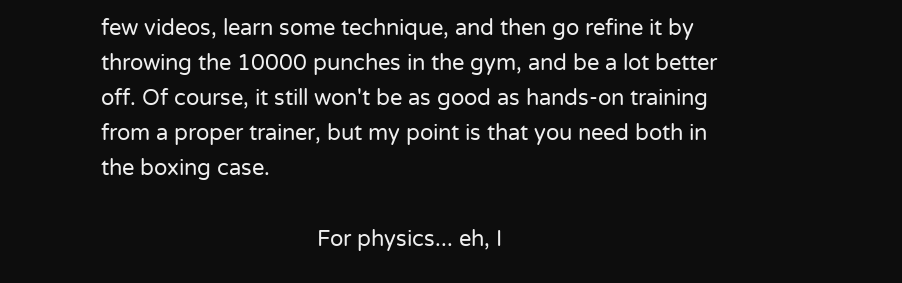few videos, learn some technique, and then go refine it by throwing the 10000 punches in the gym, and be a lot better off. Of course, it still won't be as good as hands-on training from a proper trainer, but my point is that you need both in the boxing case.

                                    For physics... eh, I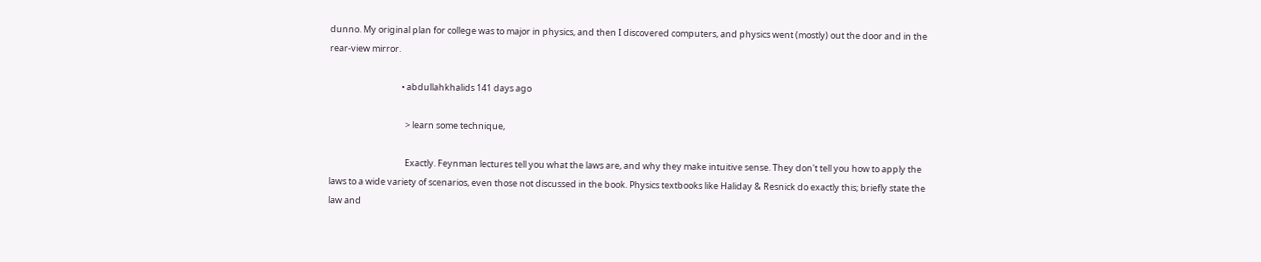dunno. My original plan for college was to major in physics, and then I discovered computers, and physics went (mostly) out the door and in the rear-view mirror.

                                    • abdullahkhalids 141 days ago

                                      > learn some technique,

                                      Exactly. Feynman lectures tell you what the laws are, and why they make intuitive sense. They don't tell you how to apply the laws to a wide variety of scenarios, even those not discussed in the book. Physics textbooks like Haliday & Resnick do exactly this; briefly state the law and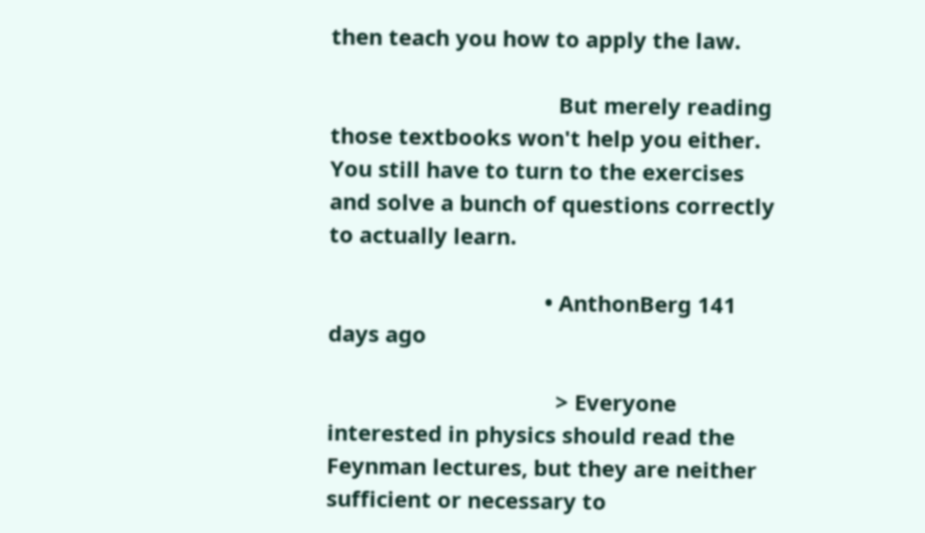then teach you how to apply the law.

                                      But merely reading those textbooks won't help you either. You still have to turn to the exercises and solve a bunch of questions correctly to actually learn.

                                    • AnthonBerg 141 days ago

                                      > Everyone interested in physics should read the Feynman lectures, but they are neither sufficient or necessary to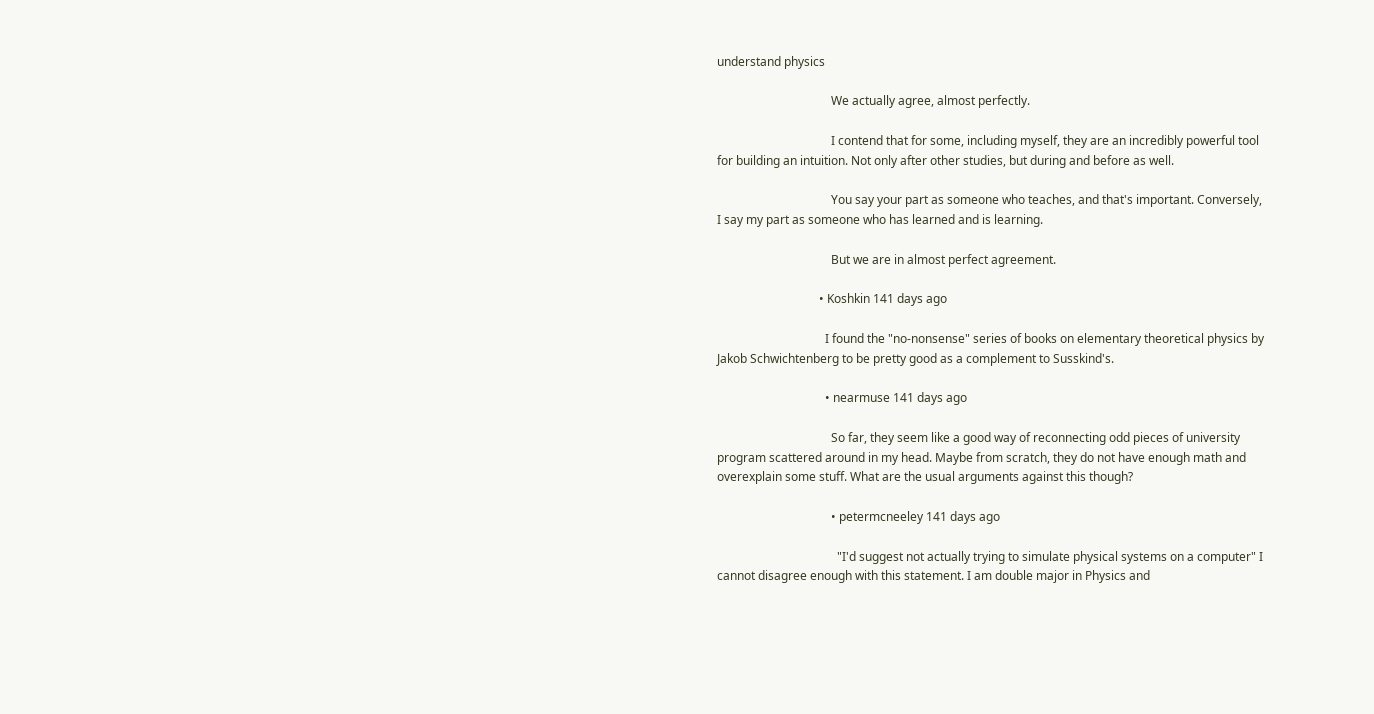understand physics

                                      We actually agree, almost perfectly.

                                      I contend that for some, including myself, they are an incredibly powerful tool for building an intuition. Not only after other studies, but during and before as well.

                                      You say your part as someone who teaches, and that's important. Conversely, I say my part as someone who has learned and is learning.

                                      But we are in almost perfect agreement.

                                  • Koshkin 141 days ago

                                    I found the "no-nonsense" series of books on elementary theoretical physics by Jakob Schwichtenberg to be pretty good as a complement to Susskind's.

                                    • nearmuse 141 days ago

                                      So far, they seem like a good way of reconnecting odd pieces of university program scattered around in my head. Maybe from scratch, they do not have enough math and overexplain some stuff. What are the usual arguments against this though?

                                      • petermcneeley 141 days ago

                                        "I'd suggest not actually trying to simulate physical systems on a computer" I cannot disagree enough with this statement. I am double major in Physics and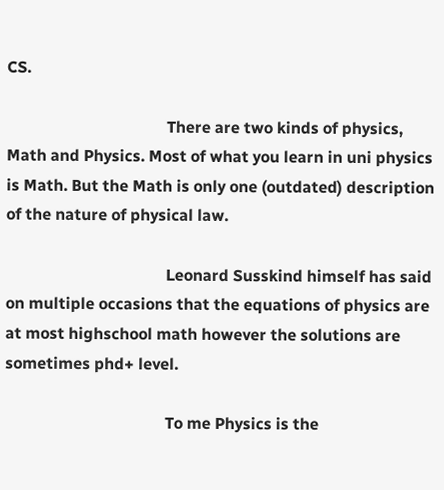CS.

                                        There are two kinds of physics, Math and Physics. Most of what you learn in uni physics is Math. But the Math is only one (outdated) description of the nature of physical law.

                                        Leonard Susskind himself has said on multiple occasions that the equations of physics are at most highschool math however the solutions are sometimes phd+ level.

                                        To me Physics is the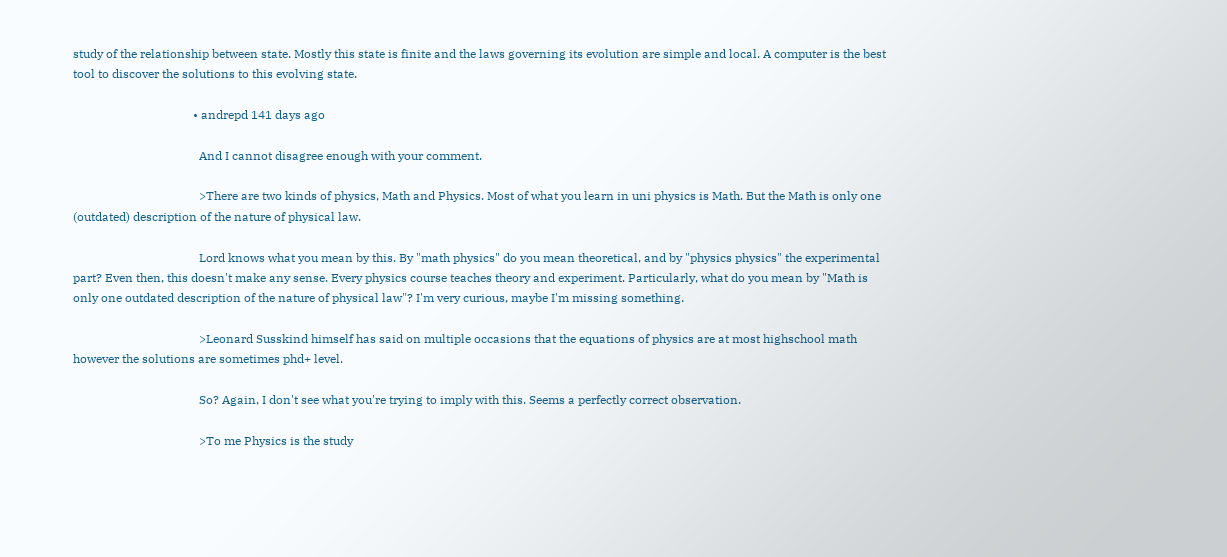study of the relationship between state. Mostly this state is finite and the laws governing its evolution are simple and local. A computer is the best tool to discover the solutions to this evolving state.

                                        • andrepd 141 days ago

                                          And I cannot disagree enough with your comment.

                                          >There are two kinds of physics, Math and Physics. Most of what you learn in uni physics is Math. But the Math is only one (outdated) description of the nature of physical law.

                                          Lord knows what you mean by this. By "math physics" do you mean theoretical, and by "physics physics" the experimental part? Even then, this doesn't make any sense. Every physics course teaches theory and experiment. Particularly, what do you mean by "Math is only one outdated description of the nature of physical law"? I'm very curious, maybe I'm missing something.

                                          >Leonard Susskind himself has said on multiple occasions that the equations of physics are at most highschool math however the solutions are sometimes phd+ level.

                                          So? Again, I don't see what you're trying to imply with this. Seems a perfectly correct observation.

                                          >To me Physics is the study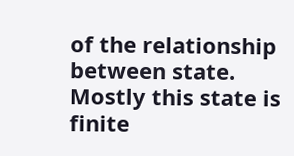of the relationship between state. Mostly this state is finite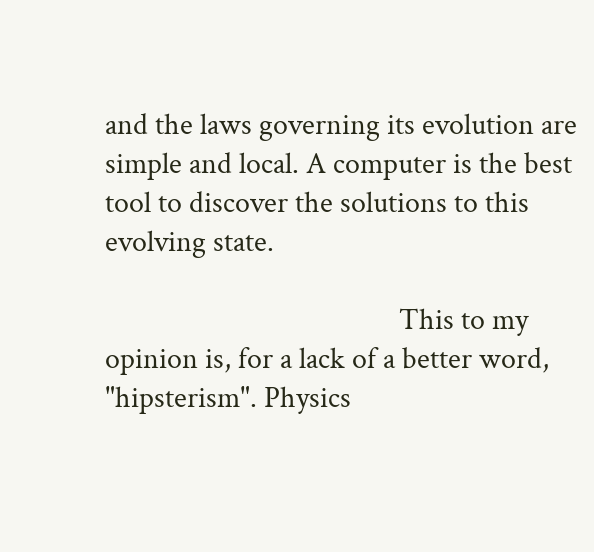and the laws governing its evolution are simple and local. A computer is the best tool to discover the solutions to this evolving state.

                                          This to my opinion is, for a lack of a better word, "hipsterism". Physics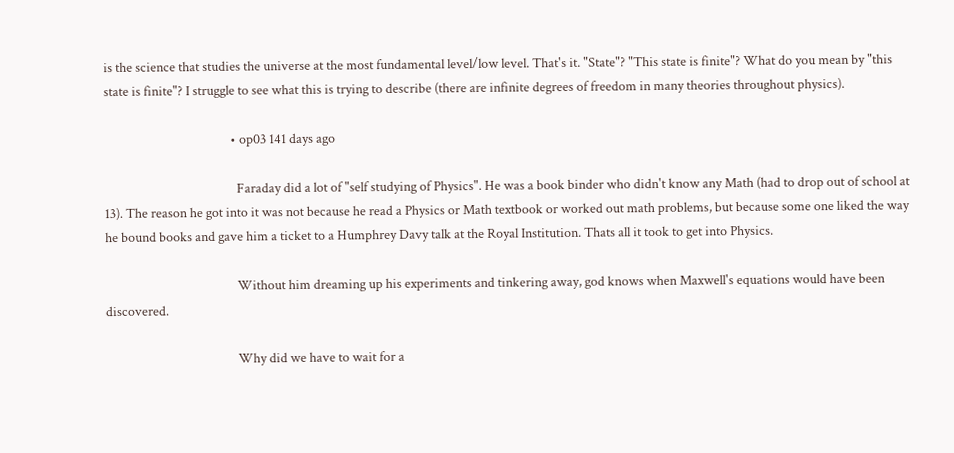is the science that studies the universe at the most fundamental level/low level. That's it. "State"? "This state is finite"? What do you mean by "this state is finite"? I struggle to see what this is trying to describe (there are infinite degrees of freedom in many theories throughout physics).

                                          • op03 141 days ago

                                            Faraday did a lot of "self studying of Physics". He was a book binder who didn't know any Math (had to drop out of school at 13). The reason he got into it was not because he read a Physics or Math textbook or worked out math problems, but because some one liked the way he bound books and gave him a ticket to a Humphrey Davy talk at the Royal Institution. Thats all it took to get into Physics.

                                            Without him dreaming up his experiments and tinkering away, god knows when Maxwell's equations would have been discovered.

                                            Why did we have to wait for a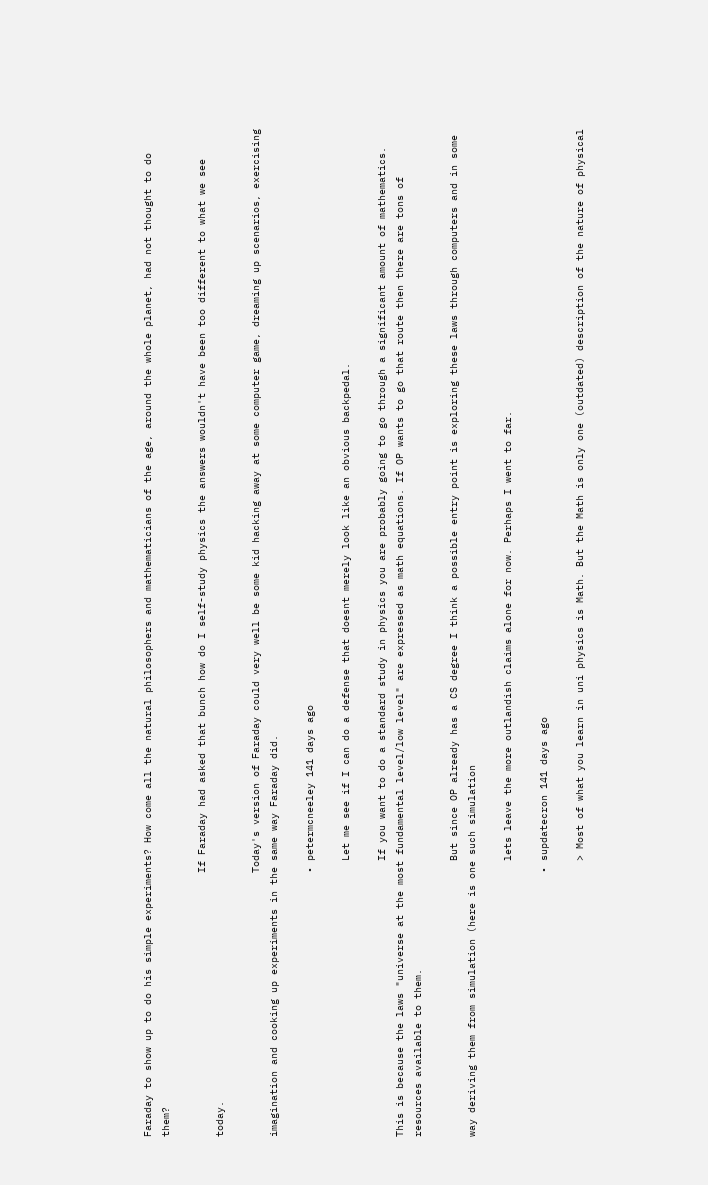Faraday to show up to do his simple experiments? How come all the natural philosophers and mathematicians of the age, around the whole planet, had not thought to do them?

                                            If Faraday had asked that bunch how do I self-study physics the answers wouldn't have been too different to what we see today.

                                            Today's version of Faraday could very well be some kid hacking away at some computer game, dreaming up scenarios, exercising imagination and cooking up experiments in the same way Faraday did.

                                            • petermcneeley 141 days ago

                                              Let me see if I can do a defense that doesnt merely look like an obvious backpedal.

                                              If you want to do a standard study in physics you are probably going to go through a significant amount of mathematics. This is because the laws "universe at the most fundamental level/low level" are expressed as math equations. If OP wants to go that route then there are tons of resources available to them.

                                              But since OP already has a CS degree I think a possible entry point is exploring these laws through computers and in some way deriving them from simulation (here is one such simulation

                                              lets leave the more outlandish claims alone for now. Perhaps I went to far.

                                            • supdatecron 141 days ago

                                              > Most of what you learn in uni physics is Math. But the Math is only one (outdated) description of the nature of physical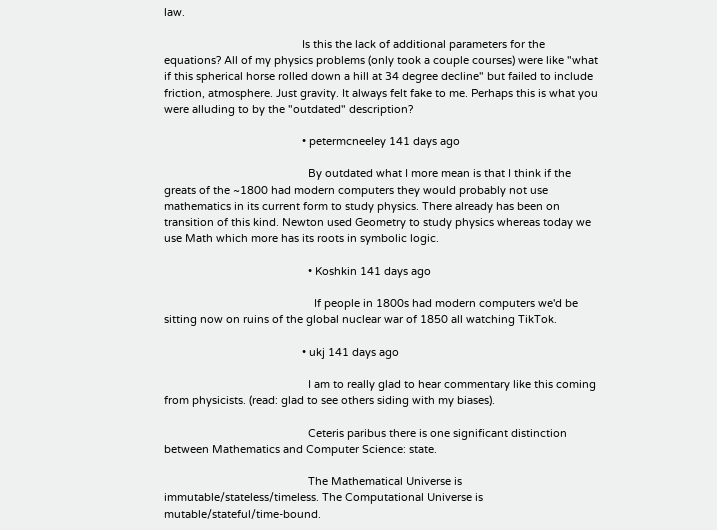law.

                                              Is this the lack of additional parameters for the equations? All of my physics problems (only took a couple courses) were like "what if this spherical horse rolled down a hill at 34 degree decline" but failed to include friction, atmosphere. Just gravity. It always felt fake to me. Perhaps this is what you were alluding to by the "outdated" description?

                                              • petermcneeley 141 days ago

                                                By outdated what I more mean is that I think if the greats of the ~1800 had modern computers they would probably not use mathematics in its current form to study physics. There already has been on transition of this kind. Newton used Geometry to study physics whereas today we use Math which more has its roots in symbolic logic.

                                                • Koshkin 141 days ago

                                                  If people in 1800s had modern computers we'd be sitting now on ruins of the global nuclear war of 1850 all watching TikTok.

                                              • ukj 141 days ago

                                                I am to really glad to hear commentary like this coming from physicists. (read: glad to see others siding with my biases).

                                                Ceteris paribus there is one significant distinction between Mathematics and Computer Science: state.

                                                The Mathematical Universe is immutable/stateless/timeless. The Computational Universe is mutable/stateful/time-bound.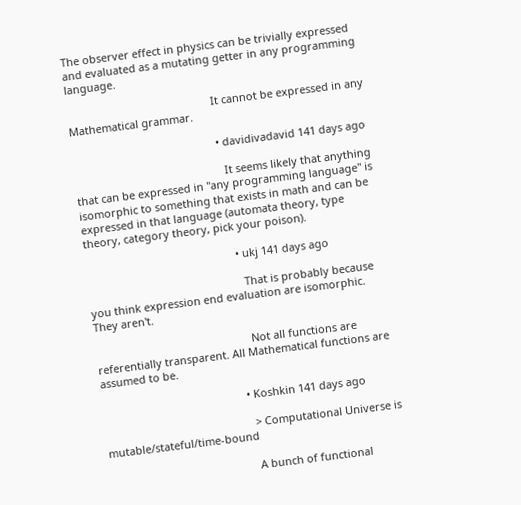The observer effect in physics can be trivially expressed and evaluated as a mutating getter in any programming language.

                                                It cannot be expressed in any Mathematical grammar.

                                                • davidivadavid 141 days ago

                                                  It seems likely that anything that can be expressed in "any programming language" is isomorphic to something that exists in math and can be expressed in that language (automata theory, type theory, category theory, pick your poison).

                                                  • ukj 141 days ago

                                                    That is probably because you think expression end evaluation are isomorphic. They aren't.

                                                    Not all functions are referentially transparent. All Mathematical functions are assumed to be.

                                                • Koshkin 141 days ago

                                                  > Computational Universe is mutable/stateful/time-bound

                                                  A bunch of functional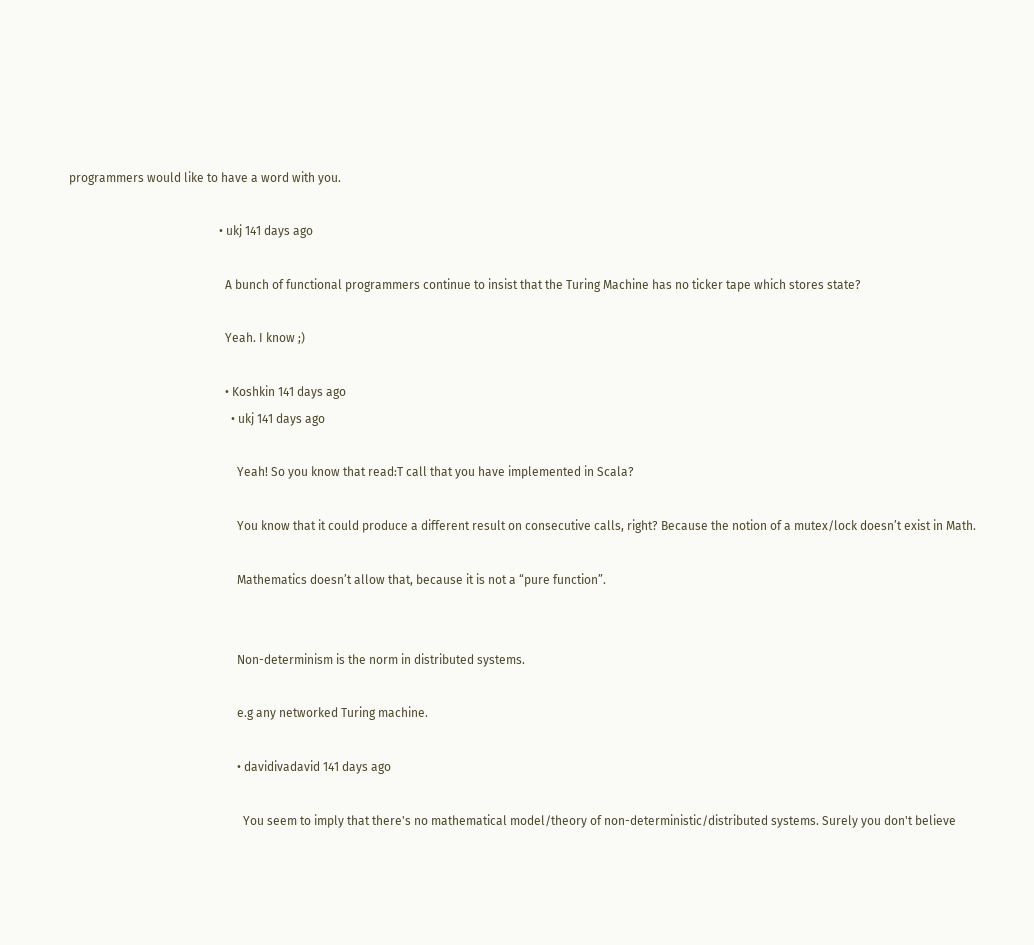programmers would like to have a word with you.

                                                  • ukj 141 days ago

                                                    A bunch of functional programmers continue to insist that the Turing Machine has no ticker tape which stores state?

                                                    Yeah. I know ;)

                                                    • Koshkin 141 days ago
                                                      • ukj 141 days ago

                                                        Yeah! So you know that read:T call that you have implemented in Scala?

                                                        You know that it could produce a different result on consecutive calls, right? Because the notion of a mutex/lock doesn’t exist in Math.

                                                        Mathematics doesn’t allow that, because it is not a “pure function”.


                                                        Non-determinism is the norm in distributed systems.

                                                        e.g any networked Turing machine.

                                                        • davidivadavid 141 days ago

                                                          You seem to imply that there's no mathematical model/theory of non-deterministic/distributed systems. Surely you don't believe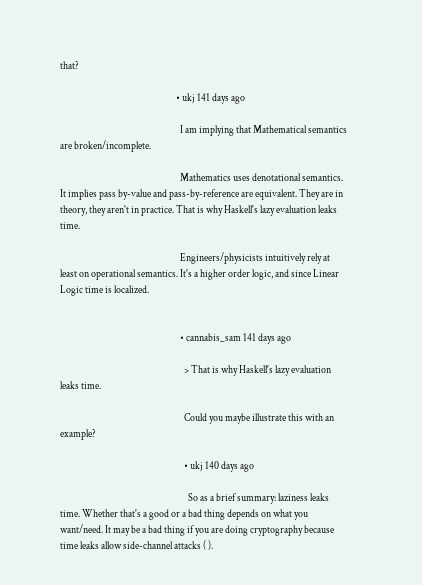that?

                                                          • ukj 141 days ago

                                                            I am implying that Mathematical semantics are broken/incomplete.

                                                            Mathematics uses denotational semantics. It implies pass by-value and pass-by-reference are equivalent. They are in theory, they aren't in practice. That is why Haskell's lazy evaluation leaks time.

                                                            Engineers/physicists intuitively rely at least on operational semantics. It's a higher order logic, and since Linear Logic time is localized.


                                                            • cannabis_sam 141 days ago

                                                              > That is why Haskell's lazy evaluation leaks time.

                                                              Could you maybe illustrate this with an example?

                                                              • ukj 140 days ago

                                                                So as a brief summary: laziness leaks time. Whether that's a good or a bad thing depends on what you want/need. It may be a bad thing if you are doing cryptography because time leaks allow side-channel attacks ( ).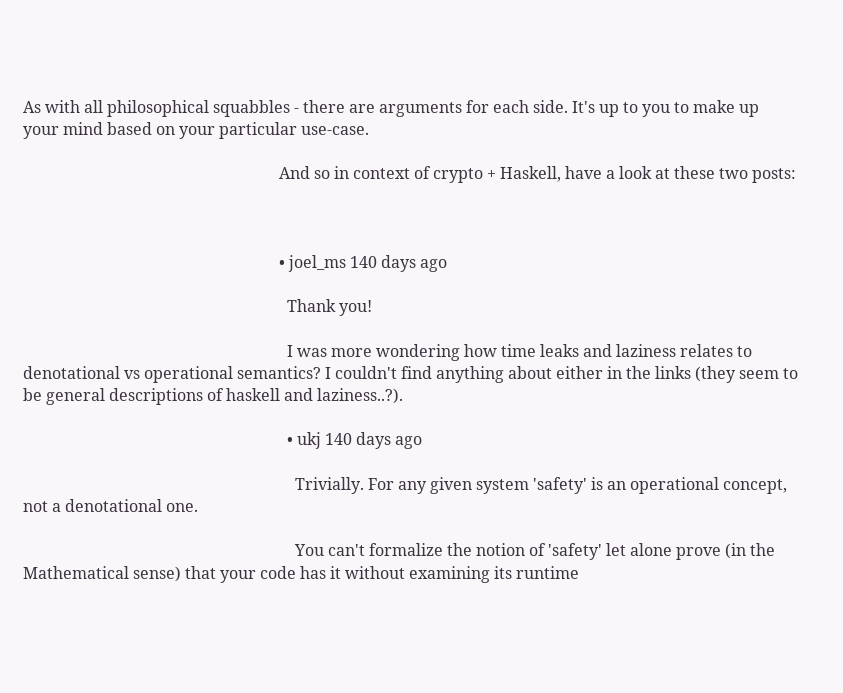As with all philosophical squabbles - there are arguments for each side. It's up to you to make up your mind based on your particular use-case.

                                                                And so in context of crypto + Haskell, have a look at these two posts:



                                                                • joel_ms 140 days ago

                                                                  Thank you!

                                                                  I was more wondering how time leaks and laziness relates to denotational vs operational semantics? I couldn't find anything about either in the links (they seem to be general descriptions of haskell and laziness..?).

                                                                  • ukj 140 days ago

                                                                    Trivially. For any given system 'safety' is an operational concept, not a denotational one.

                                                                    You can't formalize the notion of 'safety' let alone prove (in the Mathematical sense) that your code has it without examining its runtime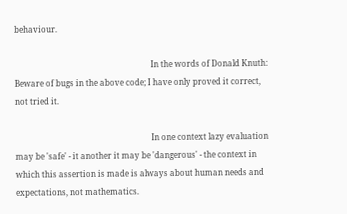behaviour.

                                                                    In the words of Donald Knuth: Beware of bugs in the above code; I have only proved it correct, not tried it.

                                                                    In one context lazy evaluation may be 'safe' - it another it may be 'dangerous' - the context in which this assertion is made is always about human needs and expectations, not mathematics.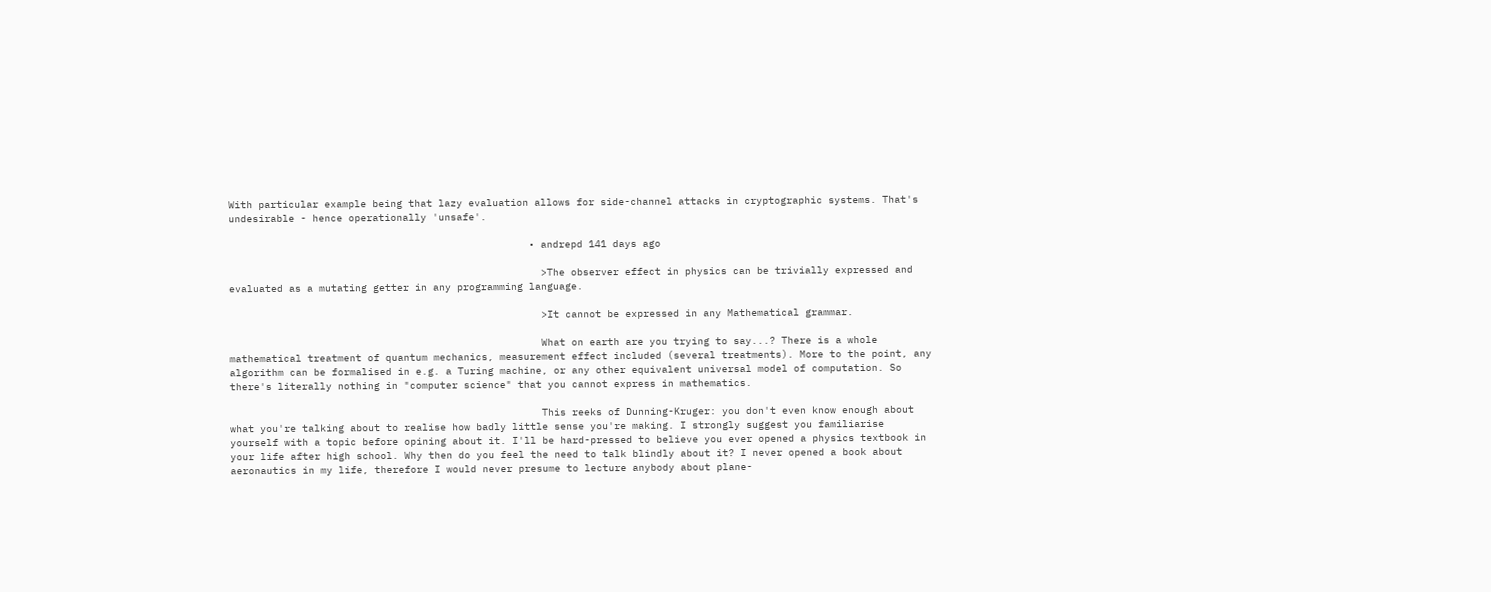With particular example being that lazy evaluation allows for side-channel attacks in cryptographic systems. That's undesirable - hence operationally 'unsafe'.

                                                  • andrepd 141 days ago

                                                    >The observer effect in physics can be trivially expressed and evaluated as a mutating getter in any programming language.

                                                    >It cannot be expressed in any Mathematical grammar.

                                                    What on earth are you trying to say...? There is a whole mathematical treatment of quantum mechanics, measurement effect included (several treatments). More to the point, any algorithm can be formalised in e.g. a Turing machine, or any other equivalent universal model of computation. So there's literally nothing in "computer science" that you cannot express in mathematics.

                                                    This reeks of Dunning-Kruger: you don't even know enough about what you're talking about to realise how badly little sense you're making. I strongly suggest you familiarise yourself with a topic before opining about it. I'll be hard-pressed to believe you ever opened a physics textbook in your life after high school. Why then do you feel the need to talk blindly about it? I never opened a book about aeronautics in my life, therefore I would never presume to lecture anybody about plane-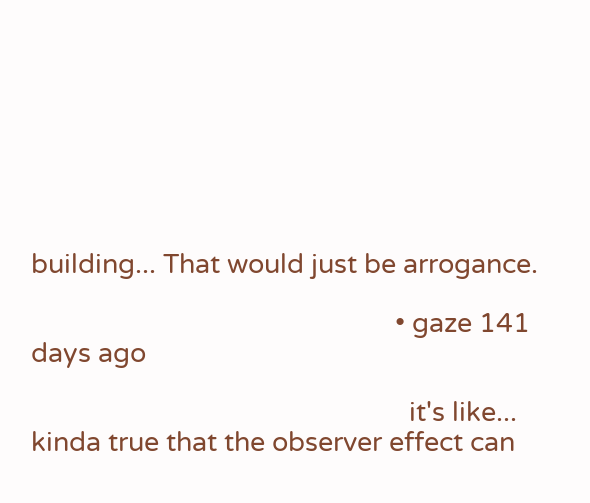building... That would just be arrogance.

                                                    • gaze 141 days ago

                                                      it's like... kinda true that the observer effect can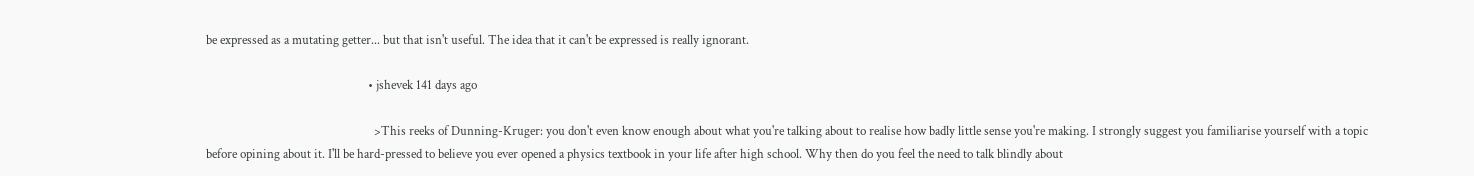be expressed as a mutating getter... but that isn't useful. The idea that it can't be expressed is really ignorant.

                                                      • jshevek 141 days ago

                                                        >This reeks of Dunning-Kruger: you don't even know enough about what you're talking about to realise how badly little sense you're making. I strongly suggest you familiarise yourself with a topic before opining about it. I'll be hard-pressed to believe you ever opened a physics textbook in your life after high school. Why then do you feel the need to talk blindly about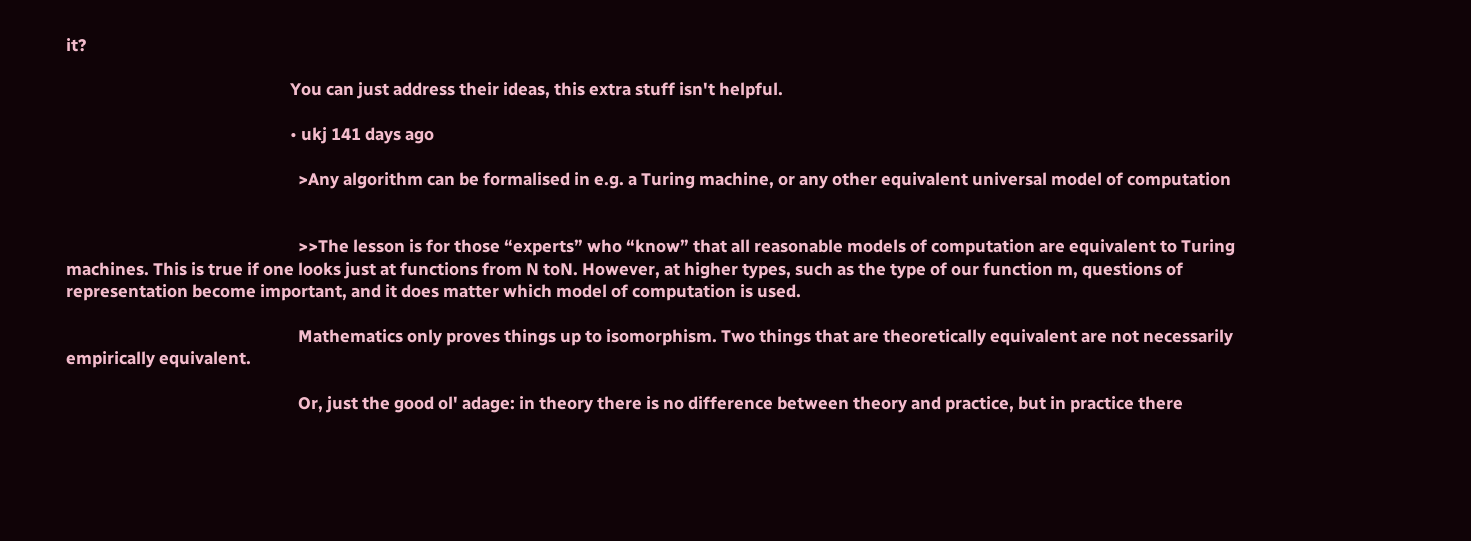it?

                                                        You can just address their ideas, this extra stuff isn't helpful.

                                                        • ukj 141 days ago

                                                          >Any algorithm can be formalised in e.g. a Turing machine, or any other equivalent universal model of computation


                                                          >>The lesson is for those “experts” who “know” that all reasonable models of computation are equivalent to Turing machines. This is true if one looks just at functions from N toN. However, at higher types, such as the type of our function m, questions of representation become important, and it does matter which model of computation is used.

                                                          Mathematics only proves things up to isomorphism. Two things that are theoretically equivalent are not necessarily empirically equivalent.

                                                          Or, just the good ol' adage: in theory there is no difference between theory and practice, but in practice there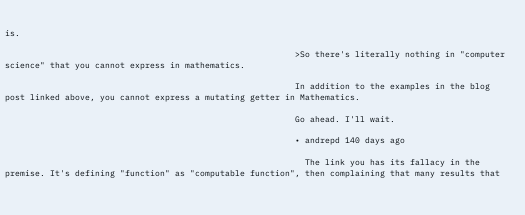is.

                                                          >So there's literally nothing in "computer science" that you cannot express in mathematics.

                                                          In addition to the examples in the blog post linked above, you cannot express a mutating getter in Mathematics.

                                                          Go ahead. I'll wait.

                                                          • andrepd 140 days ago

                                                            The link you has its fallacy in the premise. It's defining "function" as "computable function", then complaining that many results that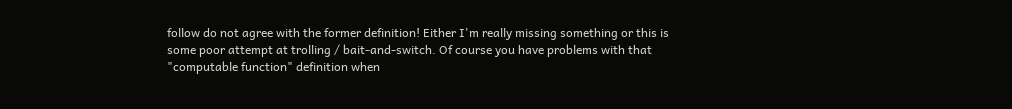follow do not agree with the former definition! Either I'm really missing something or this is some poor attempt at trolling / bait-and-switch. Of course you have problems with that "computable function" definition when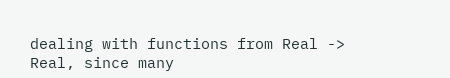dealing with functions from Real -> Real, since many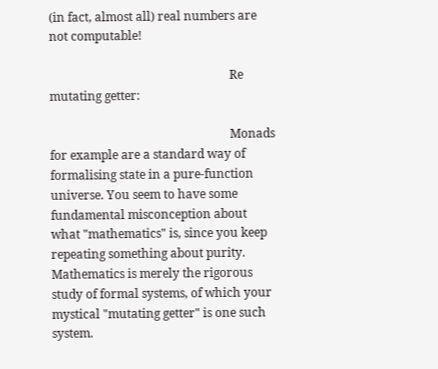(in fact, almost all) real numbers are not computable!

                                                            Re mutating getter:

                                                            Monads for example are a standard way of formalising state in a pure-function universe. You seem to have some fundamental misconception about what "mathematics" is, since you keep repeating something about purity. Mathematics is merely the rigorous study of formal systems, of which your mystical "mutating getter" is one such system.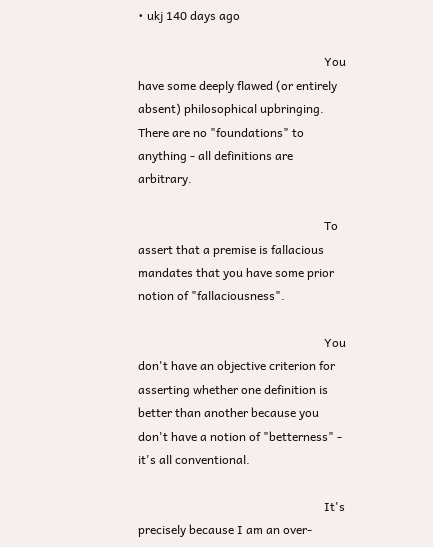• ukj 140 days ago

                                                              You have some deeply flawed (or entirely absent) philosophical upbringing. There are no "foundations" to anything - all definitions are arbitrary.

                                                              To assert that a premise is fallacious mandates that you have some prior notion of "fallaciousness".

                                                              You don't have an objective criterion for asserting whether one definition is better than another because you don't have a notion of "betterness" - it's all conventional.

                                                              It's precisely because I am an over-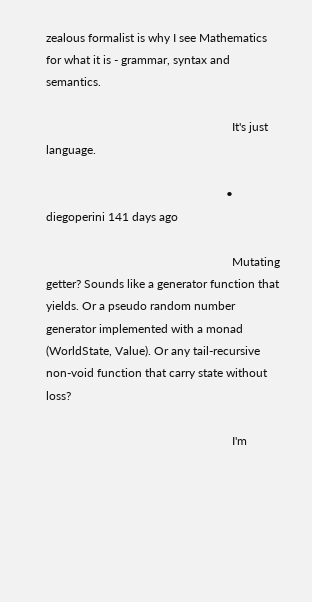zealous formalist is why I see Mathematics for what it is - grammar, syntax and semantics.

                                                              It's just language.

                                                            • diegoperini 141 days ago

                                                              Mutating getter? Sounds like a generator function that yields. Or a pseudo random number generator implemented with a monad (WorldState, Value). Or any tail-recursive non-void function that carry state without loss?

                                                              I'm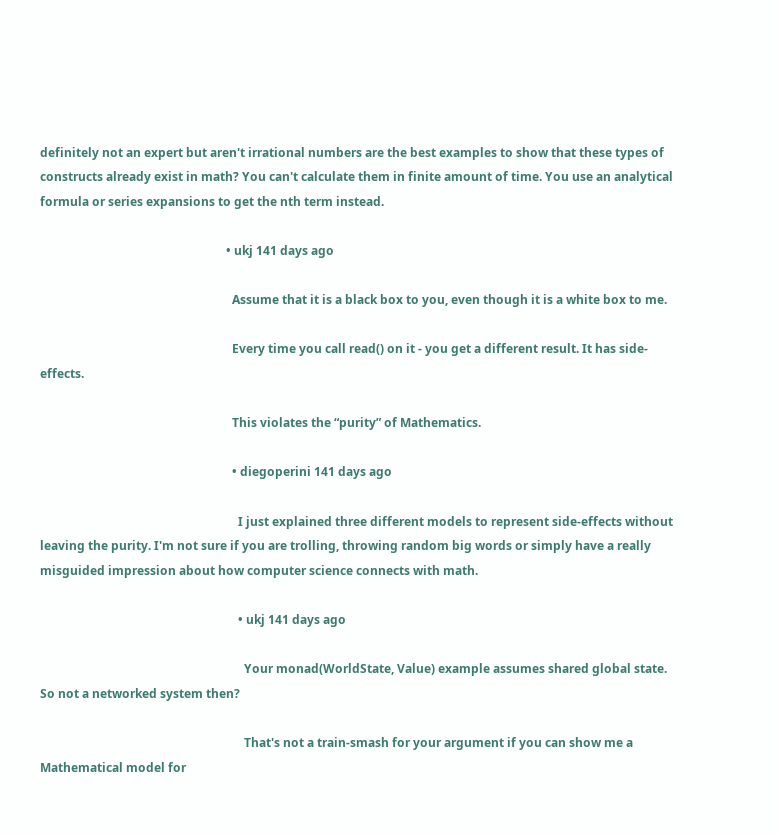definitely not an expert but aren't irrational numbers are the best examples to show that these types of constructs already exist in math? You can't calculate them in finite amount of time. You use an analytical formula or series expansions to get the nth term instead.

                                                              • ukj 141 days ago

                                                                Assume that it is a black box to you, even though it is a white box to me.

                                                                Every time you call read() on it - you get a different result. It has side-effects.

                                                                This violates the “purity” of Mathematics.

                                                                • diegoperini 141 days ago

                                                                  I just explained three different models to represent side-effects without leaving the purity. I'm not sure if you are trolling, throwing random big words or simply have a really misguided impression about how computer science connects with math.

                                                                  • ukj 141 days ago

                                                                    Your monad(WorldState, Value) example assumes shared global state. So not a networked system then?

                                                                    That's not a train-smash for your argument if you can show me a Mathematical model for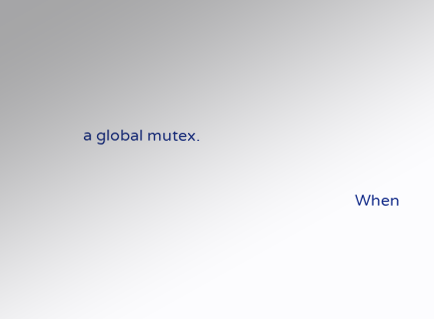a global mutex.

                                                                    When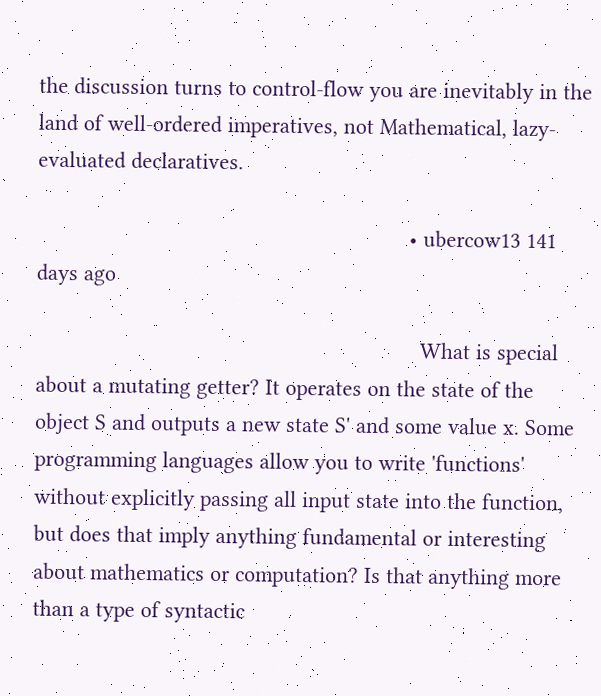the discussion turns to control-flow you are inevitably in the land of well-ordered imperatives, not Mathematical, lazy-evaluated declaratives.

                                                              • ubercow13 141 days ago

                                                                What is special about a mutating getter? It operates on the state of the object S and outputs a new state S' and some value x. Some programming languages allow you to write 'functions' without explicitly passing all input state into the function, but does that imply anything fundamental or interesting about mathematics or computation? Is that anything more than a type of syntactic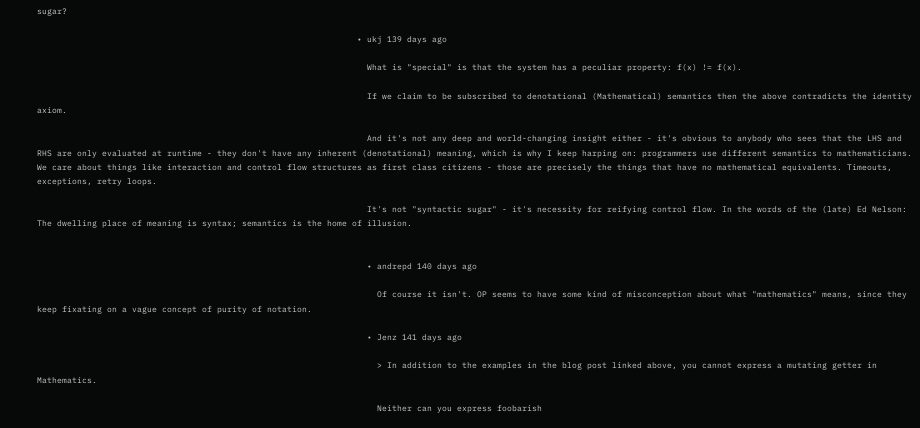sugar?

                                                                • ukj 139 days ago

                                                                  What is "special" is that the system has a peculiar property: f(x) != f(x).

                                                                  If we claim to be subscribed to denotational (Mathematical) semantics then the above contradicts the identity axiom.

                                                                  And it's not any deep and world-changing insight either - it's obvious to anybody who sees that the LHS and RHS are only evaluated at runtime - they don't have any inherent (denotational) meaning, which is why I keep harping on: programmers use different semantics to mathematicians. We care about things like interaction and control flow structures as first class citizens - those are precisely the things that have no mathematical equivalents. Timeouts, exceptions, retry loops.

                                                                  It's not "syntactic sugar" - it's necessity for reifying control flow. In the words of the (late) Ed Nelson: The dwelling place of meaning is syntax; semantics is the home of illusion.


                                                                  • andrepd 140 days ago

                                                                    Of course it isn't. OP seems to have some kind of misconception about what "mathematics" means, since they keep fixating on a vague concept of purity of notation.

                                                                  • Jenz 141 days ago

                                                                    > In addition to the examples in the blog post linked above, you cannot express a mutating getter in Mathematics.

                                                                    Neither can you express foobarish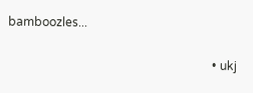bamboozles...

                                                                    • ukj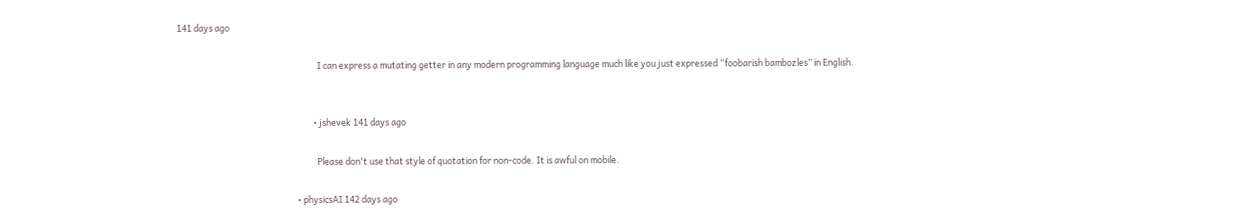141 days ago

                                                                      I can express a mutating getter in any modern programming language much like you just expressed “foobarish bambozles” in English.


                                                                    • jshevek 141 days ago

                                                                      Please don't use that style of quotation for non-code. It is awful on mobile.

                                                            • physicsAI 142 days ago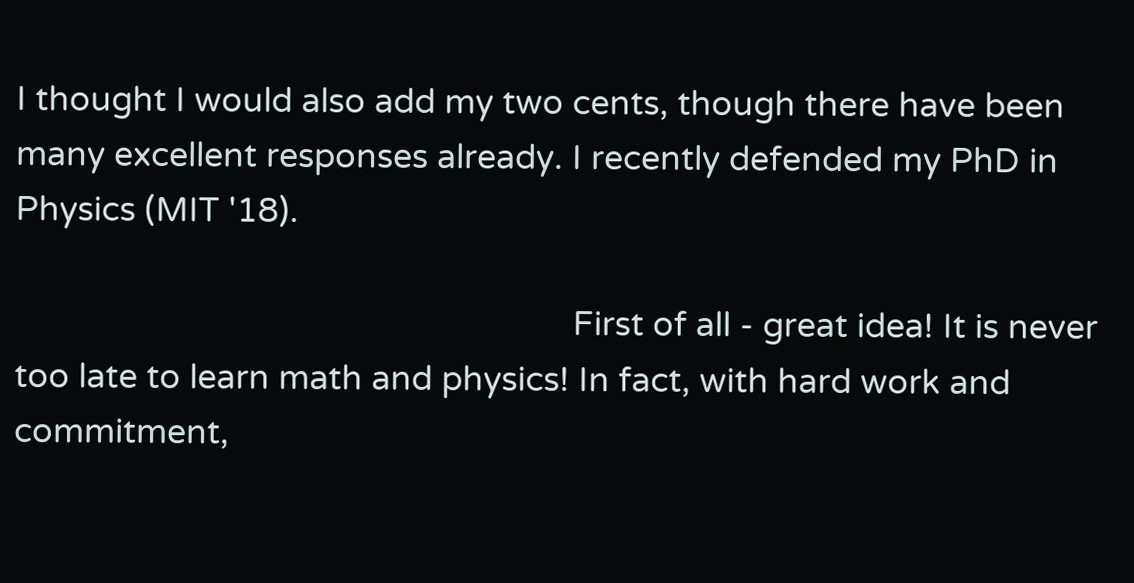I thought I would also add my two cents, though there have been many excellent responses already. I recently defended my PhD in Physics (MIT '18).

                                                              First of all - great idea! It is never too late to learn math and physics! In fact, with hard work and commitment,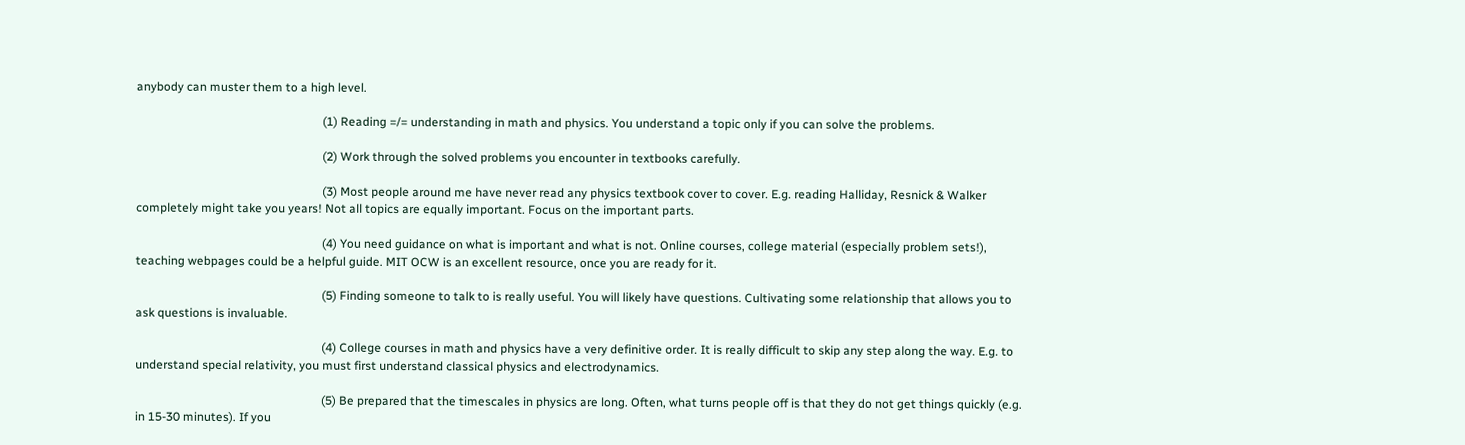anybody can muster them to a high level.

                                                              (1) Reading =/= understanding in math and physics. You understand a topic only if you can solve the problems.

                                                              (2) Work through the solved problems you encounter in textbooks carefully.

                                                              (3) Most people around me have never read any physics textbook cover to cover. E.g. reading Halliday, Resnick & Walker completely might take you years! Not all topics are equally important. Focus on the important parts.

                                                              (4) You need guidance on what is important and what is not. Online courses, college material (especially problem sets!), teaching webpages could be a helpful guide. MIT OCW is an excellent resource, once you are ready for it.

                                                              (5) Finding someone to talk to is really useful. You will likely have questions. Cultivating some relationship that allows you to ask questions is invaluable.

                                                              (4) College courses in math and physics have a very definitive order. It is really difficult to skip any step along the way. E.g. to understand special relativity, you must first understand classical physics and electrodynamics.

                                                              (5) Be prepared that the timescales in physics are long. Often, what turns people off is that they do not get things quickly (e.g. in 15-30 minutes). If you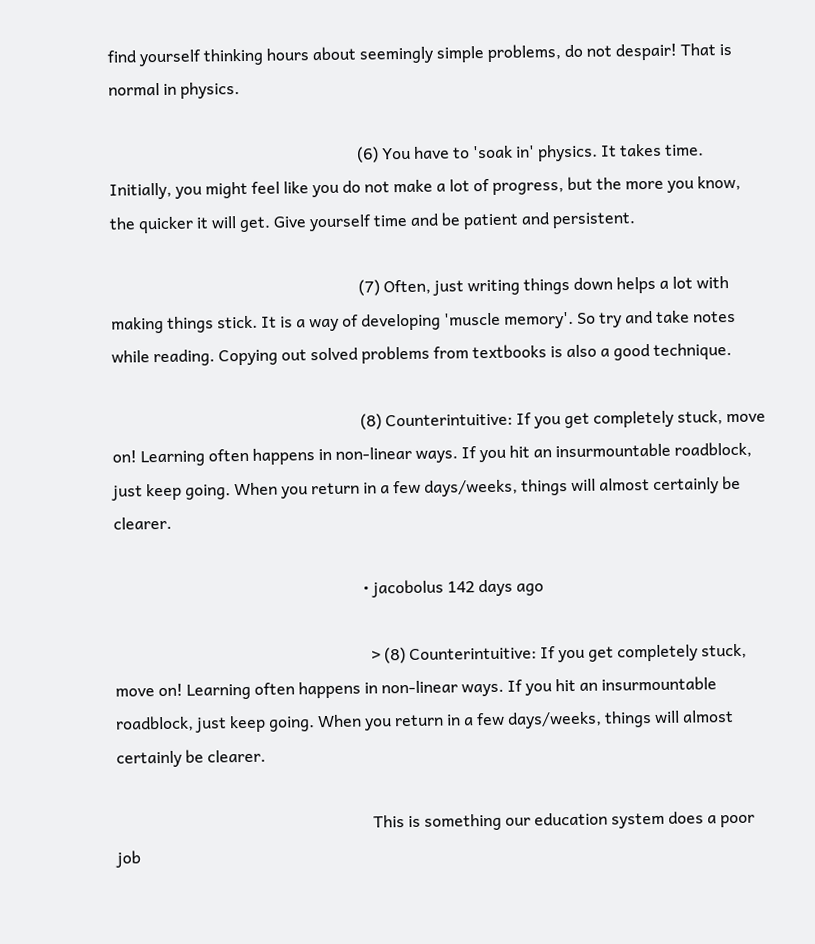find yourself thinking hours about seemingly simple problems, do not despair! That is normal in physics.

                                                              (6) You have to 'soak in' physics. It takes time. Initially, you might feel like you do not make a lot of progress, but the more you know, the quicker it will get. Give yourself time and be patient and persistent.

                                                              (7) Often, just writing things down helps a lot with making things stick. It is a way of developing 'muscle memory'. So try and take notes while reading. Copying out solved problems from textbooks is also a good technique.

                                                              (8) Counterintuitive: If you get completely stuck, move on! Learning often happens in non-linear ways. If you hit an insurmountable roadblock, just keep going. When you return in a few days/weeks, things will almost certainly be clearer.

                                                              • jacobolus 142 days ago

                                                                > (8) Counterintuitive: If you get completely stuck, move on! Learning often happens in non-linear ways. If you hit an insurmountable roadblock, just keep going. When you return in a few days/weeks, things will almost certainly be clearer.

                                                                This is something our education system does a poor job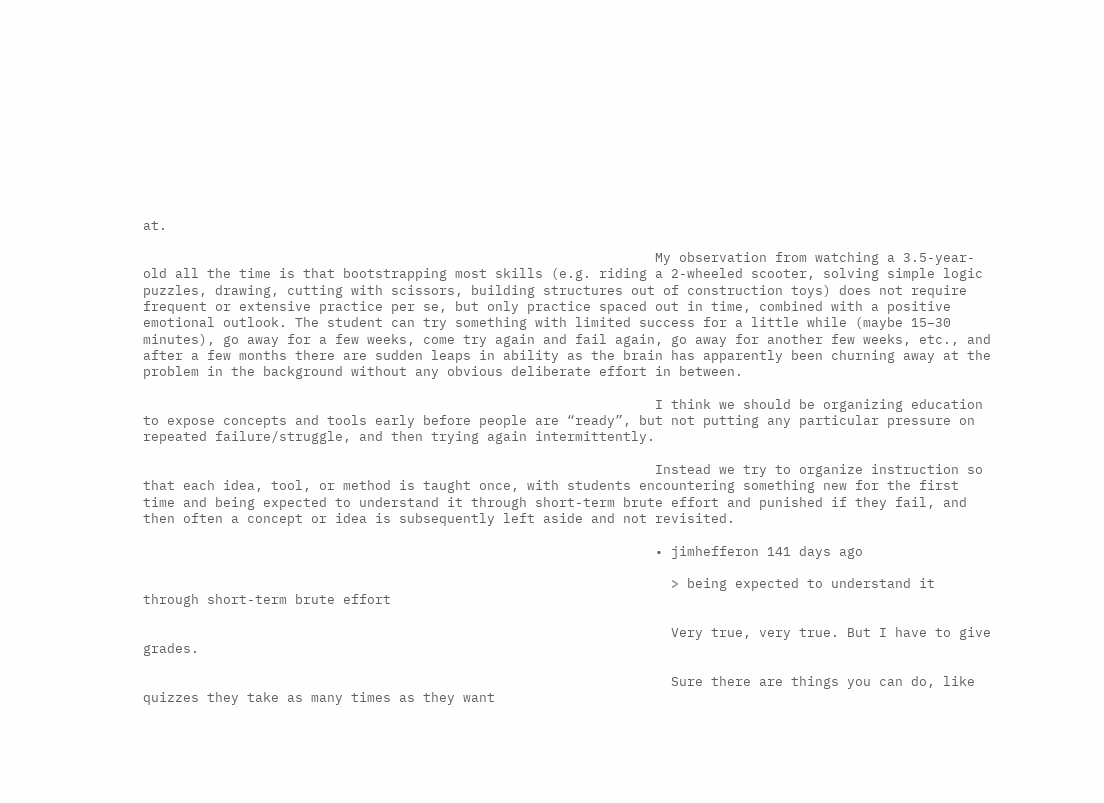at.

                                                                My observation from watching a 3.5-year-old all the time is that bootstrapping most skills (e.g. riding a 2-wheeled scooter, solving simple logic puzzles, drawing, cutting with scissors, building structures out of construction toys) does not require frequent or extensive practice per se, but only practice spaced out in time, combined with a positive emotional outlook. The student can try something with limited success for a little while (maybe 15–30 minutes), go away for a few weeks, come try again and fail again, go away for another few weeks, etc., and after a few months there are sudden leaps in ability as the brain has apparently been churning away at the problem in the background without any obvious deliberate effort in between.

                                                                I think we should be organizing education to expose concepts and tools early before people are “ready”, but not putting any particular pressure on repeated failure/struggle, and then trying again intermittently.

                                                                Instead we try to organize instruction so that each idea, tool, or method is taught once, with students encountering something new for the first time and being expected to understand it through short-term brute effort and punished if they fail, and then often a concept or idea is subsequently left aside and not revisited.

                                                                • jimhefferon 141 days ago

                                                                  > being expected to understand it through short-term brute effort

                                                                  Very true, very true. But I have to give grades.

                                                                  Sure there are things you can do, like quizzes they take as many times as they want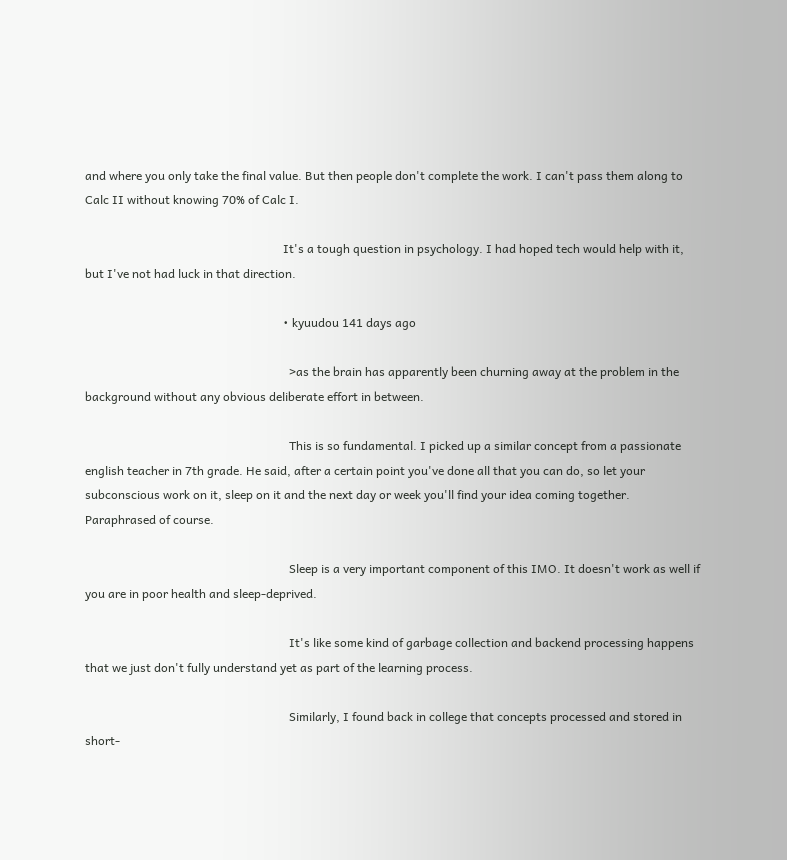and where you only take the final value. But then people don't complete the work. I can't pass them along to Calc II without knowing 70% of Calc I.

                                                                  It's a tough question in psychology. I had hoped tech would help with it, but I've not had luck in that direction.

                                                                  • kyuudou 141 days ago

                                                                    >as the brain has apparently been churning away at the problem in the background without any obvious deliberate effort in between.

                                                                    This is so fundamental. I picked up a similar concept from a passionate english teacher in 7th grade. He said, after a certain point you've done all that you can do, so let your subconscious work on it, sleep on it and the next day or week you'll find your idea coming together. Paraphrased of course.

                                                                    Sleep is a very important component of this IMO. It doesn't work as well if you are in poor health and sleep-deprived.

                                                                    It's like some kind of garbage collection and backend processing happens that we just don't fully understand yet as part of the learning process.

                                                                    Similarly, I found back in college that concepts processed and stored in short-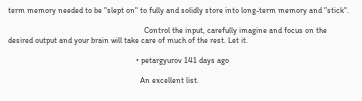term memory needed to be "slept on" to fully and solidly store into long-term memory and "stick".

                                                                    Control the input, carefully imagine and focus on the desired output and your brain will take care of much of the rest. Let it.

                                                                • petargyurov 141 days ago

                                                                  An excellent list.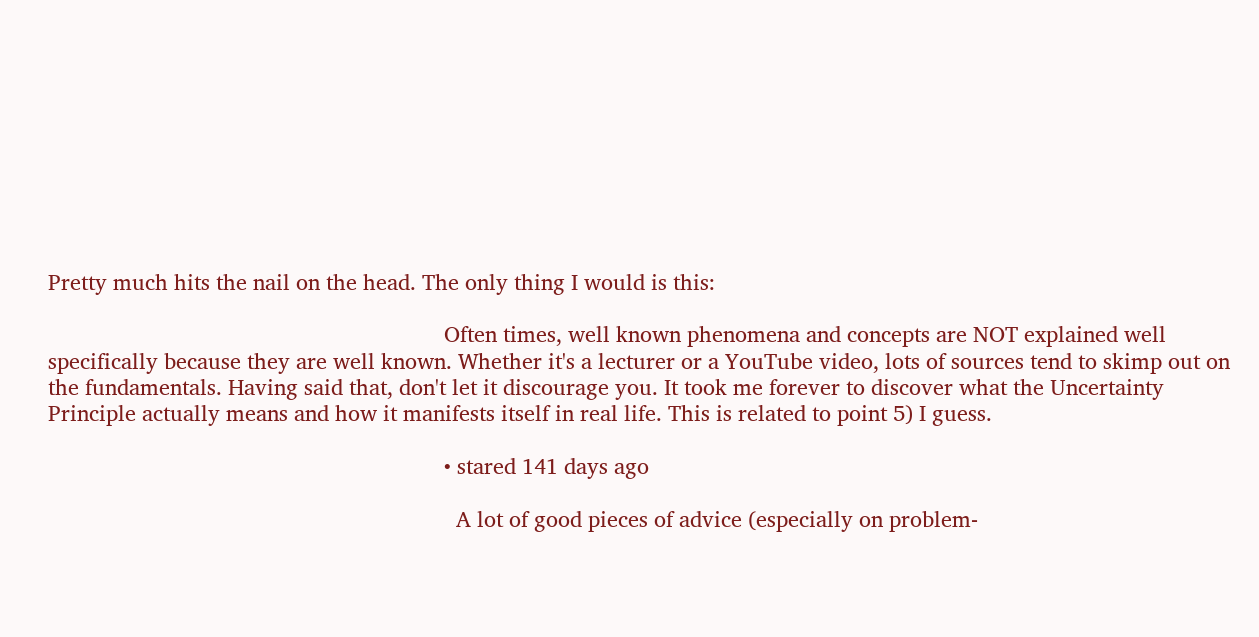Pretty much hits the nail on the head. The only thing I would is this:

                                                                  Often times, well known phenomena and concepts are NOT explained well specifically because they are well known. Whether it's a lecturer or a YouTube video, lots of sources tend to skimp out on the fundamentals. Having said that, don't let it discourage you. It took me forever to discover what the Uncertainty Principle actually means and how it manifests itself in real life. This is related to point 5) I guess.

                                                                  • stared 141 days ago

                                                                    A lot of good pieces of advice (especially on problem-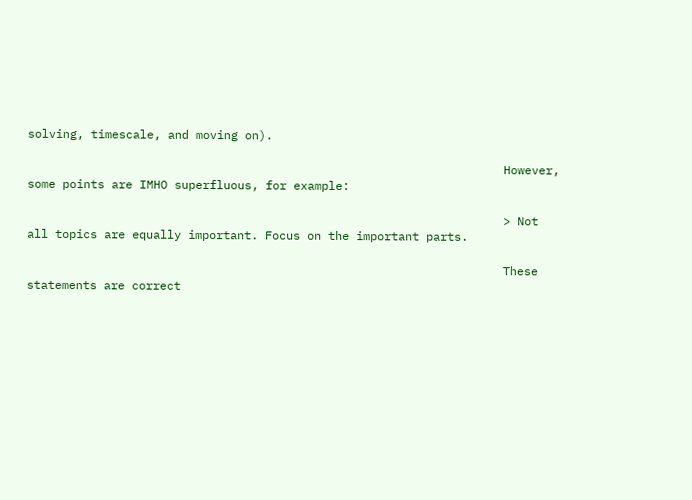solving, timescale, and moving on).

                                                                    However, some points are IMHO superfluous, for example:

                                                                    > Not all topics are equally important. Focus on the important parts.

                                                                    These statements are correct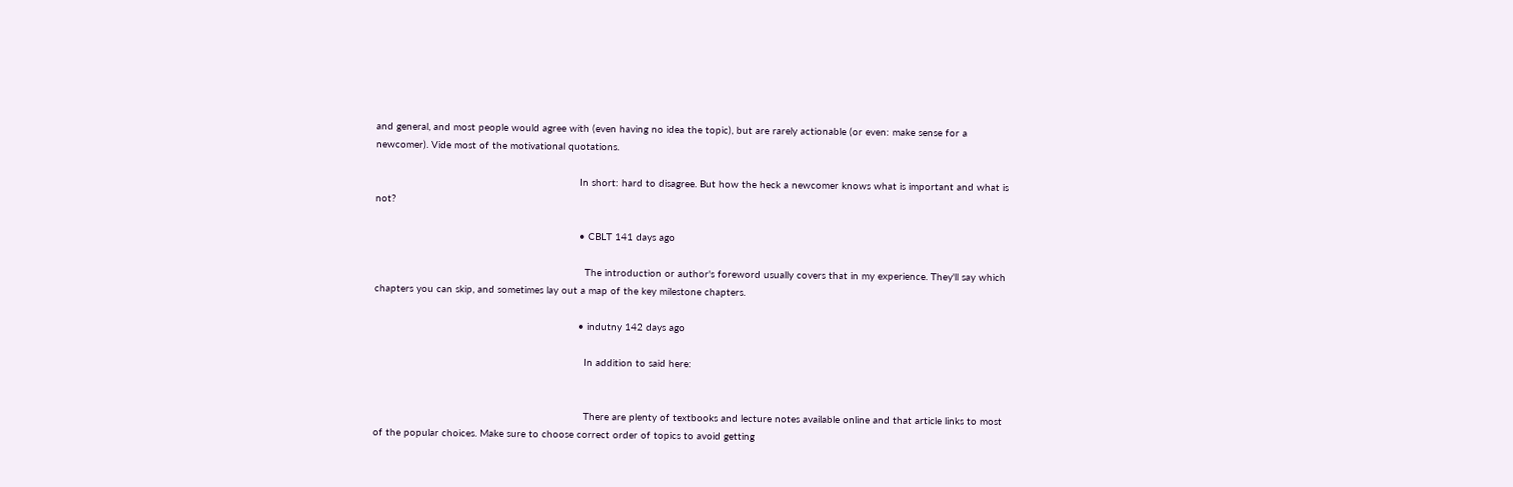and general, and most people would agree with (even having no idea the topic), but are rarely actionable (or even: make sense for a newcomer). Vide most of the motivational quotations.

                                                                    In short: hard to disagree. But how the heck a newcomer knows what is important and what is not?

                                                                    • CBLT 141 days ago

                                                                      The introduction or author's foreword usually covers that in my experience. They'll say which chapters you can skip, and sometimes lay out a map of the key milestone chapters.

                                                                    • indutny 142 days ago

                                                                      In addition to said here:


                                                                      There are plenty of textbooks and lecture notes available online and that article links to most of the popular choices. Make sure to choose correct order of topics to avoid getting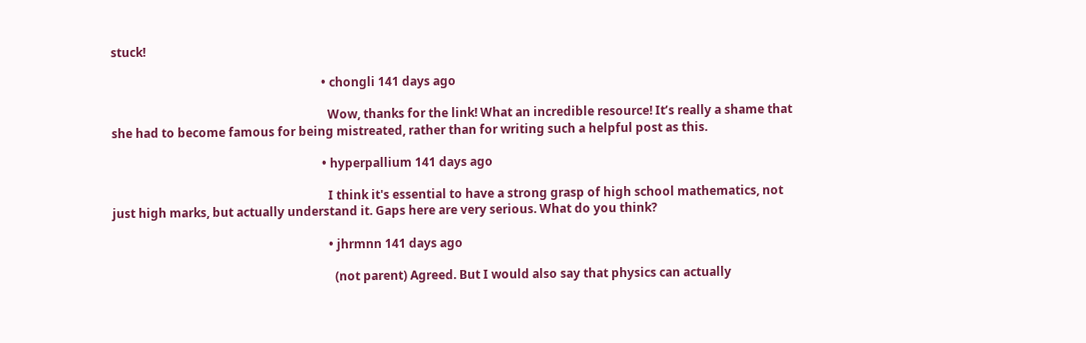stuck!

                                                                      • chongli 141 days ago

                                                                        Wow, thanks for the link! What an incredible resource! It’s really a shame that she had to become famous for being mistreated, rather than for writing such a helpful post as this.

                                                                      • hyperpallium 141 days ago

                                                                        I think it's essential to have a strong grasp of high school mathematics, not just high marks, but actually understand it. Gaps here are very serious. What do you think?

                                                                        • jhrmnn 141 days ago

                                                                          (not parent) Agreed. But I would also say that physics can actually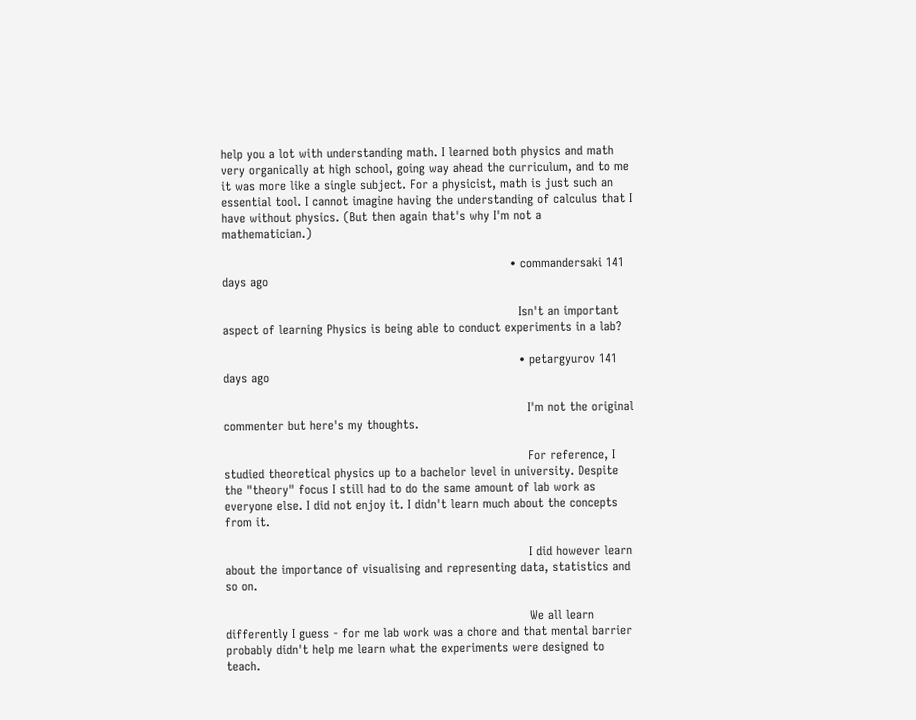help you a lot with understanding math. I learned both physics and math very organically at high school, going way ahead the curriculum, and to me it was more like a single subject. For a physicist, math is just such an essential tool. I cannot imagine having the understanding of calculus that I have without physics. (But then again that's why I'm not a mathematician.)

                                                                        • commandersaki 141 days ago

                                                                          Isn't an important aspect of learning Physics is being able to conduct experiments in a lab?

                                                                          • petargyurov 141 days ago

                                                                            I'm not the original commenter but here's my thoughts.

                                                                            For reference, I studied theoretical physics up to a bachelor level in university. Despite the "theory" focus I still had to do the same amount of lab work as everyone else. I did not enjoy it. I didn't learn much about the concepts from it.

                                                                            I did however learn about the importance of visualising and representing data, statistics and so on.

                                                                            We all learn differently I guess - for me lab work was a chore and that mental barrier probably didn't help me learn what the experiments were designed to teach.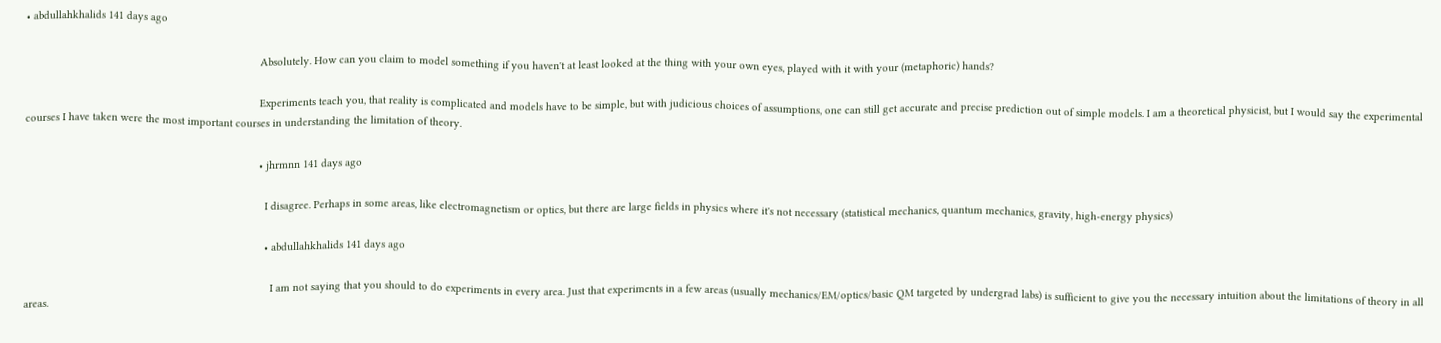• abdullahkhalids 141 days ago

                                                                              Absolutely. How can you claim to model something if you haven't at least looked at the thing with your own eyes, played with it with your (metaphoric) hands?

                                                                              Experiments teach you, that reality is complicated and models have to be simple, but with judicious choices of assumptions, one can still get accurate and precise prediction out of simple models. I am a theoretical physicist, but I would say the experimental courses I have taken were the most important courses in understanding the limitation of theory.

                                                                              • jhrmnn 141 days ago

                                                                                I disagree. Perhaps in some areas, like electromagnetism or optics, but there are large fields in physics where it's not necessary (statistical mechanics, quantum mechanics, gravity, high-energy physics)

                                                                                • abdullahkhalids 141 days ago

                                                                                  I am not saying that you should to do experiments in every area. Just that experiments in a few areas (usually mechanics/EM/optics/basic QM targeted by undergrad labs) is sufficient to give you the necessary intuition about the limitations of theory in all areas.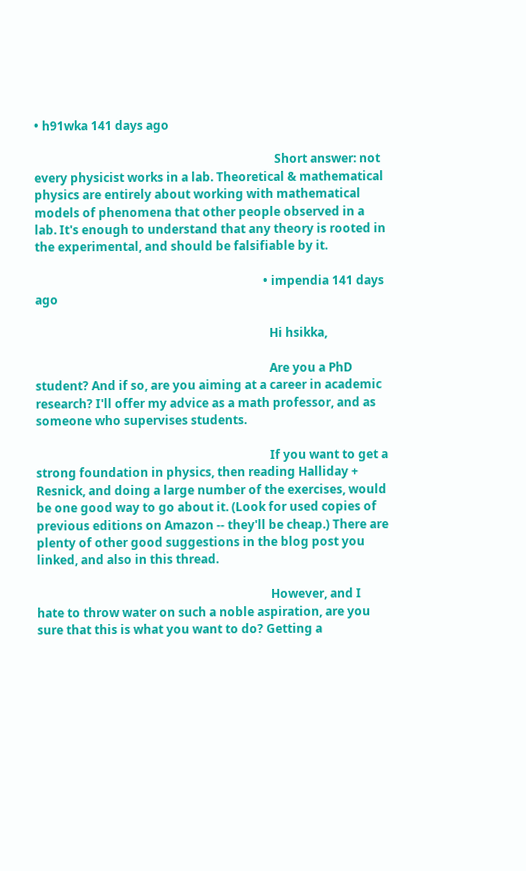• h91wka 141 days ago

                                                                                Short answer: not every physicist works in a lab. Theoretical & mathematical physics are entirely about working with mathematical models of phenomena that other people observed in a lab. It's enough to understand that any theory is rooted in the experimental, and should be falsifiable by it.

                                                                            • impendia 141 days ago

                                                                              Hi hsikka,

                                                                              Are you a PhD student? And if so, are you aiming at a career in academic research? I'll offer my advice as a math professor, and as someone who supervises students.

                                                                              If you want to get a strong foundation in physics, then reading Halliday + Resnick, and doing a large number of the exercises, would be one good way to go about it. (Look for used copies of previous editions on Amazon -- they'll be cheap.) There are plenty of other good suggestions in the blog post you linked, and also in this thread.

                                                                              However, and I hate to throw water on such a noble aspiration, are you sure that this is what you want to do? Getting a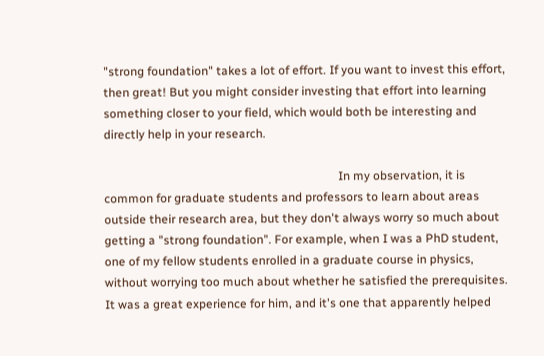"strong foundation" takes a lot of effort. If you want to invest this effort, then great! But you might consider investing that effort into learning something closer to your field, which would both be interesting and directly help in your research.

                                                                              In my observation, it is common for graduate students and professors to learn about areas outside their research area, but they don't always worry so much about getting a "strong foundation". For example, when I was a PhD student, one of my fellow students enrolled in a graduate course in physics, without worrying too much about whether he satisfied the prerequisites. It was a great experience for him, and it's one that apparently helped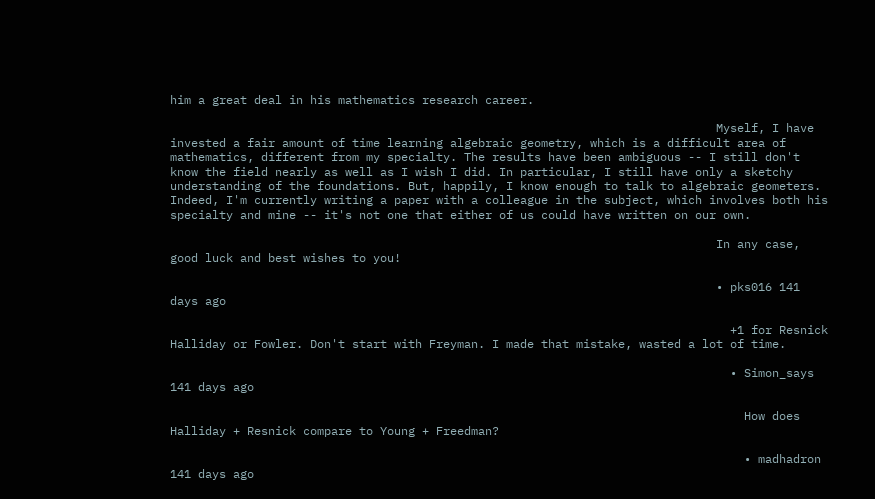him a great deal in his mathematics research career.

                                                                              Myself, I have invested a fair amount of time learning algebraic geometry, which is a difficult area of mathematics, different from my specialty. The results have been ambiguous -- I still don't know the field nearly as well as I wish I did. In particular, I still have only a sketchy understanding of the foundations. But, happily, I know enough to talk to algebraic geometers. Indeed, I'm currently writing a paper with a colleague in the subject, which involves both his specialty and mine -- it's not one that either of us could have written on our own.

                                                                              In any case, good luck and best wishes to you!

                                                                              • pks016 141 days ago

                                                                                +1 for Resnick Halliday or Fowler. Don't start with Freyman. I made that mistake, wasted a lot of time.

                                                                                • Simon_says 141 days ago

                                                                                  How does Halliday + Resnick compare to Young + Freedman?

                                                                                  • madhadron 141 days ago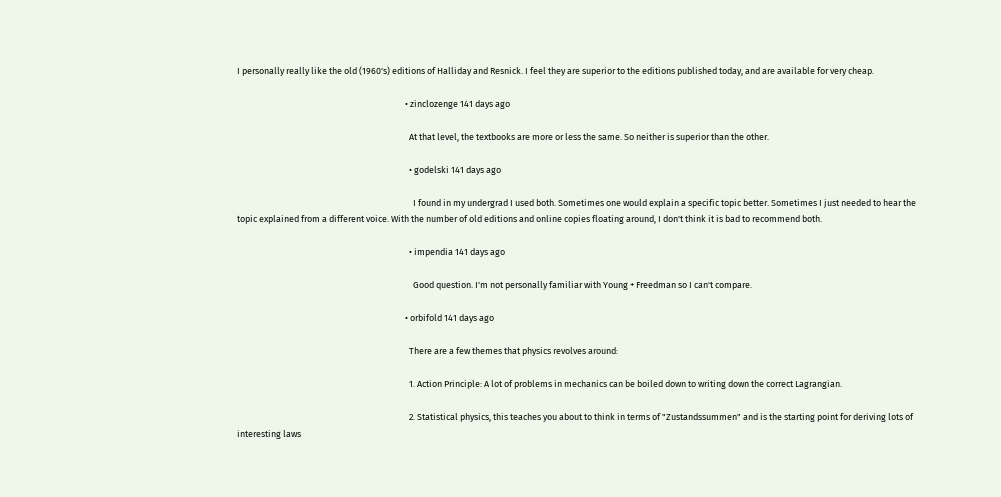I personally really like the old (1960's) editions of Halliday and Resnick. I feel they are superior to the editions published today, and are available for very cheap.

                                                                                    • zinclozenge 141 days ago

                                                                                      At that level, the textbooks are more or less the same. So neither is superior than the other.

                                                                                      • godelski 141 days ago

                                                                                        I found in my undergrad I used both. Sometimes one would explain a specific topic better. Sometimes I just needed to hear the topic explained from a different voice. With the number of old editions and online copies floating around, I don't think it is bad to recommend both.

                                                                                      • impendia 141 days ago

                                                                                        Good question. I'm not personally familiar with Young + Freedman so I can't compare.

                                                                                    • orbifold 141 days ago

                                                                                      There are a few themes that physics revolves around:

                                                                                      1. Action Principle: A lot of problems in mechanics can be boiled down to writing down the correct Lagrangian.

                                                                                      2. Statistical physics, this teaches you about to think in terms of "Zustandssummen" and is the starting point for deriving lots of interesting laws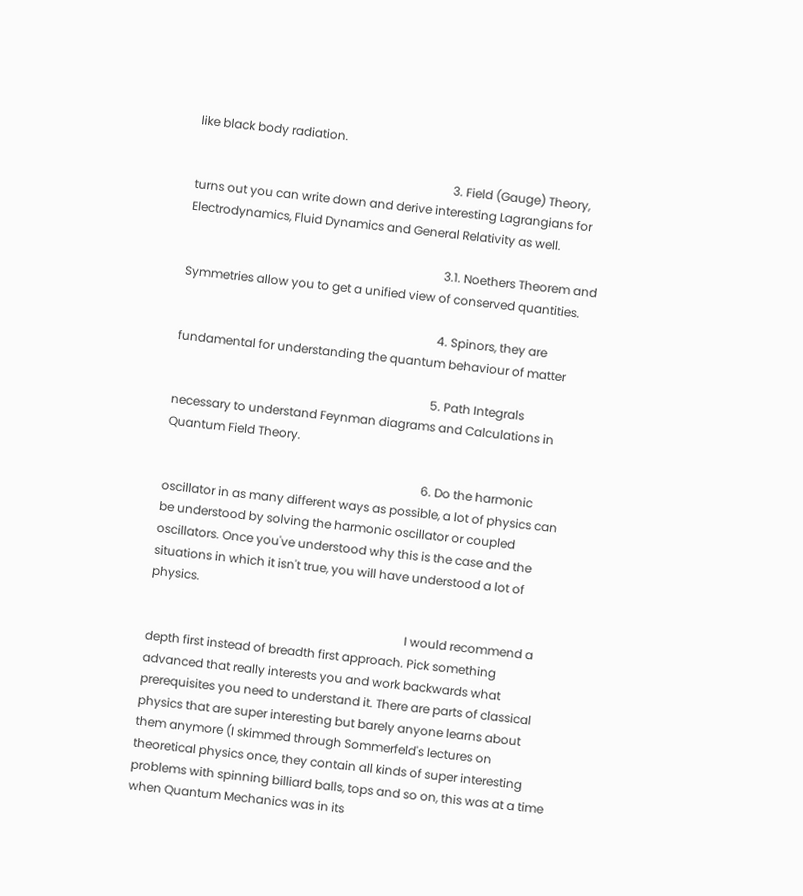like black body radiation.

                                                                                      3. Field (Gauge) Theory, turns out you can write down and derive interesting Lagrangians for Electrodynamics, Fluid Dynamics and General Relativity as well.

                                                                                      3.1. Noethers Theorem and Symmetries allow you to get a unified view of conserved quantities.

                                                                                      4. Spinors, they are fundamental for understanding the quantum behaviour of matter

                                                                                      5. Path Integrals necessary to understand Feynman diagrams and Calculations in Quantum Field Theory.

                                                                                      6. Do the harmonic oscillator in as many different ways as possible, a lot of physics can be understood by solving the harmonic oscillator or coupled oscillators. Once you've understood why this is the case and the situations in which it isn't true, you will have understood a lot of physics.

                                                                                      I would recommend a depth first instead of breadth first approach. Pick something advanced that really interests you and work backwards what prerequisites you need to understand it. There are parts of classical physics that are super interesting but barely anyone learns about them anymore (I skimmed through Sommerfeld's lectures on theoretical physics once, they contain all kinds of super interesting problems with spinning billiard balls, tops and so on, this was at a time when Quantum Mechanics was in its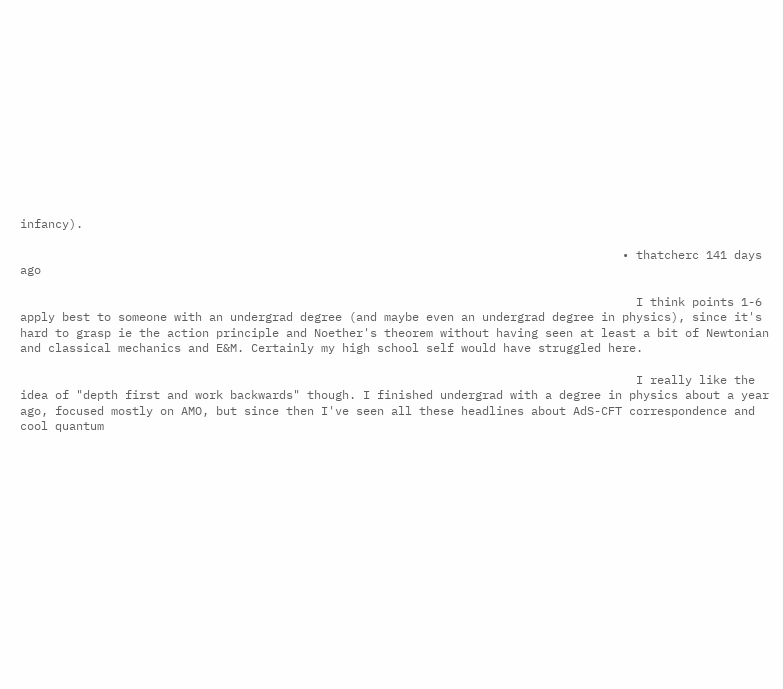infancy).

                                                                                      • thatcherc 141 days ago

                                                                                        I think points 1-6 apply best to someone with an undergrad degree (and maybe even an undergrad degree in physics), since it's hard to grasp ie the action principle and Noether's theorem without having seen at least a bit of Newtonian and classical mechanics and E&M. Certainly my high school self would have struggled here.

                                                                                        I really like the idea of "depth first and work backwards" though. I finished undergrad with a degree in physics about a year ago, focused mostly on AMO, but since then I've seen all these headlines about AdS-CFT correspondence and cool quantum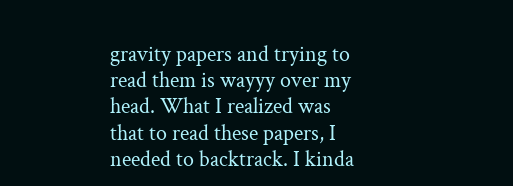gravity papers and trying to read them is wayyy over my head. What I realized was that to read these papers, I needed to backtrack. I kinda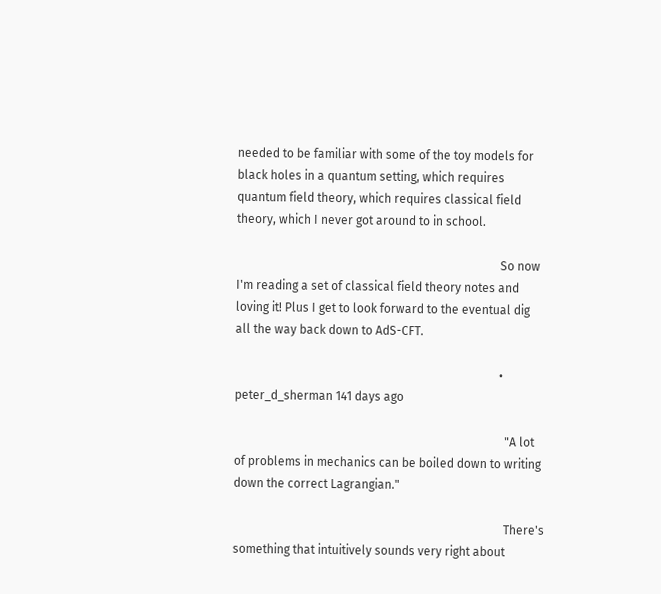needed to be familiar with some of the toy models for black holes in a quantum setting, which requires quantum field theory, which requires classical field theory, which I never got around to in school.

                                                                                        So now I'm reading a set of classical field theory notes and loving it! Plus I get to look forward to the eventual dig all the way back down to AdS-CFT.

                                                                                        • peter_d_sherman 141 days ago

                                                                                          "A lot of problems in mechanics can be boiled down to writing down the correct Lagrangian."

                                                                                          There's something that intuitively sounds very right about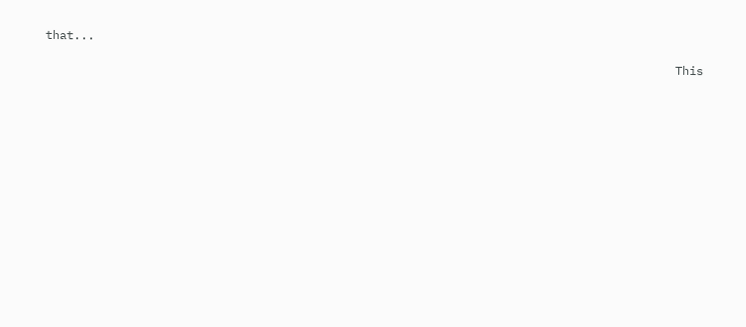that...

                                                                                          This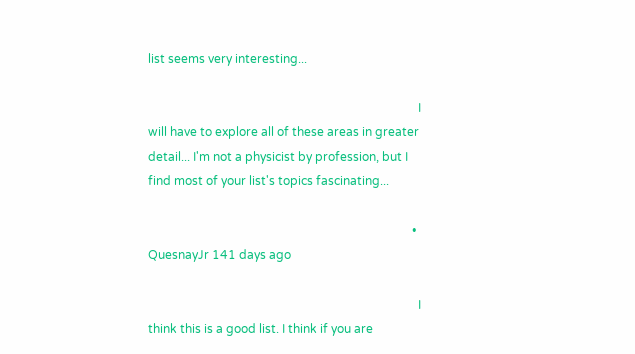list seems very interesting...

                                                                                          I will have to explore all of these areas in greater detail... I'm not a physicist by profession, but I find most of your list's topics fascinating...

                                                                                        • QuesnayJr 141 days ago

                                                                                          I think this is a good list. I think if you are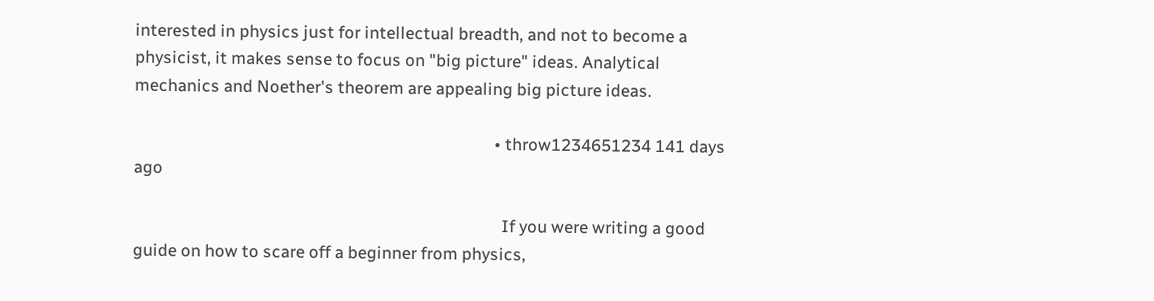interested in physics just for intellectual breadth, and not to become a physicist, it makes sense to focus on "big picture" ideas. Analytical mechanics and Noether's theorem are appealing big picture ideas.

                                                                                          • throw1234651234 141 days ago

                                                                                            If you were writing a good guide on how to scare off a beginner from physics,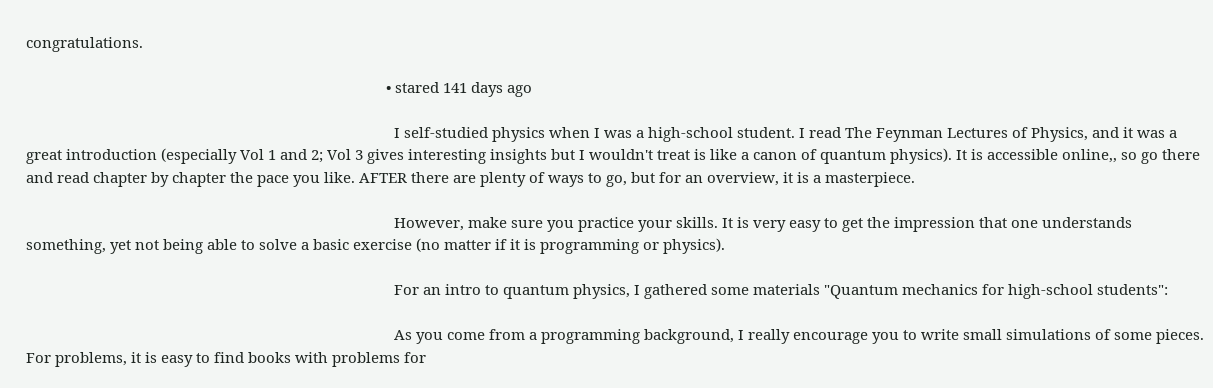congratulations.

                                                                                          • stared 141 days ago

                                                                                            I self-studied physics when I was a high-school student. I read The Feynman Lectures of Physics, and it was a great introduction (especially Vol 1 and 2; Vol 3 gives interesting insights but I wouldn't treat is like a canon of quantum physics). It is accessible online,, so go there and read chapter by chapter the pace you like. AFTER there are plenty of ways to go, but for an overview, it is a masterpiece.

                                                                                            However, make sure you practice your skills. It is very easy to get the impression that one understands something, yet not being able to solve a basic exercise (no matter if it is programming or physics).

                                                                                            For an intro to quantum physics, I gathered some materials "Quantum mechanics for high-school students":

                                                                                            As you come from a programming background, I really encourage you to write small simulations of some pieces. For problems, it is easy to find books with problems for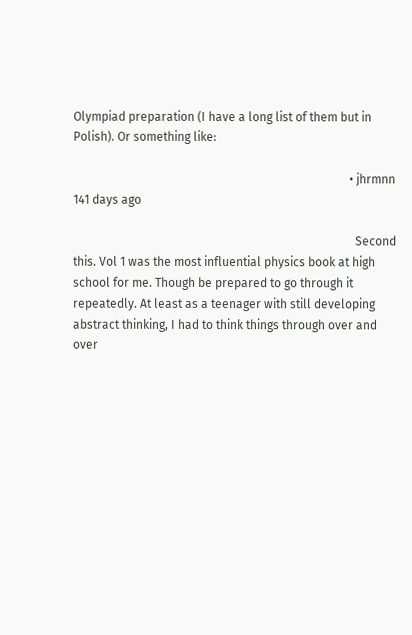Olympiad preparation (I have a long list of them but in Polish). Or something like:

                                                                                            • jhrmnn 141 days ago

                                                                                              Second this. Vol 1 was the most influential physics book at high school for me. Though be prepared to go through it repeatedly. At least as a teenager with still developing abstract thinking, I had to think things through over and over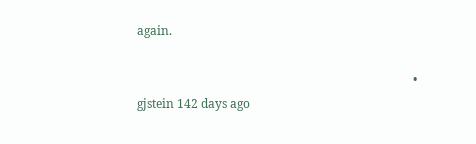again.

                                                                                            • gjstein 142 days ago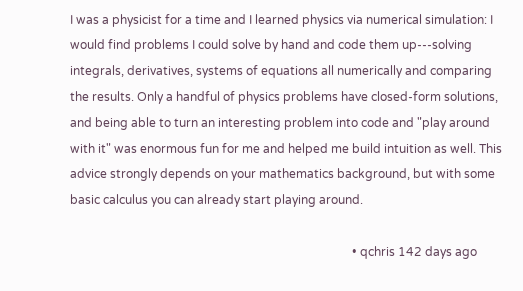I was a physicist for a time and I learned physics via numerical simulation: I would find problems I could solve by hand and code them up---solving integrals, derivatives, systems of equations all numerically and comparing the results. Only a handful of physics problems have closed-form solutions, and being able to turn an interesting problem into code and "play around with it" was enormous fun for me and helped me build intuition as well. This advice strongly depends on your mathematics background, but with some basic calculus you can already start playing around.

                                                                                              • qchris 142 days ago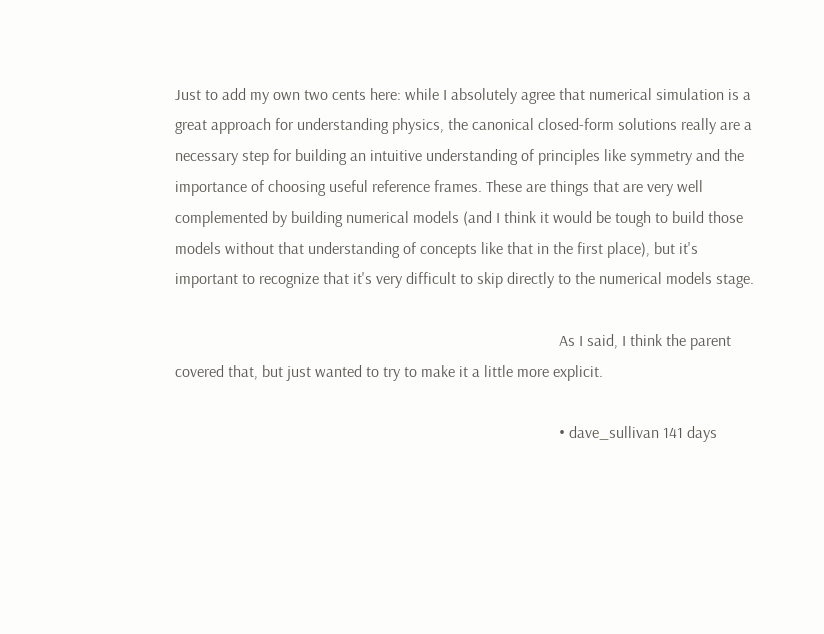Just to add my own two cents here: while I absolutely agree that numerical simulation is a great approach for understanding physics, the canonical closed-form solutions really are a necessary step for building an intuitive understanding of principles like symmetry and the importance of choosing useful reference frames. These are things that are very well complemented by building numerical models (and I think it would be tough to build those models without that understanding of concepts like that in the first place), but it's important to recognize that it's very difficult to skip directly to the numerical models stage.

                                                                                                As I said, I think the parent covered that, but just wanted to try to make it a little more explicit.

                                                                                                • dave_sullivan 141 days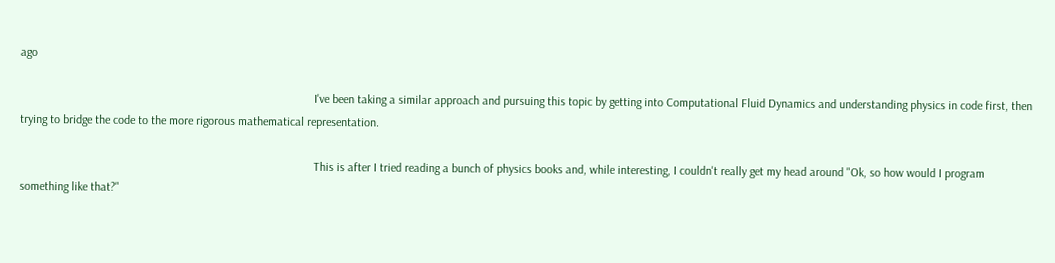ago

                                                                                                  I've been taking a similar approach and pursuing this topic by getting into Computational Fluid Dynamics and understanding physics in code first, then trying to bridge the code to the more rigorous mathematical representation.

                                                                                                  This is after I tried reading a bunch of physics books and, while interesting, I couldn't really get my head around "Ok, so how would I program something like that?"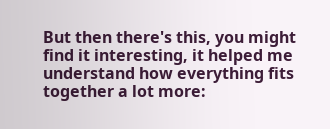But then there's this, you might find it interesting, it helped me understand how everything fits together a lot more: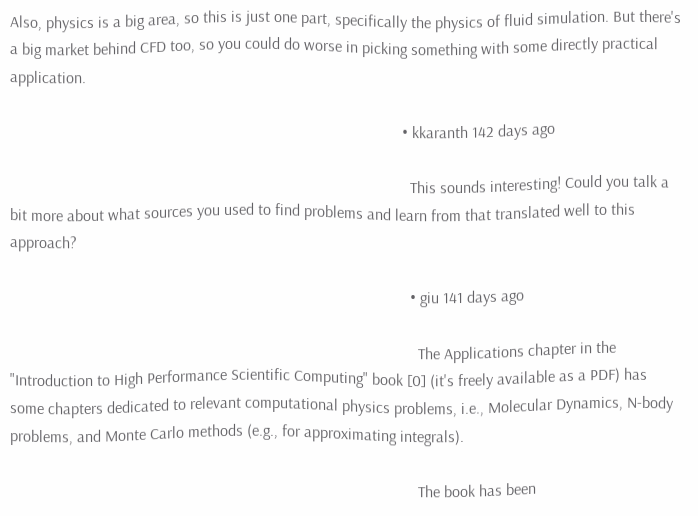Also, physics is a big area, so this is just one part, specifically the physics of fluid simulation. But there's a big market behind CFD too, so you could do worse in picking something with some directly practical application.

                                                                                                  • kkaranth 142 days ago

                                                                                                    This sounds interesting! Could you talk a bit more about what sources you used to find problems and learn from that translated well to this approach?

                                                                                                    • giu 141 days ago

                                                                                                      The Applications chapter in the "Introduction to High Performance Scientific Computing" book [0] (it's freely available as a PDF) has some chapters dedicated to relevant computational physics problems, i.e., Molecular Dynamics, N-body problems, and Monte Carlo methods (e.g., for approximating integrals).

                                                                                                      The book has been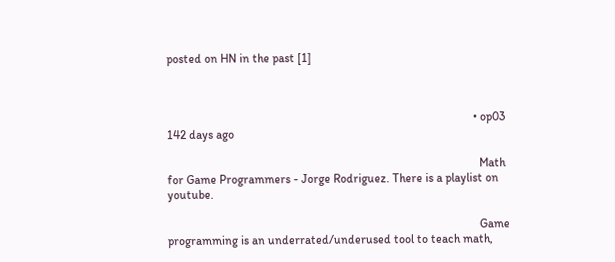posted on HN in the past [1]



                                                                                                      • op03 142 days ago

                                                                                                        Math for Game Programmers - Jorge Rodriguez. There is a playlist on youtube.

                                                                                                        Game programming is an underrated/underused tool to teach math,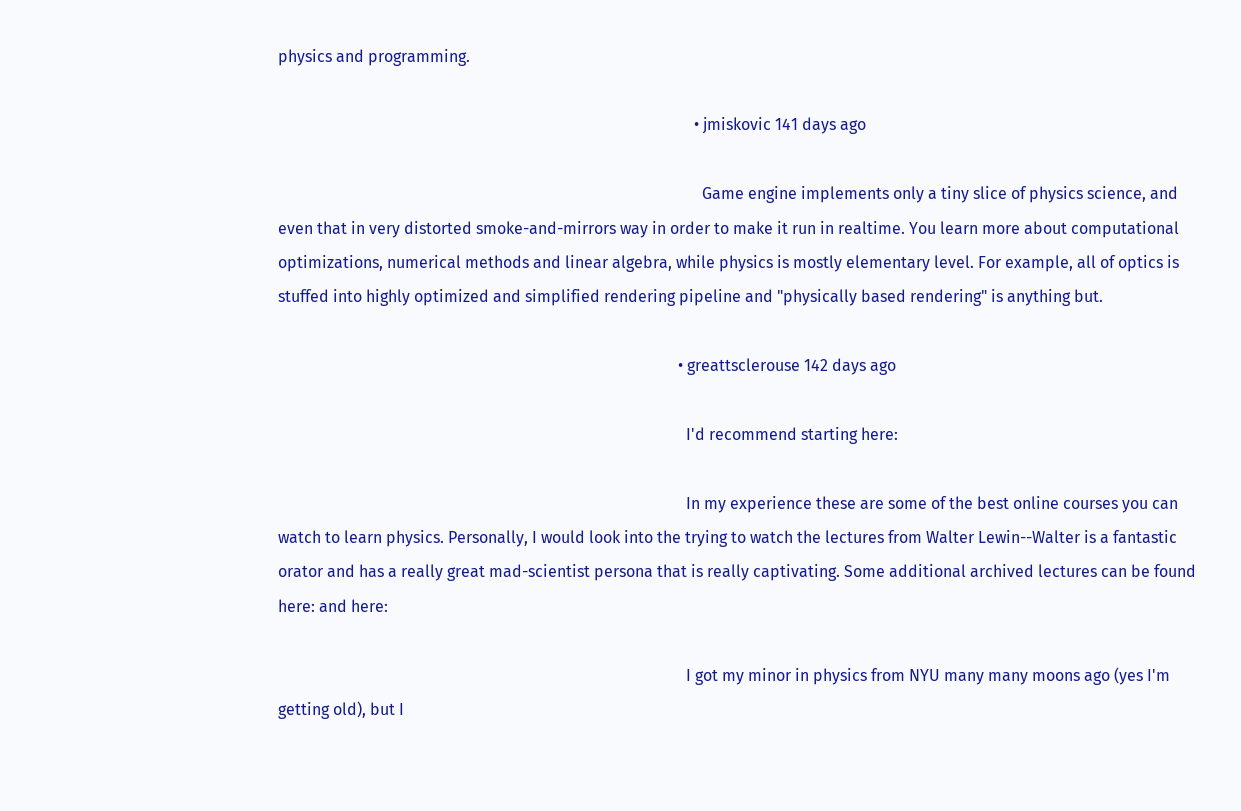physics and programming.

                                                                                                        • jmiskovic 141 days ago

                                                                                                          Game engine implements only a tiny slice of physics science, and even that in very distorted smoke-and-mirrors way in order to make it run in realtime. You learn more about computational optimizations, numerical methods and linear algebra, while physics is mostly elementary level. For example, all of optics is stuffed into highly optimized and simplified rendering pipeline and "physically based rendering" is anything but.

                                                                                                    • greattsclerouse 142 days ago

                                                                                                      I'd recommend starting here:

                                                                                                      In my experience these are some of the best online courses you can watch to learn physics. Personally, I would look into the trying to watch the lectures from Walter Lewin--Walter is a fantastic orator and has a really great mad-scientist persona that is really captivating. Some additional archived lectures can be found here: and here:

                                                                                                      I got my minor in physics from NYU many many moons ago (yes I'm getting old), but I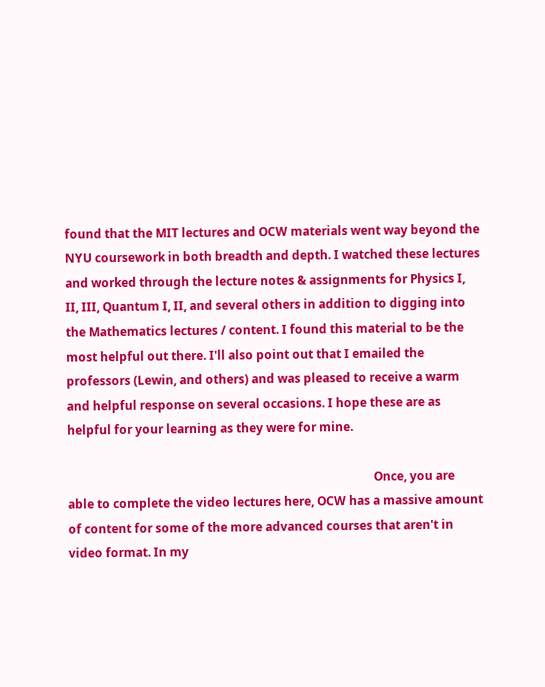found that the MIT lectures and OCW materials went way beyond the NYU coursework in both breadth and depth. I watched these lectures and worked through the lecture notes & assignments for Physics I, II, III, Quantum I, II, and several others in addition to digging into the Mathematics lectures / content. I found this material to be the most helpful out there. I'll also point out that I emailed the professors (Lewin, and others) and was pleased to receive a warm and helpful response on several occasions. I hope these are as helpful for your learning as they were for mine.

                                                                                                      Once, you are able to complete the video lectures here, OCW has a massive amount of content for some of the more advanced courses that aren't in video format. In my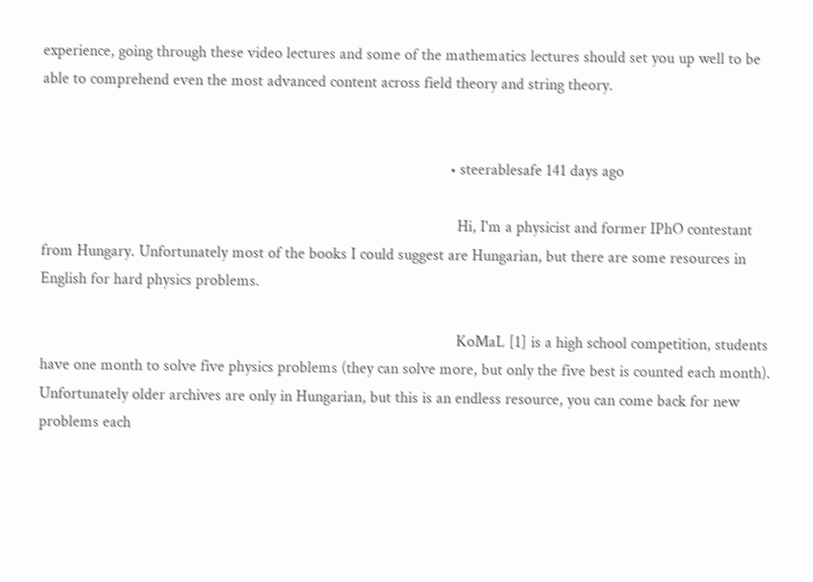experience, going through these video lectures and some of the mathematics lectures should set you up well to be able to comprehend even the most advanced content across field theory and string theory.


                                                                                                      • steerablesafe 141 days ago

                                                                                                        Hi, I'm a physicist and former IPhO contestant from Hungary. Unfortunately most of the books I could suggest are Hungarian, but there are some resources in English for hard physics problems.

                                                                                                        KoMaL [1] is a high school competition, students have one month to solve five physics problems (they can solve more, but only the five best is counted each month). Unfortunately older archives are only in Hungarian, but this is an endless resource, you can come back for new problems each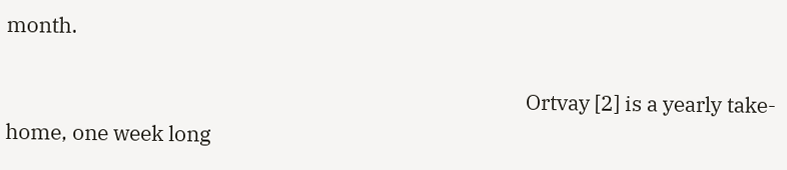month.

                                                                                                        Ortvay [2] is a yearly take-home, one week long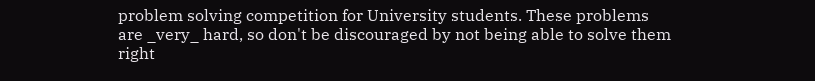problem solving competition for University students. These problems are _very_ hard, so don't be discouraged by not being able to solve them right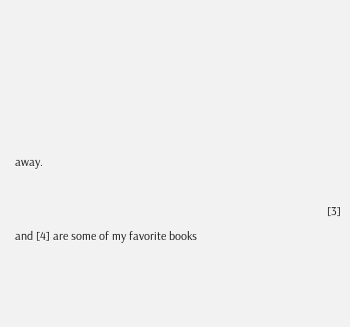away.

                                                                                                        [3] and [4] are some of my favorite books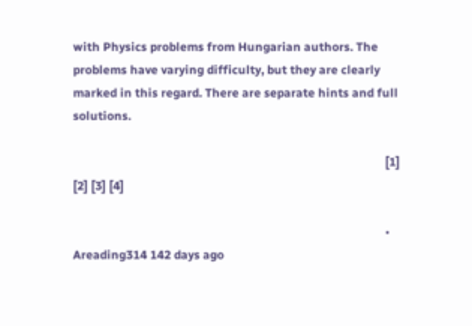with Physics problems from Hungarian authors. The problems have varying difficulty, but they are clearly marked in this regard. There are separate hints and full solutions.

                                                                                                        [1] [2] [3] [4]

                                                                                                        • Areading314 142 days ago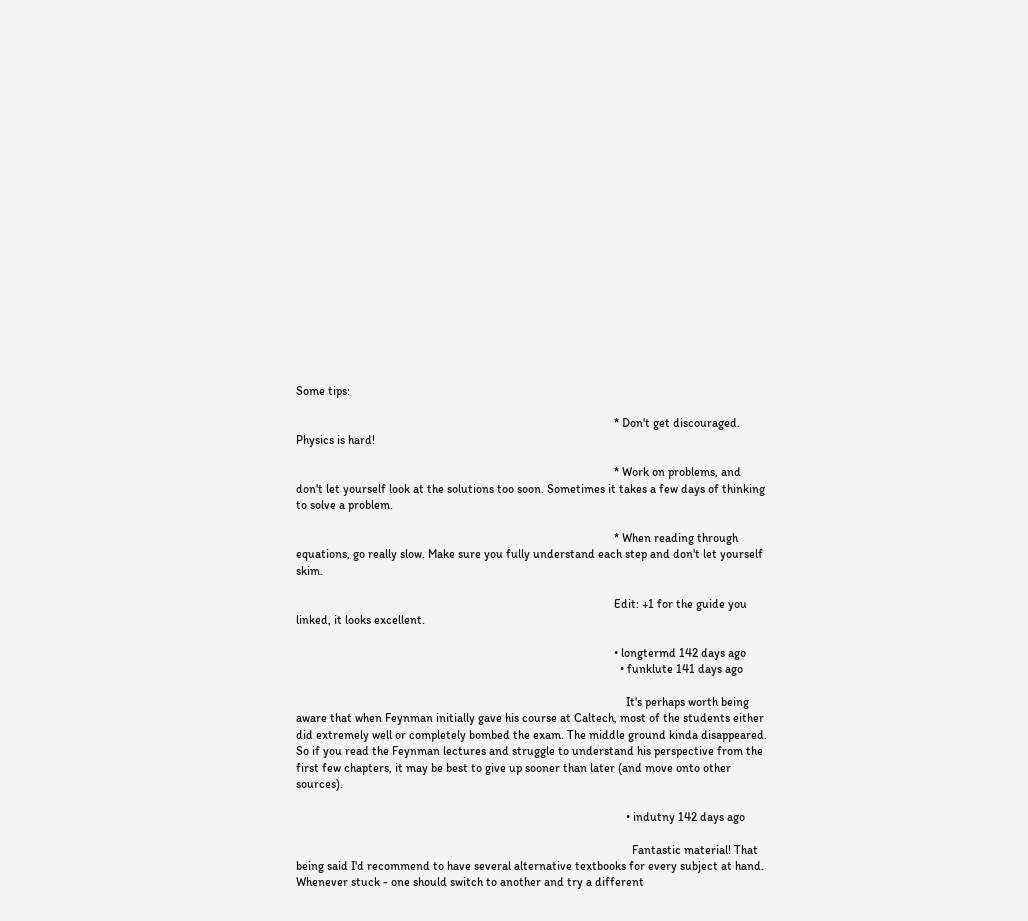Some tips:

                                                                                                          * Don't get discouraged. Physics is hard!

                                                                                                          * Work on problems, and don't let yourself look at the solutions too soon. Sometimes it takes a few days of thinking to solve a problem.

                                                                                                          * When reading through equations, go really slow. Make sure you fully understand each step and don't let yourself skim.

                                                                                                          Edit: +1 for the guide you linked, it looks excellent.

                                                                                                          • longtermd 142 days ago
                                                                                                            • funklute 141 days ago

                                                                                                              It's perhaps worth being aware that when Feynman initially gave his course at Caltech, most of the students either did extremely well or completely bombed the exam. The middle ground kinda disappeared. So if you read the Feynman lectures and struggle to understand his perspective from the first few chapters, it may be best to give up sooner than later (and move onto other sources).

                                                                                                              • indutny 142 days ago

                                                                                                                Fantastic material! That being said I'd recommend to have several alternative textbooks for every subject at hand. Whenever stuck - one should switch to another and try a different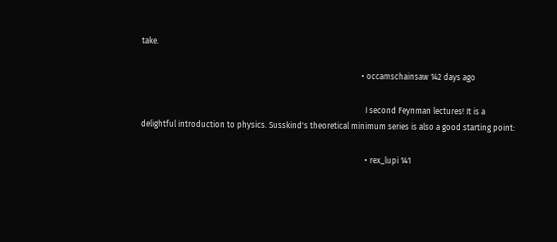take.

                                                                                                              • occamschainsaw 142 days ago

                                                                                                                I second Feynman lectures! It is a delightful introduction to physics. Susskind's theoretical minimum series is also a good starting point:

                                                                                                                • rex_lupi 141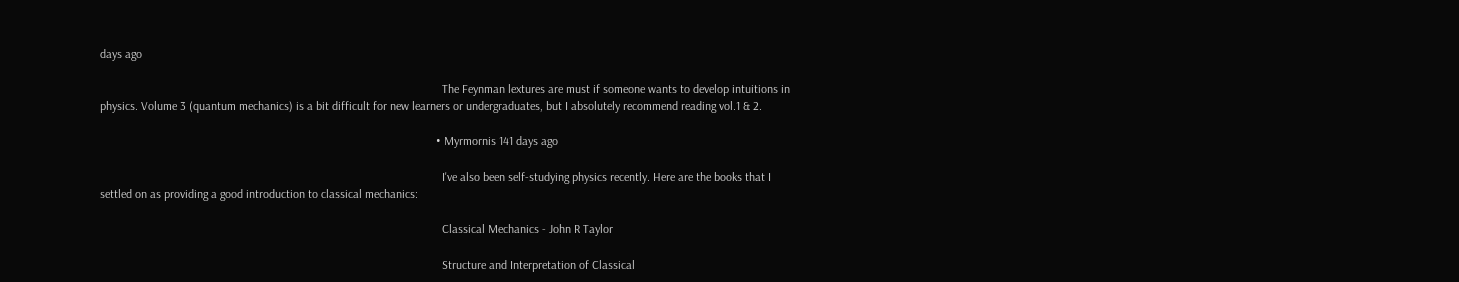days ago

                                                                                                                  The Feynman lextures are must if someone wants to develop intuitions in physics. Volume 3 (quantum mechanics) is a bit difficult for new learners or undergraduates, but I absolutely recommend reading vol.1 & 2.

                                                                                                                • Myrmornis 141 days ago

                                                                                                                  I've also been self-studying physics recently. Here are the books that I settled on as providing a good introduction to classical mechanics:

                                                                                                                  Classical Mechanics - John R Taylor

                                                                                                                  Structure and Interpretation of Classical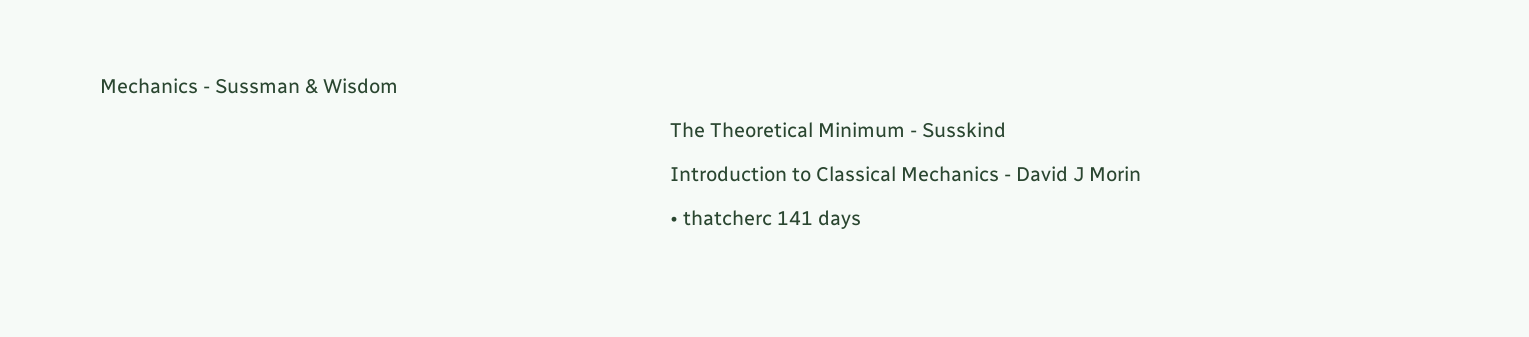Mechanics - Sussman & Wisdom

                                                                                                                  The Theoretical Minimum - Susskind

                                                                                                                  Introduction to Classical Mechanics - David J Morin

                                                                                                                  • thatcherc 141 days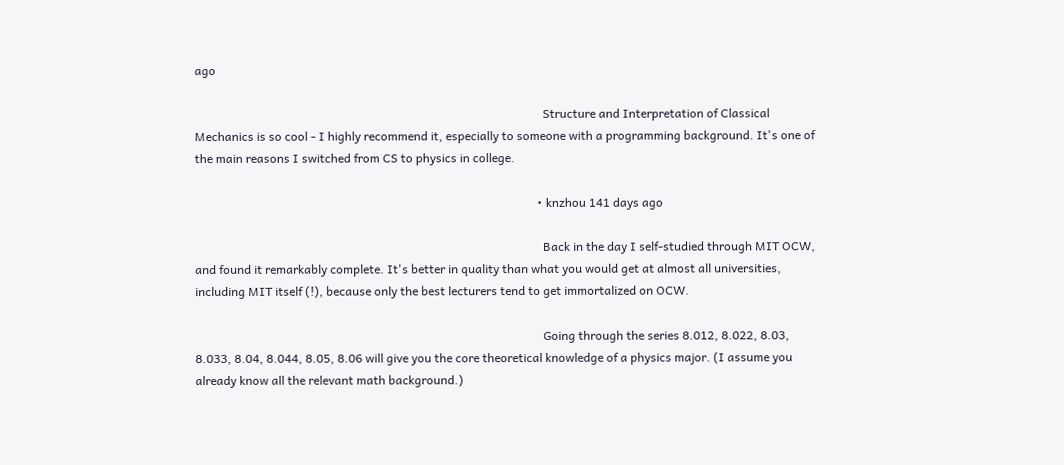ago

                                                                                                                    Structure and Interpretation of Classical Mechanics is so cool - I highly recommend it, especially to someone with a programming background. It's one of the main reasons I switched from CS to physics in college.

                                                                                                                  • knzhou 141 days ago

                                                                                                                    Back in the day I self-studied through MIT OCW, and found it remarkably complete. It's better in quality than what you would get at almost all universities, including MIT itself (!), because only the best lecturers tend to get immortalized on OCW.

                                                                                                                    Going through the series 8.012, 8.022, 8.03, 8.033, 8.04, 8.044, 8.05, 8.06 will give you the core theoretical knowledge of a physics major. (I assume you already know all the relevant math background.)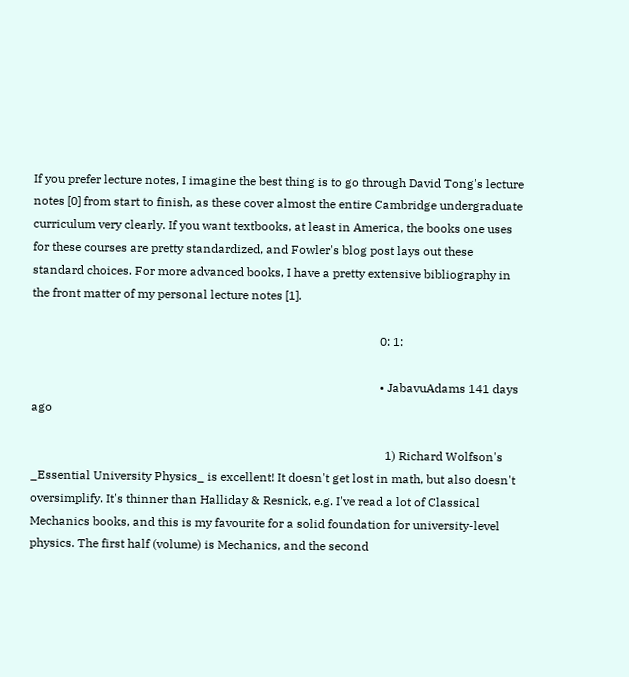If you prefer lecture notes, I imagine the best thing is to go through David Tong's lecture notes [0] from start to finish, as these cover almost the entire Cambridge undergraduate curriculum very clearly. If you want textbooks, at least in America, the books one uses for these courses are pretty standardized, and Fowler's blog post lays out these standard choices. For more advanced books, I have a pretty extensive bibliography in the front matter of my personal lecture notes [1].

                                                                                                                    0: 1:

                                                                                                                    • JabavuAdams 141 days ago

                                                                                                                      1) Richard Wolfson's _Essential University Physics_ is excellent! It doesn't get lost in math, but also doesn't oversimplify. It's thinner than Halliday & Resnick, e.g. I've read a lot of Classical Mechanics books, and this is my favourite for a solid foundation for university-level physics. The first half (volume) is Mechanics, and the second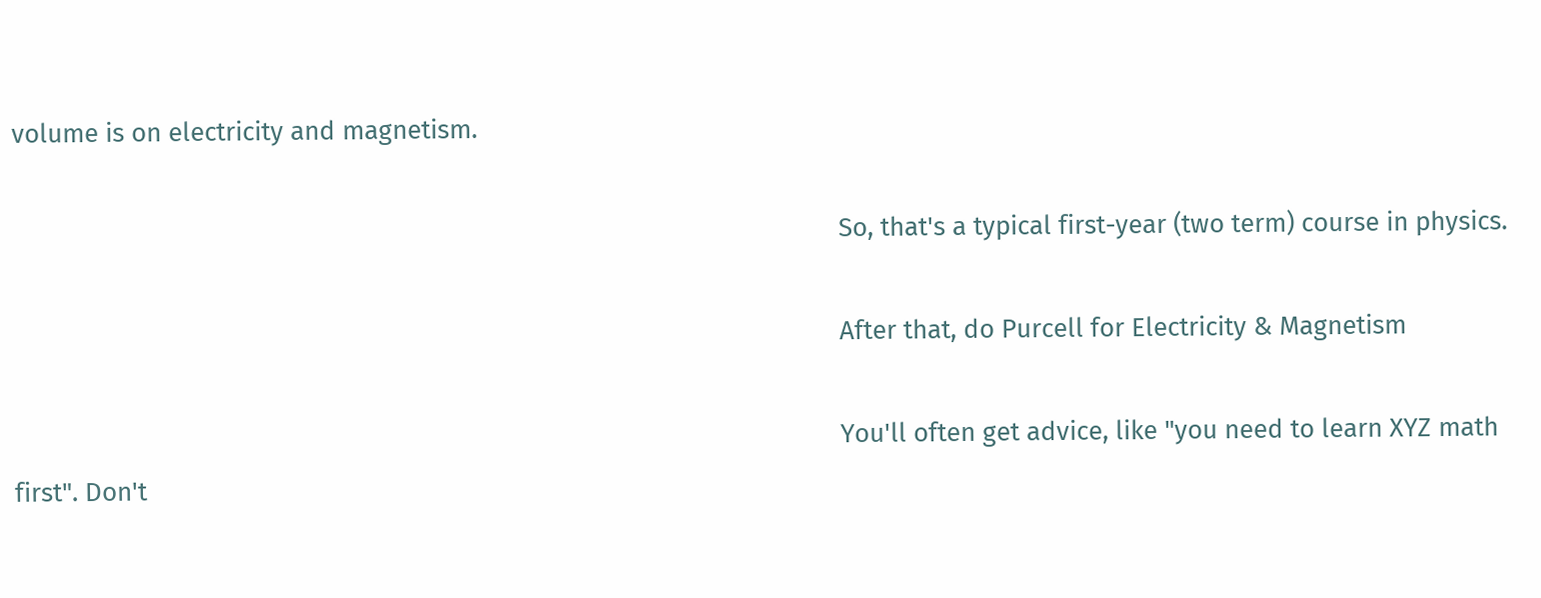volume is on electricity and magnetism.

                                                                                                                      So, that's a typical first-year (two term) course in physics.

                                                                                                                      After that, do Purcell for Electricity & Magnetism

                                                                                                                      You'll often get advice, like "you need to learn XYZ math first". Don't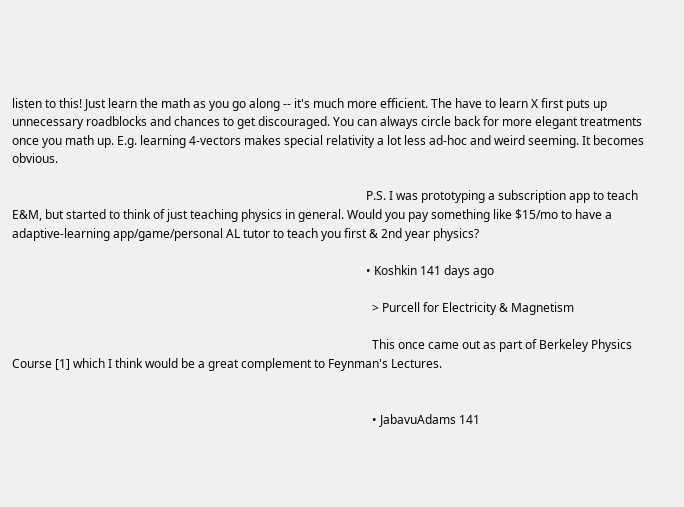listen to this! Just learn the math as you go along -- it's much more efficient. The have to learn X first puts up unnecessary roadblocks and chances to get discouraged. You can always circle back for more elegant treatments once you math up. E.g. learning 4-vectors makes special relativity a lot less ad-hoc and weird seeming. It becomes obvious.

                                                                                                                      P.S. I was prototyping a subscription app to teach E&M, but started to think of just teaching physics in general. Would you pay something like $15/mo to have a adaptive-learning app/game/personal AL tutor to teach you first & 2nd year physics?

                                                                                                                      • Koshkin 141 days ago

                                                                                                                        > Purcell for Electricity & Magnetism

                                                                                                                        This once came out as part of Berkeley Physics Course [1] which I think would be a great complement to Feynman's Lectures.


                                                                                                                        • JabavuAdams 141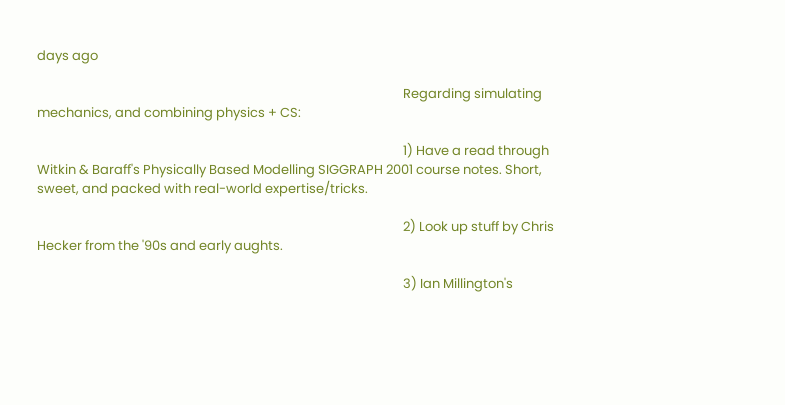days ago

                                                                                                                          Regarding simulating mechanics, and combining physics + CS:

                                                                                                                          1) Have a read through Witkin & Baraff's Physically Based Modelling SIGGRAPH 2001 course notes. Short, sweet, and packed with real-world expertise/tricks.

                                                                                                                          2) Look up stuff by Chris Hecker from the '90s and early aughts.

                                                                                                                          3) Ian Millington's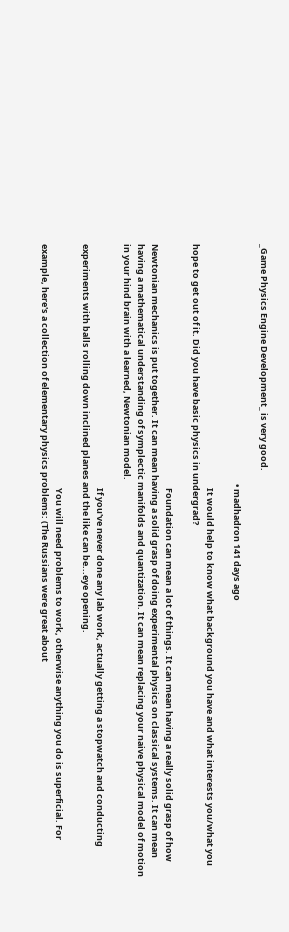_Game Physics Engine Development_ is very good.

                                                                                                                        • madhadron 141 days ago

                                                                                                                          It would help to know what background you have and what interests you/what you hope to get out of it. Did you have basic physics in undergrad?

                                                                                                                          Foundation can mean a lot of things. It can mean having a really solid grasp of how Newtonian mechanics is put together. It can mean having a solid grasp of doing experimental physics on classical systems. It can mean having a mathematical understanding of symplectic manifolds and quantization. It can mean replacing your naive physical model of motion in your hind brain with a learned, Newtonian model.

                                                                                                                          If you've never done any lab work, actually getting a stopwatch and conducting experiments with balls rolling down inclined planes and the like can be...eye opening.

                                                                                                                          You will need problems to work, otherwise anything you do is superficial. For example, here's a collection of elementary physics problems: (The Russians were great about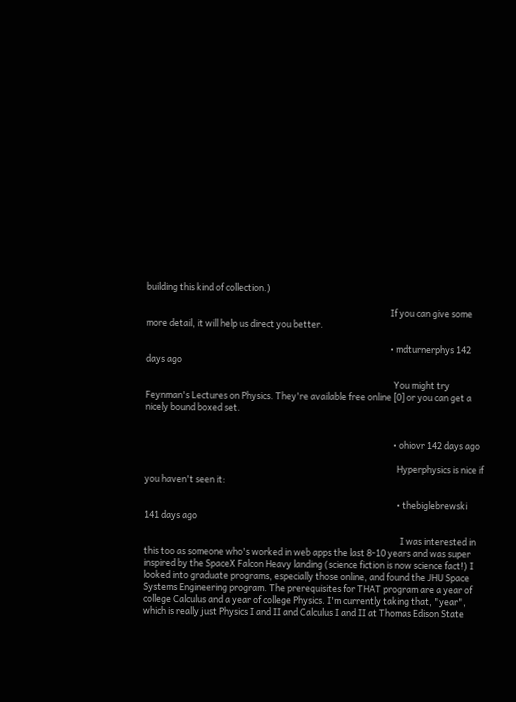building this kind of collection.)

                                                                                                                          If you can give some more detail, it will help us direct you better.

                                                                                                                          • mdturnerphys 142 days ago

                                                                                                                            You might try Feynman's Lectures on Physics. They're available free online [0] or you can get a nicely bound boxed set.


                                                                                                                            • ohiovr 142 days ago

                                                                                                                              Hyperphysics is nice if you haven't seen it:

                                                                                                                              • thebiglebrewski 141 days ago

                                                                                                                                I was interested in this too as someone who's worked in web apps the last 8-10 years and was super inspired by the SpaceX Falcon Heavy landing (science fiction is now science fact!) I looked into graduate programs, especially those online, and found the JHU Space Systems Engineering program. The prerequisites for THAT program are a year of college Calculus and a year of college Physics. I'm currently taking that, "year", which is really just Physics I and II and Calculus I and II at Thomas Edison State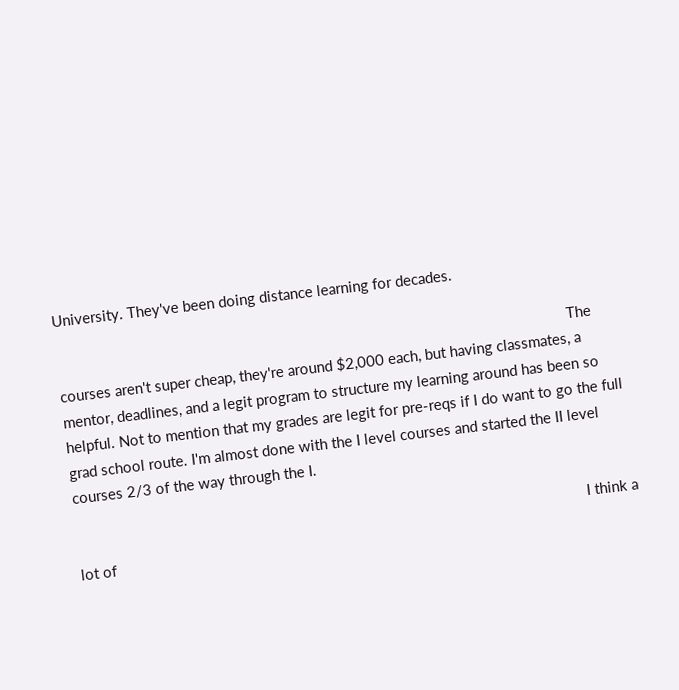University. They've been doing distance learning for decades.

                                                                                                                                The courses aren't super cheap, they're around $2,000 each, but having classmates, a mentor, deadlines, and a legit program to structure my learning around has been so helpful. Not to mention that my grades are legit for pre-reqs if I do want to go the full grad school route. I'm almost done with the I level courses and started the II level courses 2/3 of the way through the I.

                                                                                                                                I think a lot of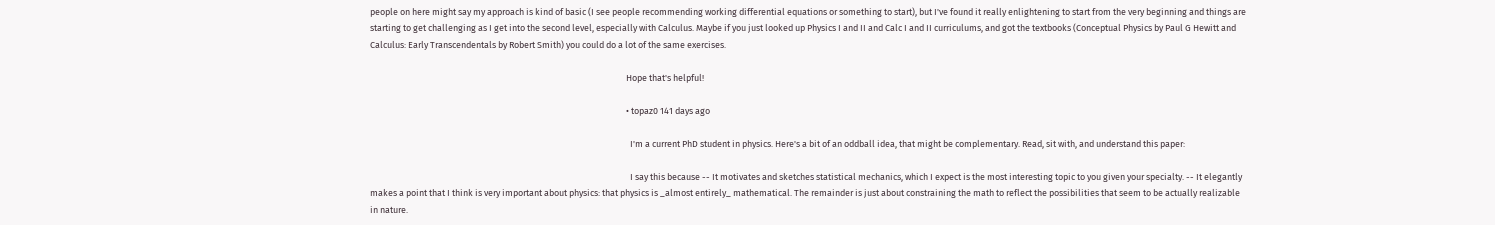people on here might say my approach is kind of basic (I see people recommending working differential equations or something to start), but I've found it really enlightening to start from the very beginning and things are starting to get challenging as I get into the second level, especially with Calculus. Maybe if you just looked up Physics I and II and Calc I and II curriculums, and got the textbooks (Conceptual Physics by Paul G Hewitt and Calculus: Early Transcendentals by Robert Smith) you could do a lot of the same exercises.

                                                                                                                                Hope that's helpful!

                                                                                                                                • topaz0 141 days ago

                                                                                                                                  I'm a current PhD student in physics. Here's a bit of an oddball idea, that might be complementary. Read, sit with, and understand this paper:

                                                                                                                                  I say this because -- It motivates and sketches statistical mechanics, which I expect is the most interesting topic to you given your specialty. -- It elegantly makes a point that I think is very important about physics: that physics is _almost entirely_ mathematical. The remainder is just about constraining the math to reflect the possibilities that seem to be actually realizable in nature.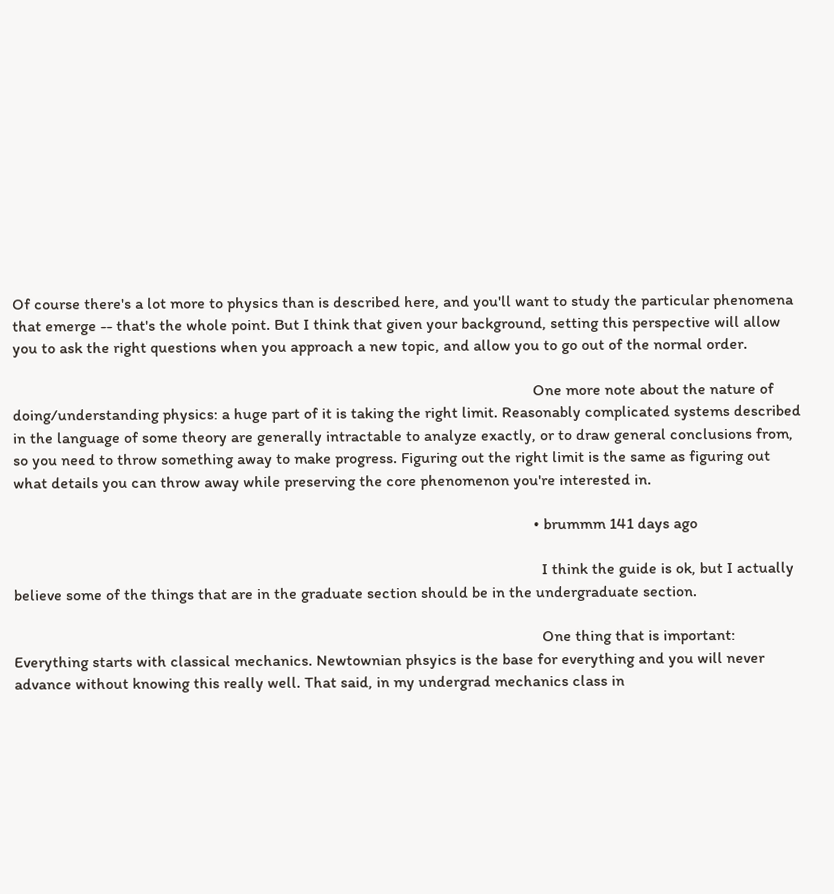Of course there's a lot more to physics than is described here, and you'll want to study the particular phenomena that emerge -- that's the whole point. But I think that given your background, setting this perspective will allow you to ask the right questions when you approach a new topic, and allow you to go out of the normal order.

                                                                                                                                  One more note about the nature of doing/understanding physics: a huge part of it is taking the right limit. Reasonably complicated systems described in the language of some theory are generally intractable to analyze exactly, or to draw general conclusions from, so you need to throw something away to make progress. Figuring out the right limit is the same as figuring out what details you can throw away while preserving the core phenomenon you're interested in.

                                                                                                                                  • brummm 141 days ago

                                                                                                                                    I think the guide is ok, but I actually believe some of the things that are in the graduate section should be in the undergraduate section.

                                                                                                                                    One thing that is important: Everything starts with classical mechanics. Newtownian phsyics is the base for everything and you will never advance without knowing this really well. That said, in my undergrad mechanics class in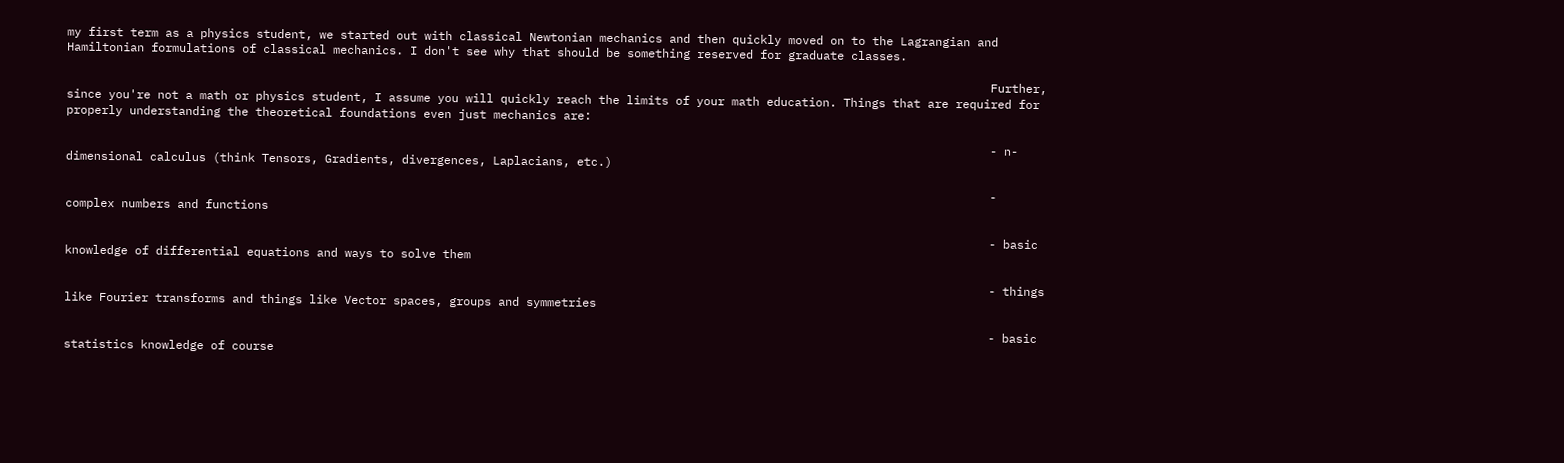my first term as a physics student, we started out with classical Newtonian mechanics and then quickly moved on to the Lagrangian and Hamiltonian formulations of classical mechanics. I don't see why that should be something reserved for graduate classes.

                                                                                                                                    Further, since you're not a math or physics student, I assume you will quickly reach the limits of your math education. Things that are required for properly understanding the theoretical foundations even just mechanics are:

                                                                                                                                    - n-dimensional calculus (think Tensors, Gradients, divergences, Laplacians, etc.)

                                                                                                                                    - complex numbers and functions

                                                                                                                                    - basic knowledge of differential equations and ways to solve them

                                                                                                                                    - things like Fourier transforms and things like Vector spaces, groups and symmetries

                                                                                                                                    - basic statistics knowledge of course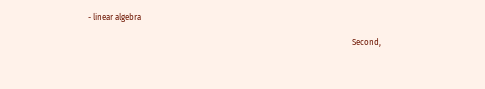- linear algebra

                                                                                                                                    Second,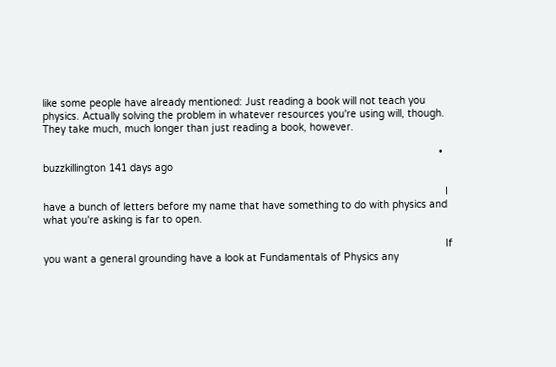like some people have already mentioned: Just reading a book will not teach you physics. Actually solving the problem in whatever resources you're using will, though. They take much, much longer than just reading a book, however.

                                                                                                                                    • buzzkillington 141 days ago

                                                                                                                                      I have a bunch of letters before my name that have something to do with physics and what you're asking is far to open.

                                                                                                                                      If you want a general grounding have a look at Fundamentals of Physics any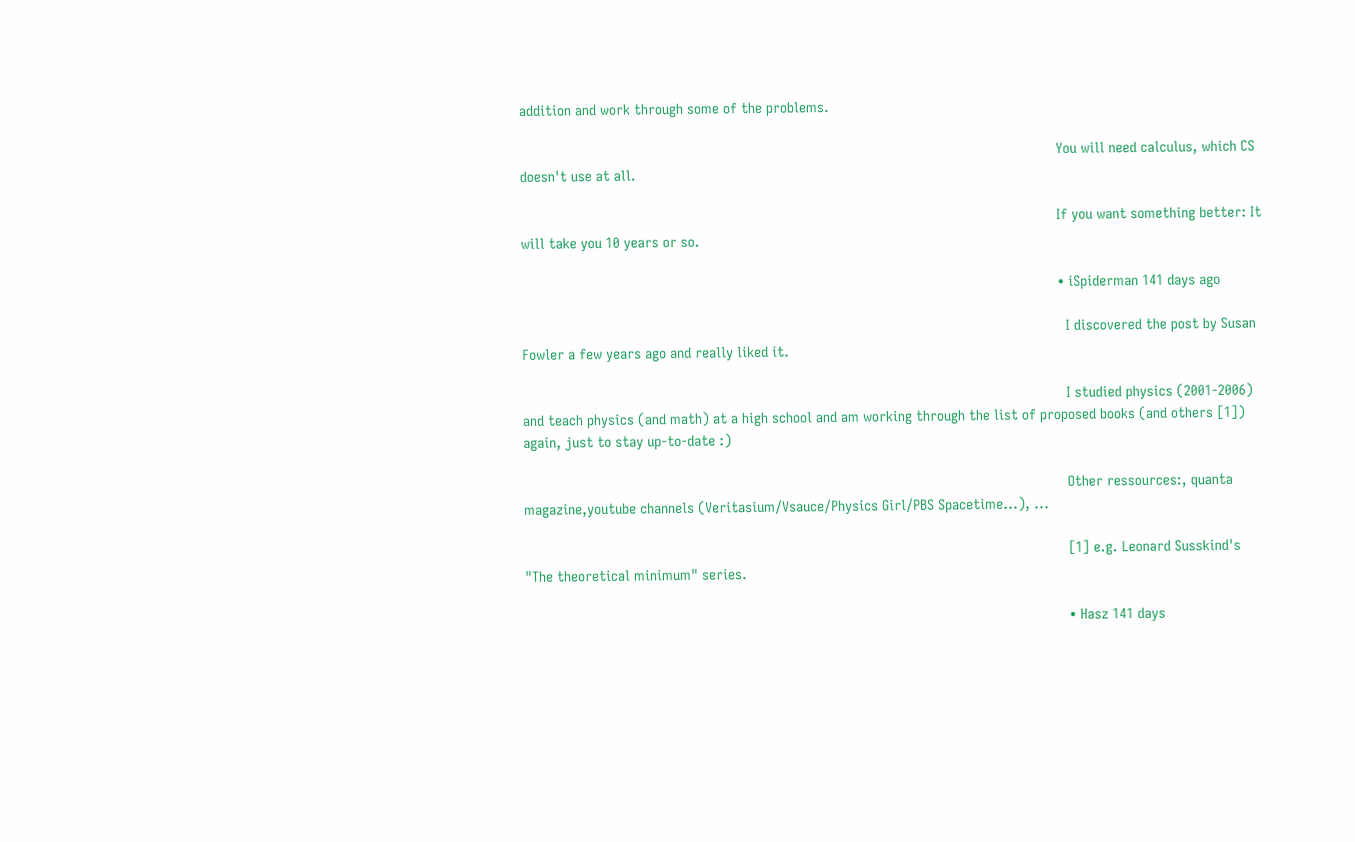addition and work through some of the problems.

                                                                                                                                      You will need calculus, which CS doesn't use at all.

                                                                                                                                      If you want something better: It will take you 10 years or so.

                                                                                                                                      • iSpiderman 141 days ago

                                                                                                                                        I discovered the post by Susan Fowler a few years ago and really liked it.

                                                                                                                                        I studied physics (2001-2006) and teach physics (and math) at a high school and am working through the list of proposed books (and others [1]) again, just to stay up-to-date :)

                                                                                                                                        Other ressources:, quanta magazine,youtube channels (Veritasium/Vsauce/Physics Girl/PBS Spacetime...), ...

                                                                                                                                        [1] e.g. Leonard Susskind's "The theoretical minimum" series.

                                                                                                                                        • Hasz 141 days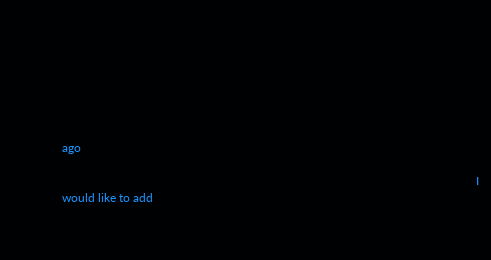ago

                                                                                                                                          I would like to add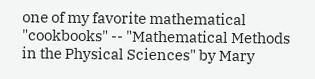one of my favorite mathematical "cookbooks" -- "Mathematical Methods in the Physical Sciences" by Mary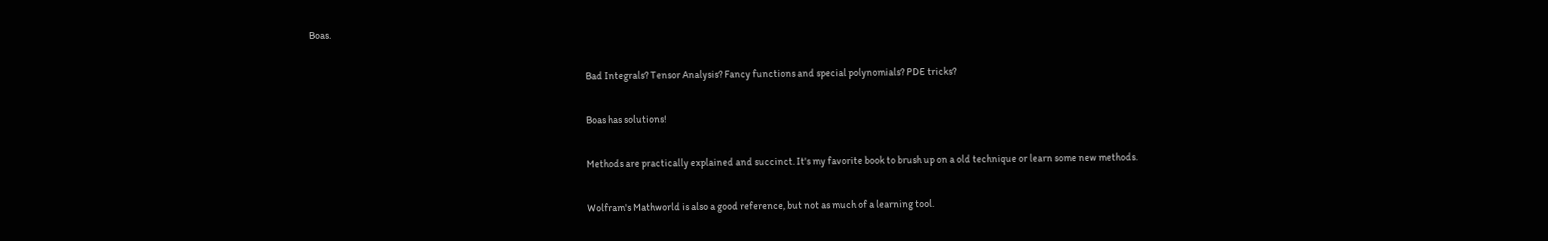Boas.

                                                                                                                                          Bad Integrals? Tensor Analysis? Fancy functions and special polynomials? PDE tricks?

                                                                                                                                          Boas has solutions!

                                                                                                                                          Methods are practically explained and succinct. It's my favorite book to brush up on a old technique or learn some new methods.

                                                                                                                                          Wolfram's Mathworld is also a good reference, but not as much of a learning tool.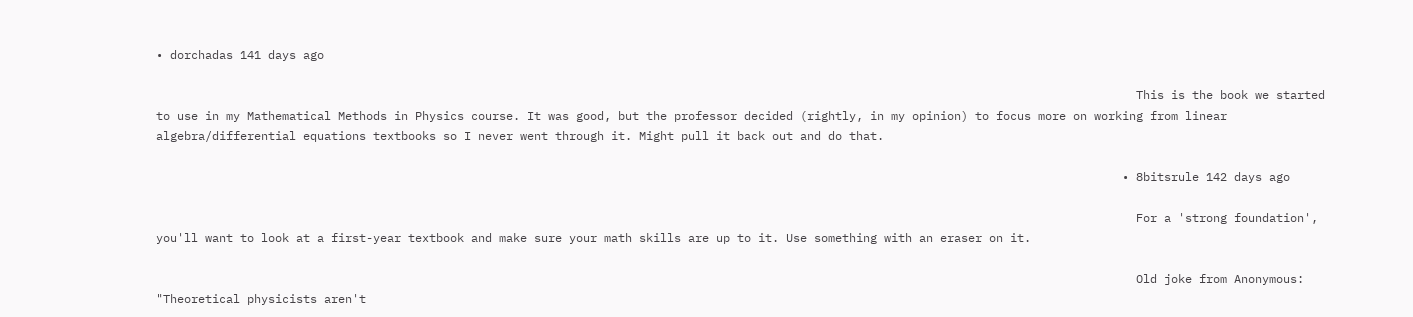• dorchadas 141 days ago

                                                                                                                                            This is the book we started to use in my Mathematical Methods in Physics course. It was good, but the professor decided (rightly, in my opinion) to focus more on working from linear algebra/differential equations textbooks so I never went through it. Might pull it back out and do that.

                                                                                                                                          • 8bitsrule 142 days ago

                                                                                                                                            For a 'strong foundation', you'll want to look at a first-year textbook and make sure your math skills are up to it. Use something with an eraser on it.

                                                                                                                                            Old joke from Anonymous: "Theoretical physicists aren't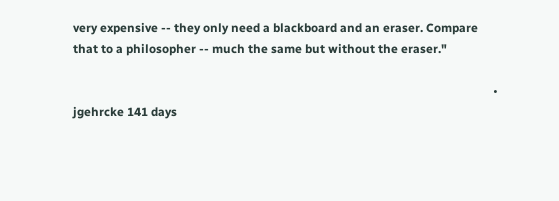very expensive -- they only need a blackboard and an eraser. Compare that to a philosopher -- much the same but without the eraser."

                                                                                                                                            • jgehrcke 141 days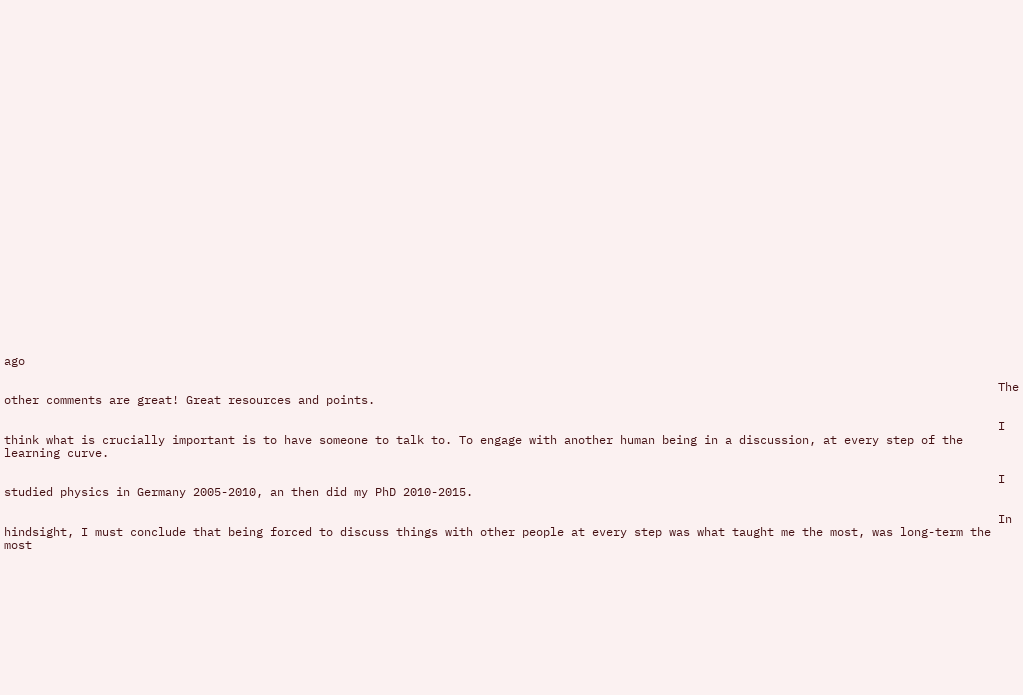ago

                                                                                                                                              The other comments are great! Great resources and points.

                                                                                                                                              I think what is crucially important is to have someone to talk to. To engage with another human being in a discussion, at every step of the learning curve.

                                                                                                                                              I studied physics in Germany 2005-2010, an then did my PhD 2010-2015.

                                                                                                                                              In hindsight, I must conclude that being forced to discuss things with other people at every step was what taught me the most, was long-term the most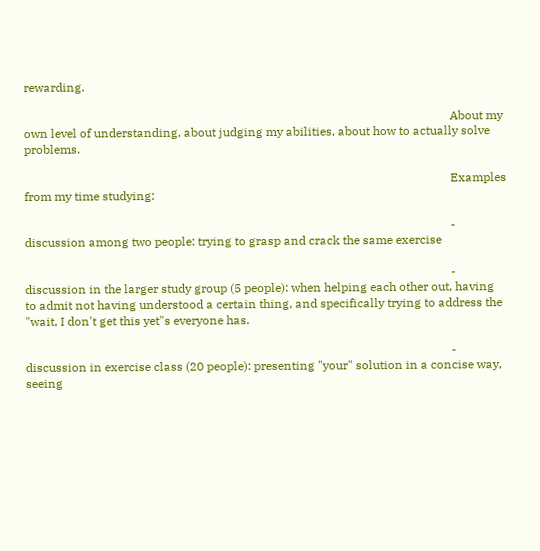rewarding.

                                                                                                                                              About my own level of understanding, about judging my abilities, about how to actually solve problems.

                                                                                                                                              Examples from my time studying:

                                                                                                                                              - discussion among two people: trying to grasp and crack the same exercise

                                                                                                                                              - discussion in the larger study group (5 people): when helping each other out, having to admit not having understood a certain thing, and specifically trying to address the "wait, I don't get this yet"s everyone has.

                                                                                                                                              - discussion in exercise class (20 people): presenting "your" solution in a concise way, seeing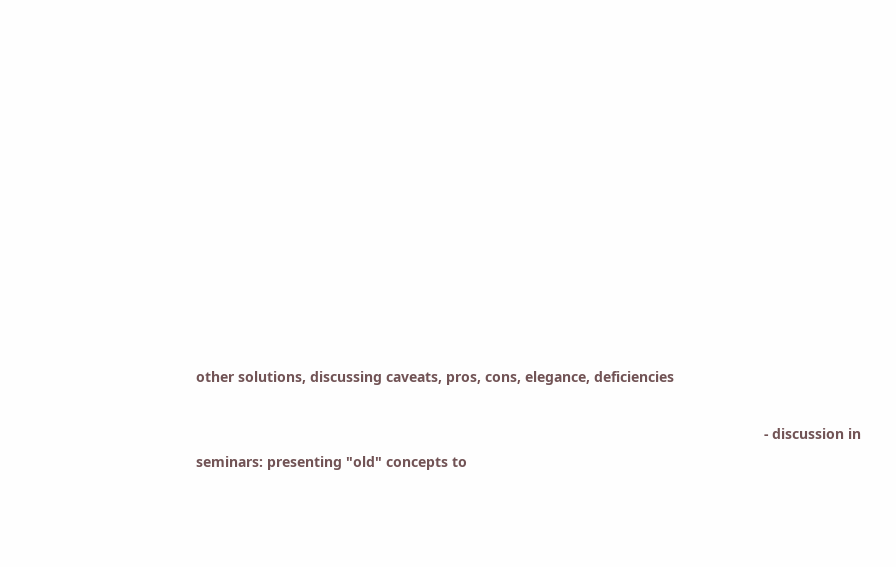other solutions, discussing caveats, pros, cons, elegance, deficiencies

                                                                                                                                              - discussion in seminars: presenting "old" concepts to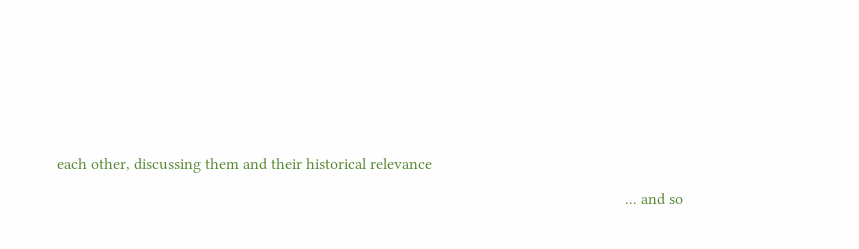each other, discussing them and their historical relevance

                                                                                                                                              ... and so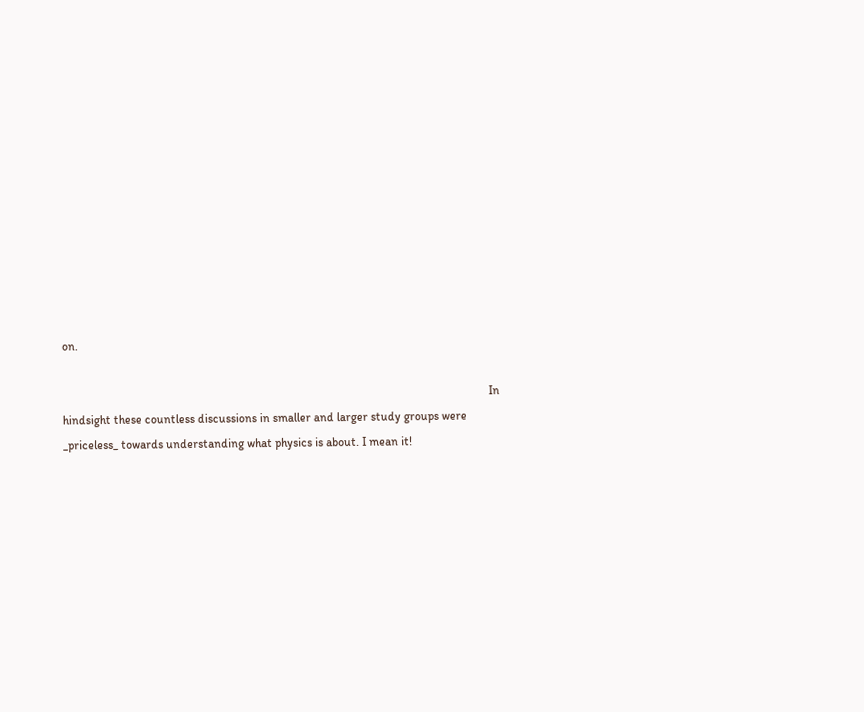on.

                                                                                                                                              In hindsight these countless discussions in smaller and larger study groups were _priceless_ towards understanding what physics is about. I mean it!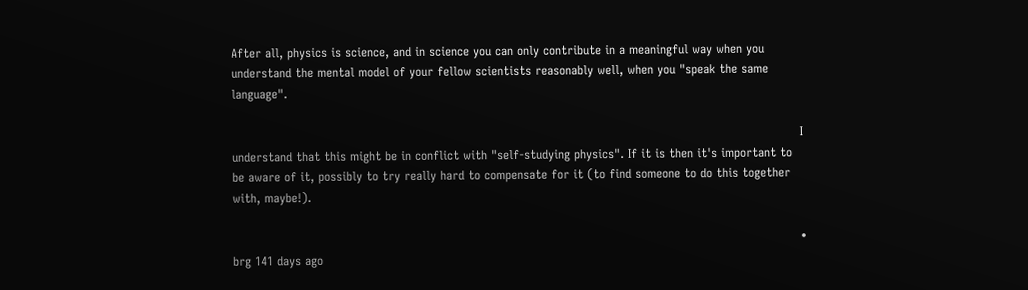After all, physics is science, and in science you can only contribute in a meaningful way when you understand the mental model of your fellow scientists reasonably well, when you "speak the same language".

                                                                                                                                              I understand that this might be in conflict with "self-studying physics". If it is then it's important to be aware of it, possibly to try really hard to compensate for it (to find someone to do this together with, maybe!).

                                                                                                                                              • brg 141 days ago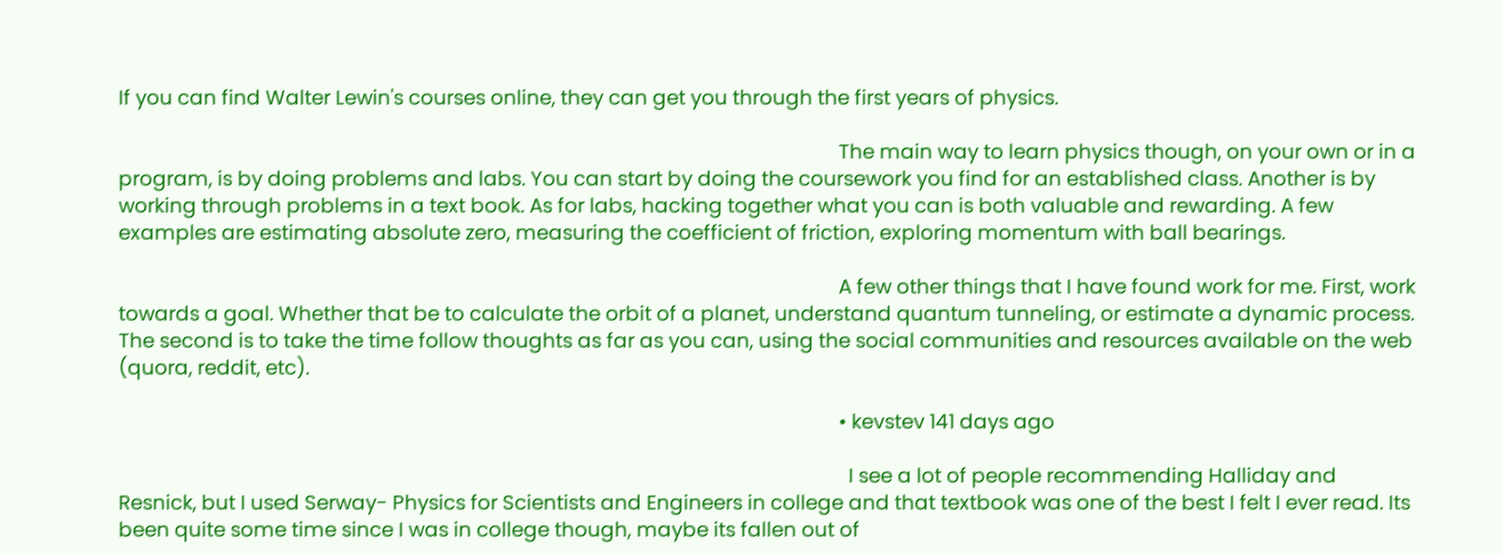If you can find Walter Lewin's courses online, they can get you through the first years of physics.

                                                                                                                                                The main way to learn physics though, on your own or in a program, is by doing problems and labs. You can start by doing the coursework you find for an established class. Another is by working through problems in a text book. As for labs, hacking together what you can is both valuable and rewarding. A few examples are estimating absolute zero, measuring the coefficient of friction, exploring momentum with ball bearings.

                                                                                                                                                A few other things that I have found work for me. First, work towards a goal. Whether that be to calculate the orbit of a planet, understand quantum tunneling, or estimate a dynamic process. The second is to take the time follow thoughts as far as you can, using the social communities and resources available on the web (quora, reddit, etc).

                                                                                                                                                • kevstev 141 days ago

                                                                                                                                                  I see a lot of people recommending Halliday and Resnick, but I used Serway- Physics for Scientists and Engineers in college and that textbook was one of the best I felt I ever read. Its been quite some time since I was in college though, maybe its fallen out of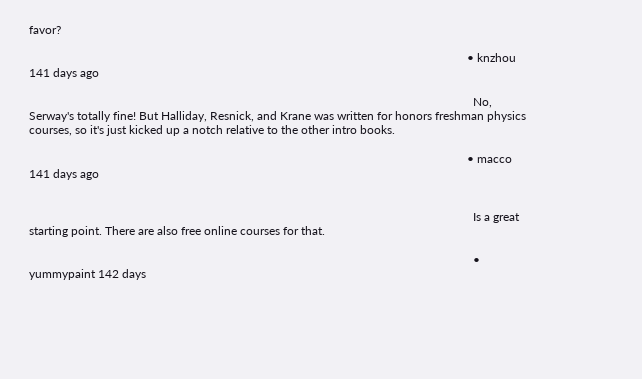favor?

                                                                                                                                                  • knzhou 141 days ago

                                                                                                                                                    No, Serway's totally fine! But Halliday, Resnick, and Krane was written for honors freshman physics courses, so it's just kicked up a notch relative to the other intro books.

                                                                                                                                                  • macco 141 days ago


                                                                                                                                                    Is a great starting point. There are also free online courses for that.

                                                                                                                                                    • yummypaint 142 days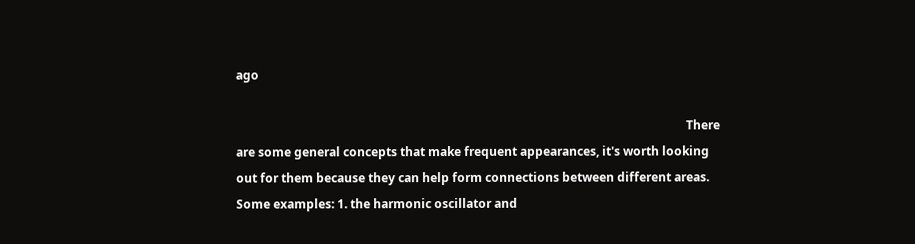ago

                                                                                                                                                      There are some general concepts that make frequent appearances, it's worth looking out for them because they can help form connections between different areas. Some examples: 1. the harmonic oscillator and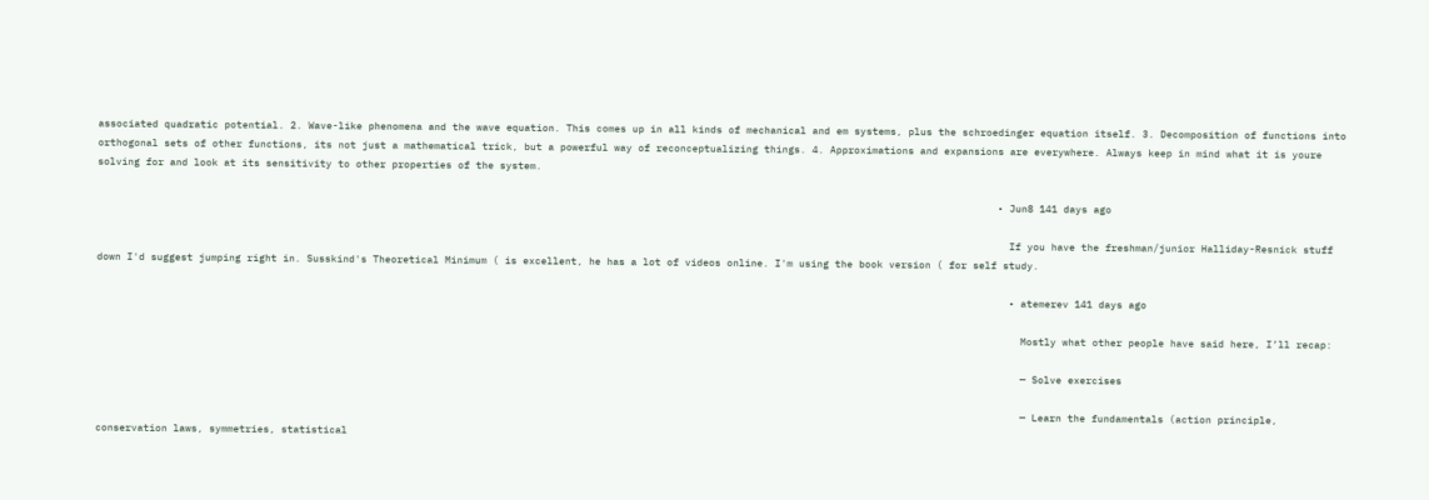associated quadratic potential. 2. Wave-like phenomena and the wave equation. This comes up in all kinds of mechanical and em systems, plus the schroedinger equation itself. 3. Decomposition of functions into orthogonal sets of other functions, its not just a mathematical trick, but a powerful way of reconceptualizing things. 4. Approximations and expansions are everywhere. Always keep in mind what it is youre solving for and look at its sensitivity to other properties of the system.

                                                                                                                                                      • Jun8 141 days ago

                                                                                                                                                        If you have the freshman/junior Halliday-Resnick stuff down I'd suggest jumping right in. Susskind's Theoretical Minimum ( is excellent, he has a lot of videos online. I'm using the book version ( for self study.

                                                                                                                                                        • atemerev 141 days ago

                                                                                                                                                          Mostly what other people have said here, I’ll recap:

                                                                                                                                                          — Solve exercises

                                                                                                                                                          — Learn the fundamentals (action principle, conservation laws, symmetries, statistical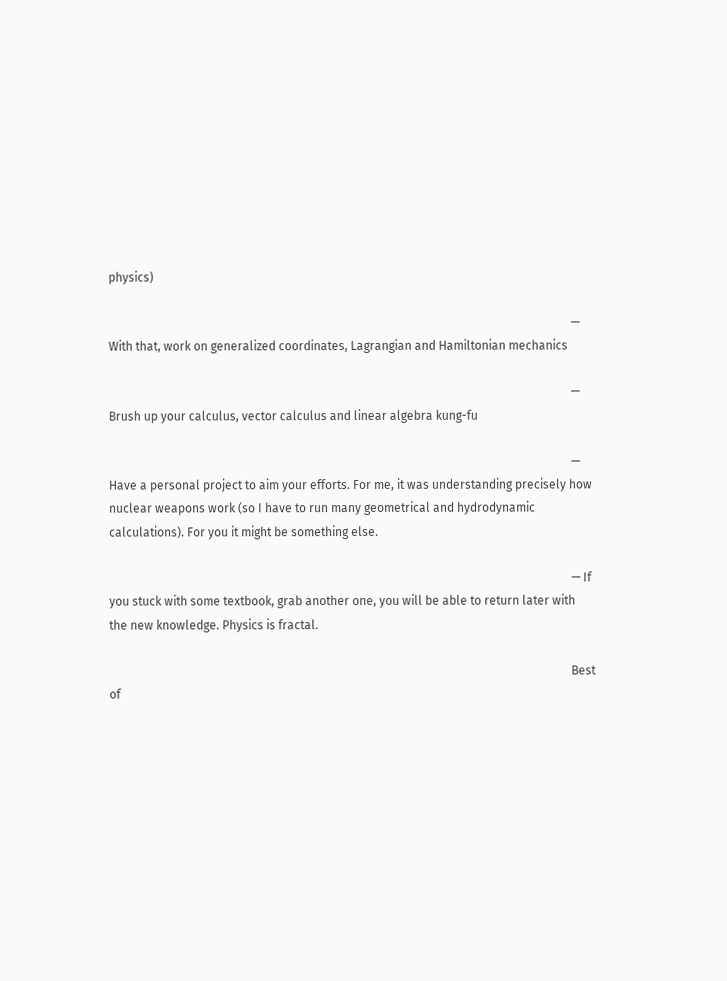physics)

                                                                                                                                                          — With that, work on generalized coordinates, Lagrangian and Hamiltonian mechanics

                                                                                                                                                          — Brush up your calculus, vector calculus and linear algebra kung-fu

                                                                                                                                                          — Have a personal project to aim your efforts. For me, it was understanding precisely how nuclear weapons work (so I have to run many geometrical and hydrodynamic calculations). For you it might be something else.

                                                                                                                                                          — If you stuck with some textbook, grab another one, you will be able to return later with the new knowledge. Physics is fractal.

                                                                                                                                                          Best of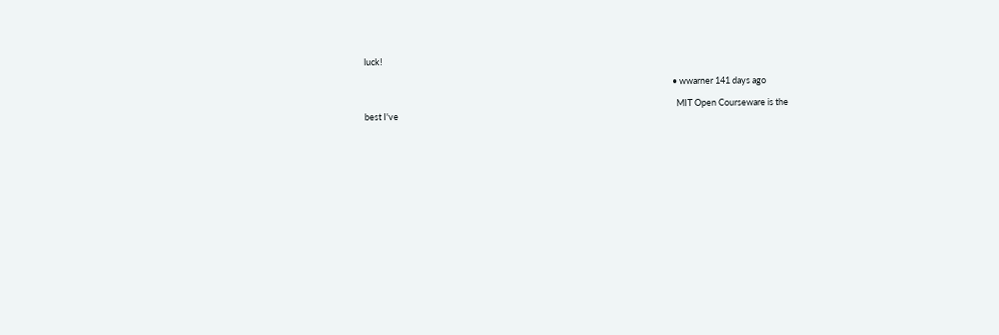luck!

                                                                                                                                                          • wwarner 141 days ago

                                                                                                                                                            MIT Open Courseware is the best I've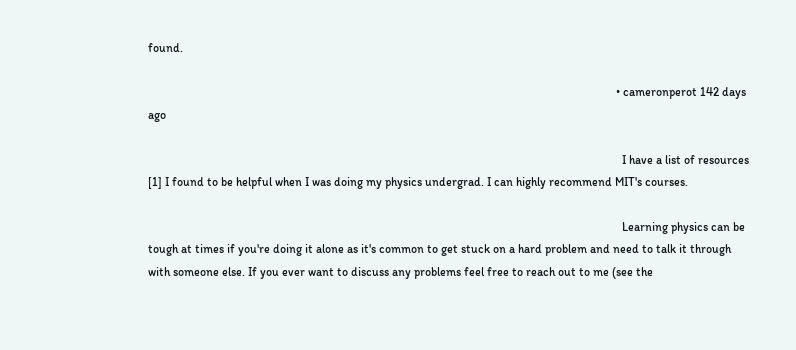found.

                                                                                                                                                            • cameronperot 142 days ago

                                                                                                                                                              I have a list of resources [1] I found to be helpful when I was doing my physics undergrad. I can highly recommend MIT's courses.

                                                                                                                                                              Learning physics can be tough at times if you're doing it alone as it's common to get stuck on a hard problem and need to talk it through with someone else. If you ever want to discuss any problems feel free to reach out to me (see the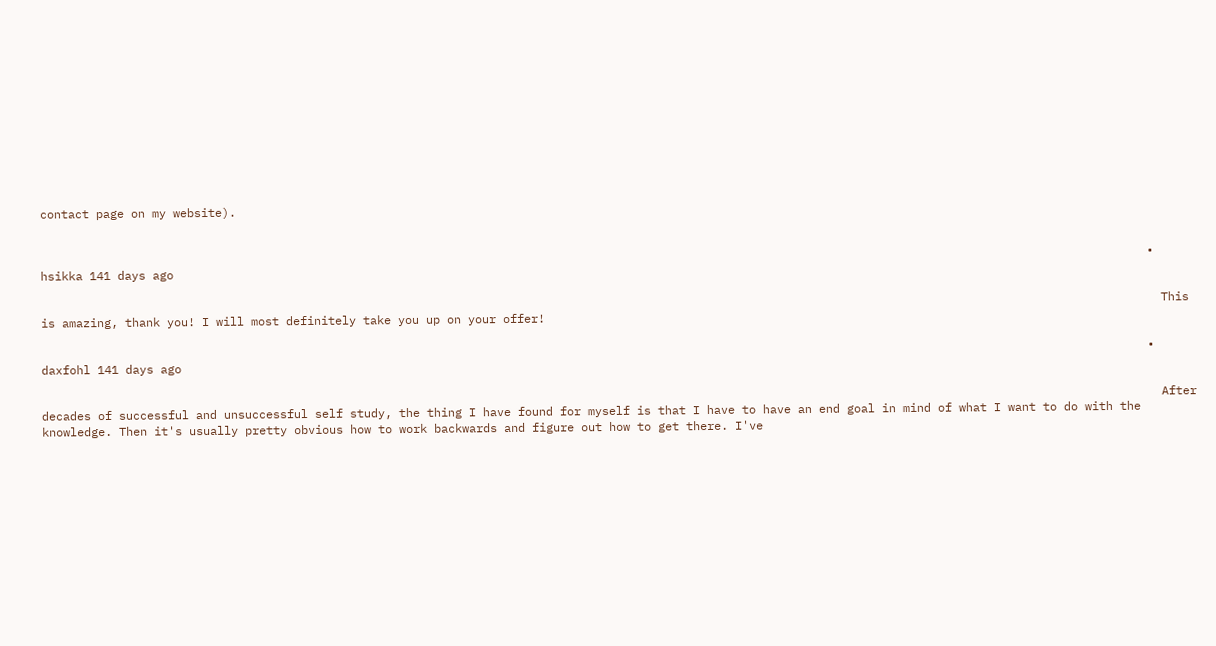contact page on my website).


                                                                                                                                                              • hsikka 141 days ago

                                                                                                                                                                This is amazing, thank you! I will most definitely take you up on your offer!

                                                                                                                                                              • daxfohl 141 days ago

                                                                                                                                                                After decades of successful and unsuccessful self study, the thing I have found for myself is that I have to have an end goal in mind of what I want to do with the knowledge. Then it's usually pretty obvious how to work backwards and figure out how to get there. I've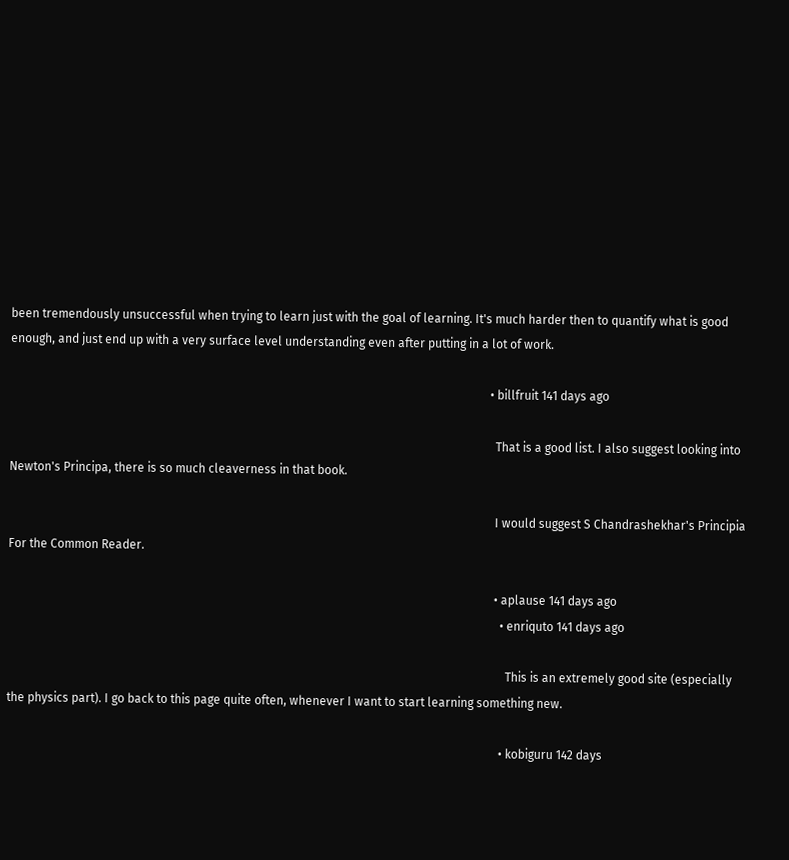been tremendously unsuccessful when trying to learn just with the goal of learning. It's much harder then to quantify what is good enough, and just end up with a very surface level understanding even after putting in a lot of work.

                                                                                                                                                                • billfruit 141 days ago

                                                                                                                                                                  That is a good list. I also suggest looking into Newton's Principa, there is so much cleaverness in that book.

                                                                                                                                                                  I would suggest S Chandrashekhar's Principia For the Common Reader.

                                                                                                                                                                  • aplause 141 days ago
                                                                                                                                                                    • enriquto 141 days ago

                                                                                                                                                                      This is an extremely good site (especially the physics part). I go back to this page quite often, whenever I want to start learning something new.

                                                                                                                                                                    • kobiguru 142 days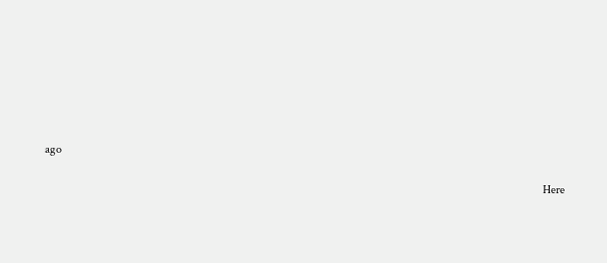ago

                                                                                                                                                                      Here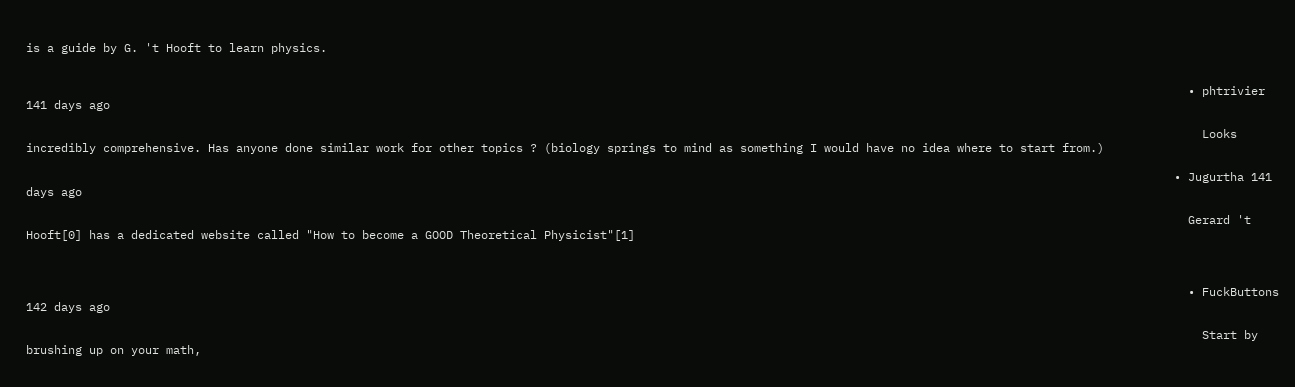is a guide by G. 't Hooft to learn physics.


                                                                                                                                                                      • phtrivier 141 days ago

                                                                                                                                                                        Looks incredibly comprehensive. Has anyone done similar work for other topics ? (biology springs to mind as something I would have no idea where to start from.)

                                                                                                                                                                    • Jugurtha 141 days ago

                                                                                                                                                                      Gerard 't Hooft[0] has a dedicated website called "How to become a GOOD Theoretical Physicist"[1]



                                                                                                                                                                      • FuckButtons 142 days ago

                                                                                                                                                                        Start by brushing up on your math,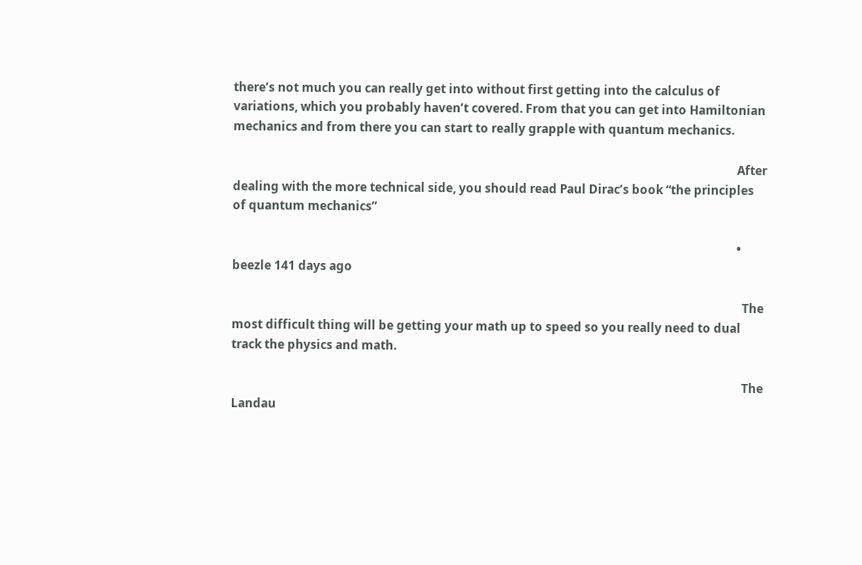there’s not much you can really get into without first getting into the calculus of variations, which you probably haven’t covered. From that you can get into Hamiltonian mechanics and from there you can start to really grapple with quantum mechanics.

                                                                                                                                                                        After dealing with the more technical side, you should read Paul Dirac’s book “the principles of quantum mechanics”

                                                                                                                                                                        • beezle 141 days ago

                                                                                                                                                                          The most difficult thing will be getting your math up to speed so you really need to dual track the physics and math.

                                                                                                                                                                          The Landau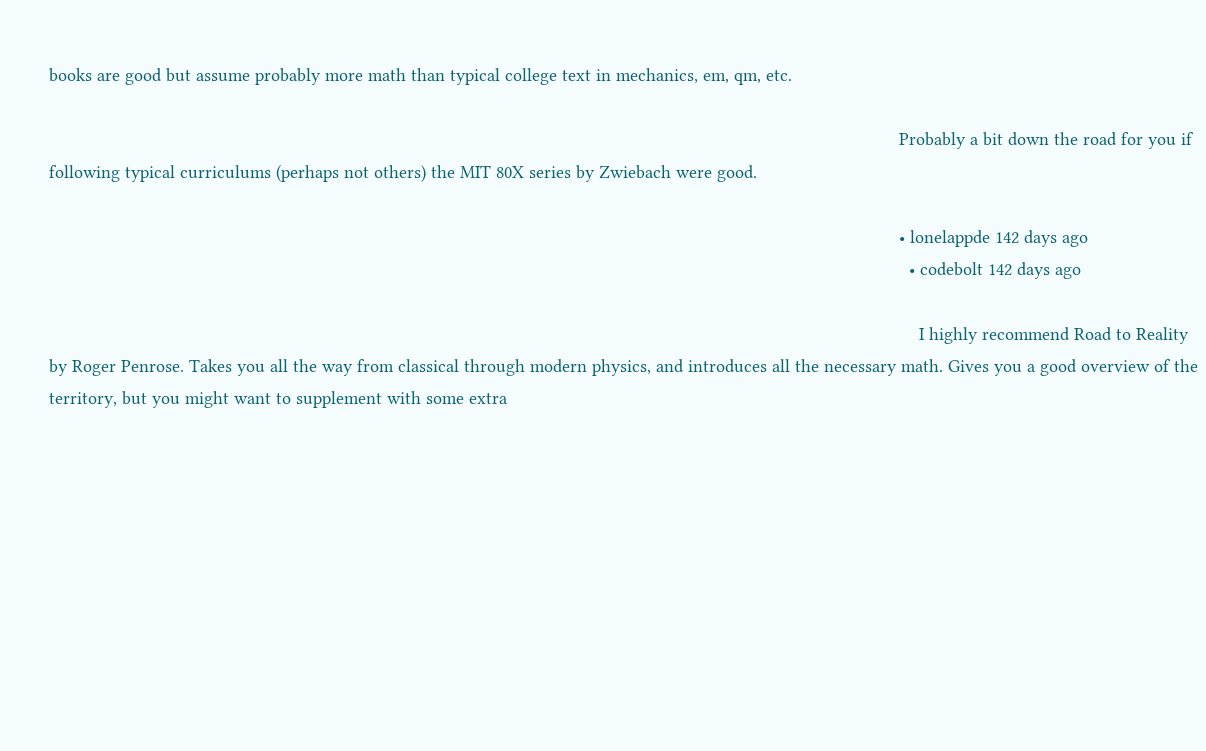books are good but assume probably more math than typical college text in mechanics, em, qm, etc.

                                                                                                                                                                          Probably a bit down the road for you if following typical curriculums (perhaps not others) the MIT 80X series by Zwiebach were good.

                                                                                                                                                                          • lonelappde 142 days ago
                                                                                                                                                                            • codebolt 142 days ago

                                                                                                                                                                              I highly recommend Road to Reality by Roger Penrose. Takes you all the way from classical through modern physics, and introduces all the necessary math. Gives you a good overview of the territory, but you might want to supplement with some extra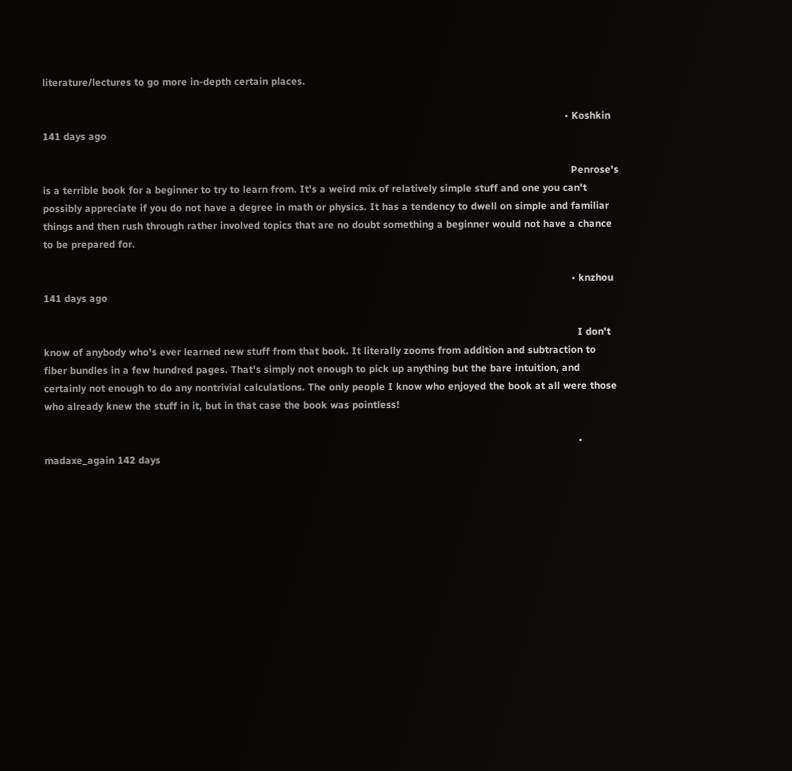literature/lectures to go more in-depth certain places.

                                                                                                                                                                              • Koshkin 141 days ago

                                                                                                                                                                                Penrose's is a terrible book for a beginner to try to learn from. It's a weird mix of relatively simple stuff and one you can't possibly appreciate if you do not have a degree in math or physics. It has a tendency to dwell on simple and familiar things and then rush through rather involved topics that are no doubt something a beginner would not have a chance to be prepared for.

                                                                                                                                                                                • knzhou 141 days ago

                                                                                                                                                                                  I don't know of anybody who's ever learned new stuff from that book. It literally zooms from addition and subtraction to fiber bundles in a few hundred pages. That's simply not enough to pick up anything but the bare intuition, and certainly not enough to do any nontrivial calculations. The only people I know who enjoyed the book at all were those who already knew the stuff in it, but in that case the book was pointless!

                                                                                                                                                                                  • madaxe_again 142 days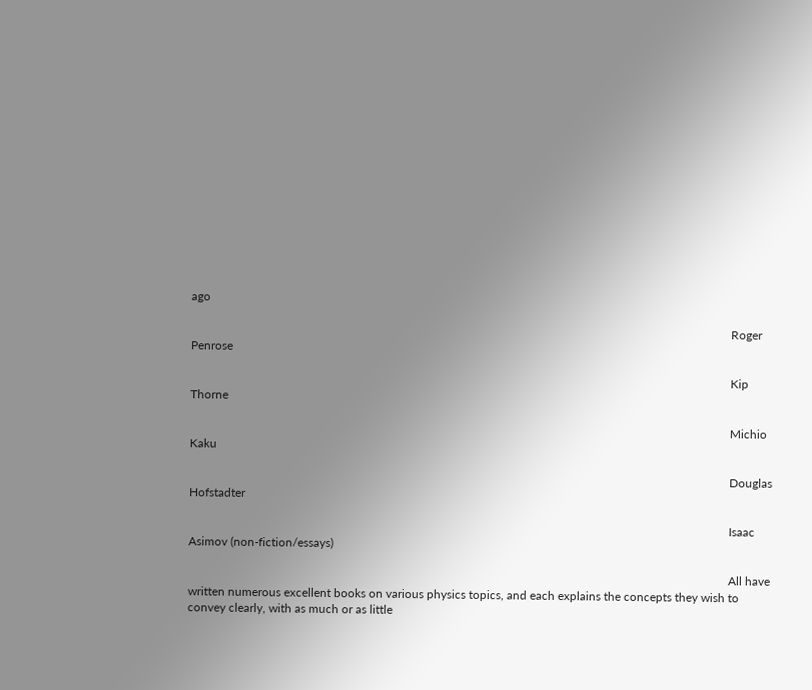ago

                                                                                                                                                                                    Roger Penrose

                                                                                                                                                                                    Kip Thorne

                                                                                                                                                                                    Michio Kaku

                                                                                                                                                                                    Douglas Hofstadter

                                                                                                                                                                                    Isaac Asimov (non-fiction/essays)

                                                                                                                                                                                    All have written numerous excellent books on various physics topics, and each explains the concepts they wish to convey clearly, with as much or as little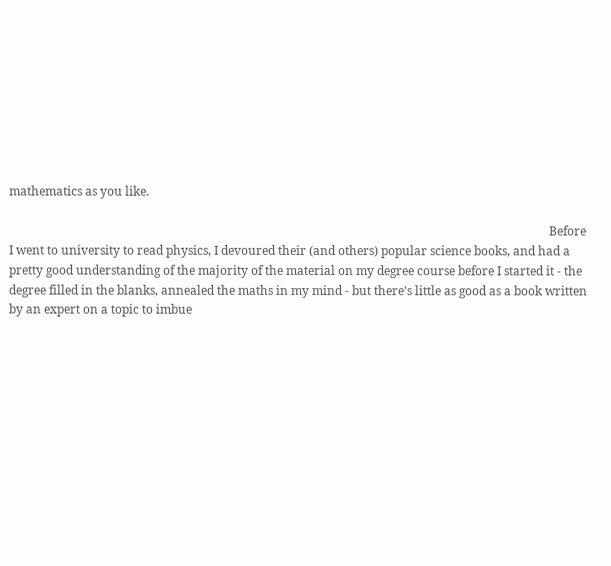mathematics as you like.

                                                                                                                                                                                    Before I went to university to read physics, I devoured their (and others) popular science books, and had a pretty good understanding of the majority of the material on my degree course before I started it - the degree filled in the blanks, annealed the maths in my mind - but there’s little as good as a book written by an expert on a topic to imbue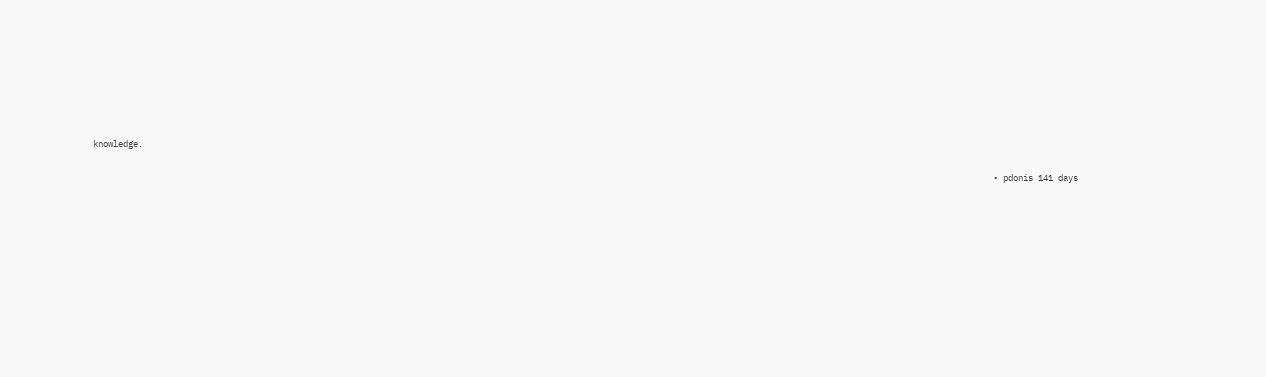knowledge.

                                                                                                                                                                                    • pdonis 141 days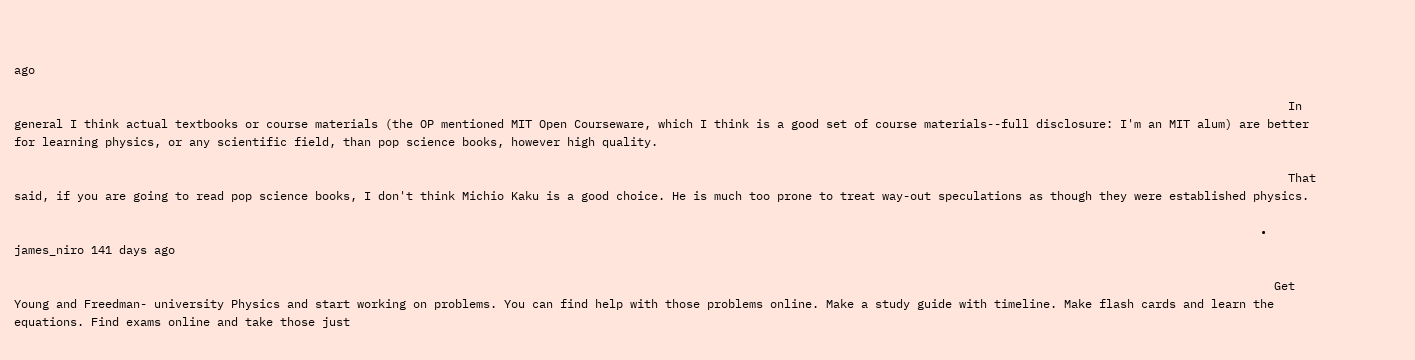ago

                                                                                                                                                                                      In general I think actual textbooks or course materials (the OP mentioned MIT Open Courseware, which I think is a good set of course materials--full disclosure: I'm an MIT alum) are better for learning physics, or any scientific field, than pop science books, however high quality.

                                                                                                                                                                                      That said, if you are going to read pop science books, I don't think Michio Kaku is a good choice. He is much too prone to treat way-out speculations as though they were established physics.

                                                                                                                                                                                  • james_niro 141 days ago

                                                                                                                                                                                    Get Young and Freedman- university Physics and start working on problems. You can find help with those problems online. Make a study guide with timeline. Make flash cards and learn the equations. Find exams online and take those just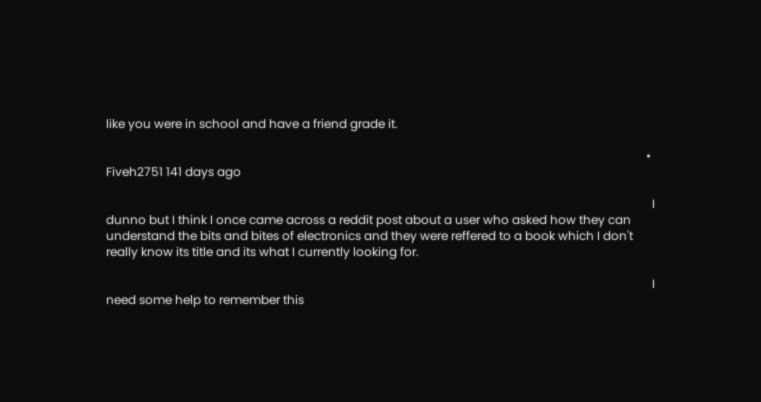like you were in school and have a friend grade it.

                                                                                                                                                                                    • Fiveh2751 141 days ago

                                                                                                                                                                                      I dunno but I think I once came across a reddit post about a user who asked how they can understand the bits and bites of electronics and they were reffered to a book which I don't really know its title and its what I currently looking for.

                                                                                                                                                                                      I need some help to remember this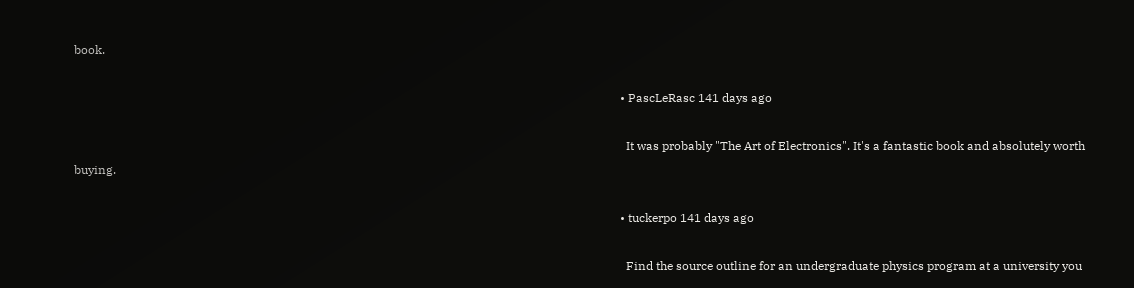book.

                                                                                                                                                                                      • PascLeRasc 141 days ago

                                                                                                                                                                                        It was probably "The Art of Electronics". It's a fantastic book and absolutely worth buying.

                                                                                                                                                                                      • tuckerpo 141 days ago

                                                                                                                                                                                        Find the source outline for an undergraduate physics program at a university you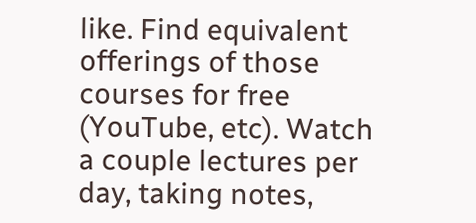like. Find equivalent offerings of those courses for free (YouTube, etc). Watch a couple lectures per day, taking notes,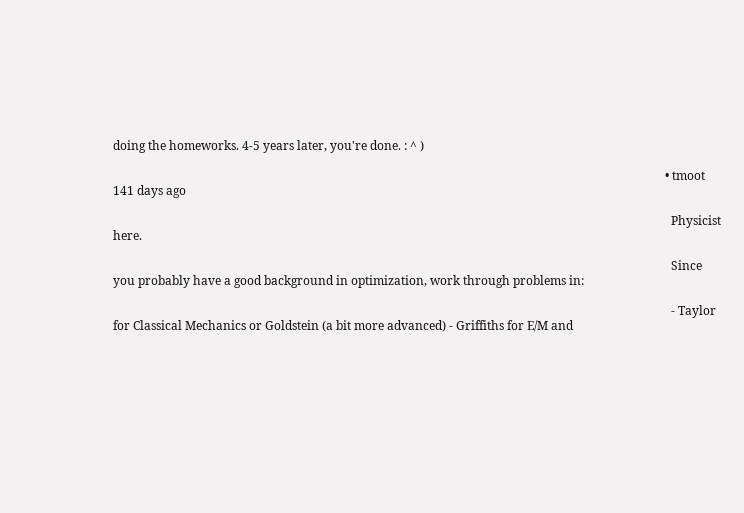doing the homeworks. 4-5 years later, you're done. : ^ )

                                                                                                                                                                                        • tmoot 141 days ago

                                                                                                                                                                                          Physicist here.

                                                                                                                                                                                          Since you probably have a good background in optimization, work through problems in:

                                                                                                                                                                                          - Taylor for Classical Mechanics or Goldstein (a bit more advanced) - Griffiths for E/M and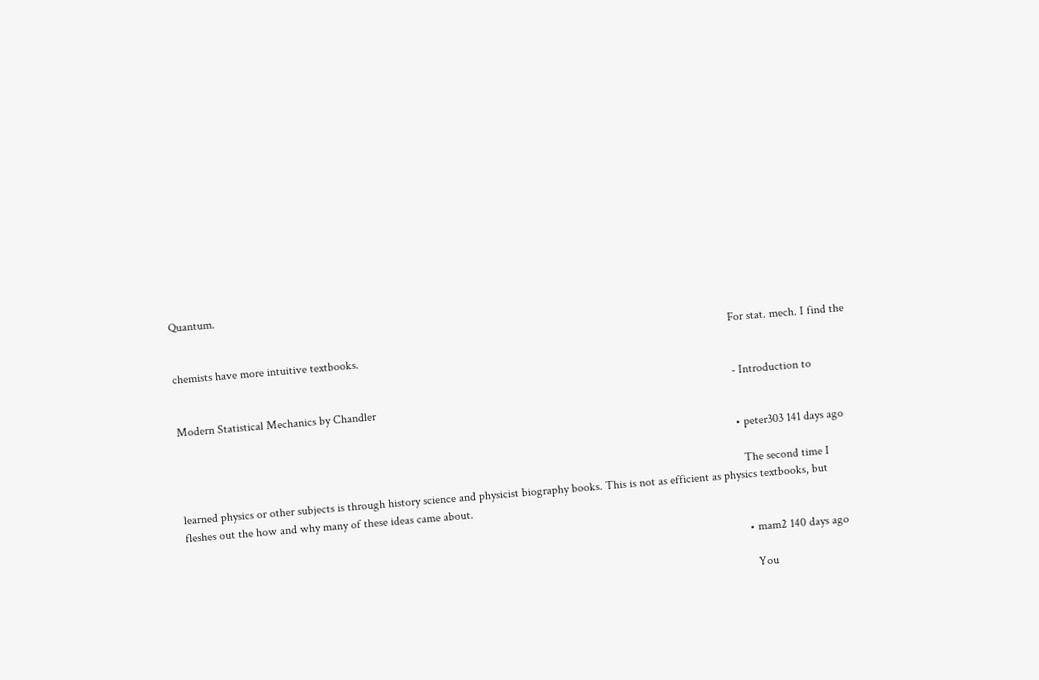Quantum.

                                                                                                                                                                                          For stat. mech. I find the chemists have more intuitive textbooks.

                                                                                                                                                                                          - Introduction to Modern Statistical Mechanics by Chandler

                                                                                                                                                                                          • peter303 141 days ago

                                                                                                                                                                                            The second time I learned physics or other subjects is through history science and physicist biography books. This is not as efficient as physics textbooks, but fleshes out the how and why many of these ideas came about.

                                                                                                                                                                                            • mam2 140 days ago

                                                                                                                                                                                              You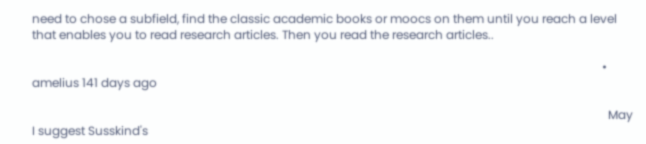need to chose a subfield, find the classic academic books or moocs on them until you reach a level that enables you to read research articles. Then you read the research articles..

                                                                                                                                                                                              • amelius 141 days ago

                                                                                                                                                                                                May I suggest Susskind's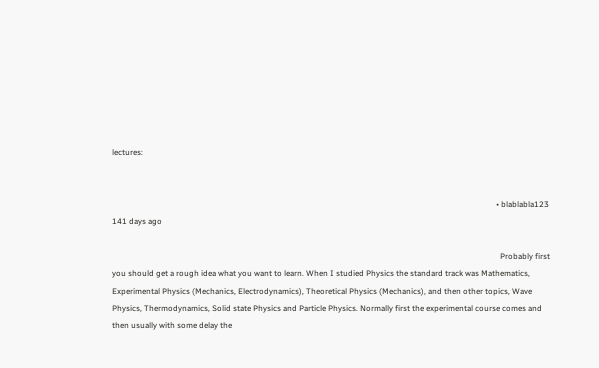lectures:


                                                                                                                                                                                                • blablabla123 141 days ago

                                                                                                                                                                                                  Probably first you should get a rough idea what you want to learn. When I studied Physics the standard track was Mathematics, Experimental Physics (Mechanics, Electrodynamics), Theoretical Physics (Mechanics), and then other topics, Wave Physics, Thermodynamics, Solid state Physics and Particle Physics. Normally first the experimental course comes and then usually with some delay the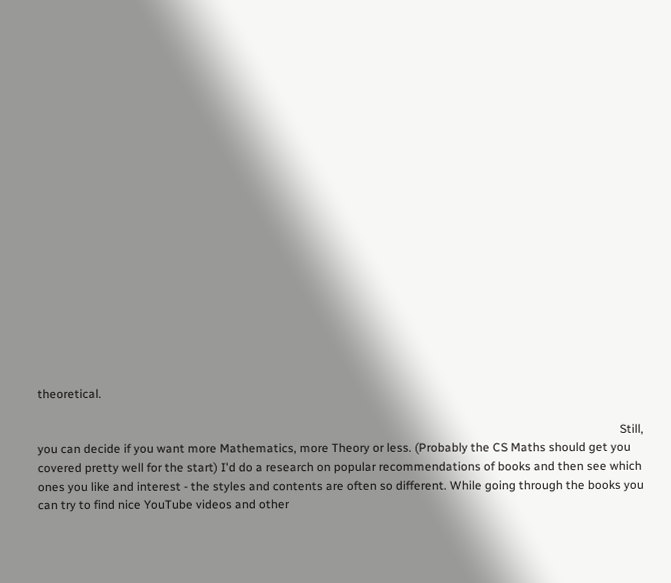theoretical.

                                                                                                                                                                                                  Still, you can decide if you want more Mathematics, more Theory or less. (Probably the CS Maths should get you covered pretty well for the start) I'd do a research on popular recommendations of books and then see which ones you like and interest - the styles and contents are often so different. While going through the books you can try to find nice YouTube videos and other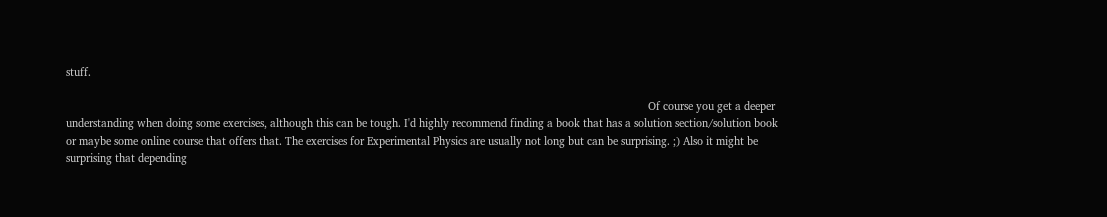stuff.

                                                                                                                                                                                                  Of course you get a deeper understanding when doing some exercises, although this can be tough. I'd highly recommend finding a book that has a solution section/solution book or maybe some online course that offers that. The exercises for Experimental Physics are usually not long but can be surprising. ;) Also it might be surprising that depending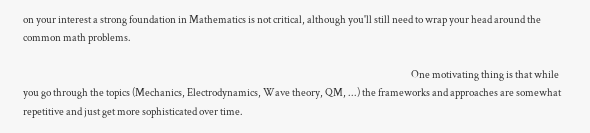on your interest a strong foundation in Mathematics is not critical, although you'll still need to wrap your head around the common math problems.

                                                                                                                                                                                                  One motivating thing is that while you go through the topics (Mechanics, Electrodynamics, Wave theory, QM, ...) the frameworks and approaches are somewhat repetitive and just get more sophisticated over time.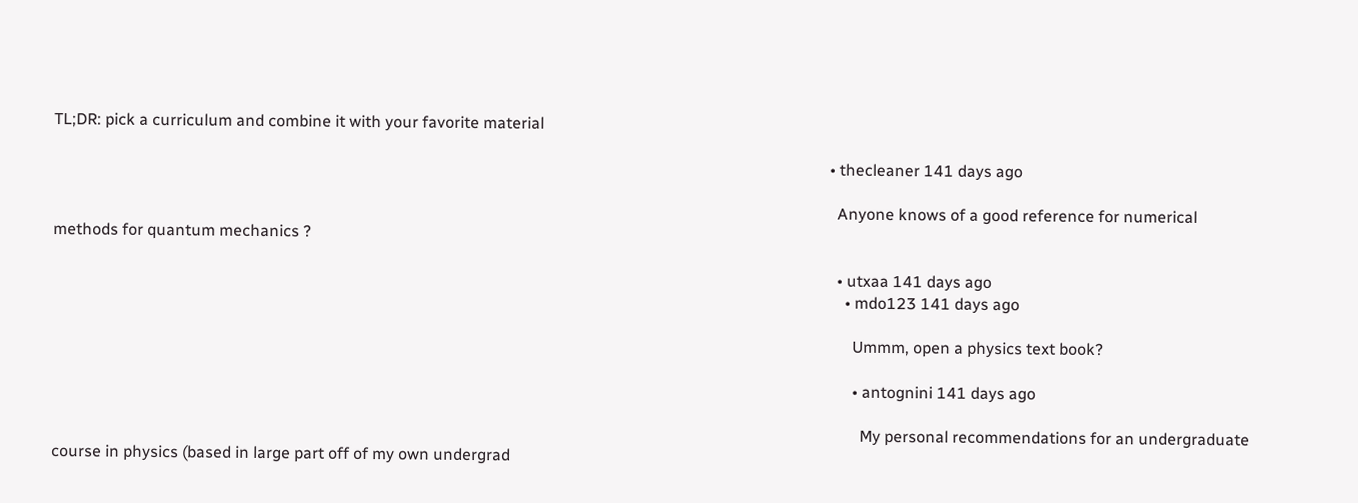TL;DR: pick a curriculum and combine it with your favorite material

                                                                                                                                                                                                  • thecleaner 141 days ago

                                                                                                                                                                                                    Anyone knows of a good reference for numerical methods for quantum mechanics ?

                                                                                                                                                                                                    • utxaa 141 days ago
                                                                                                                                                                                                      • mdo123 141 days ago

                                                                                                                                                                                                        Ummm, open a physics text book?

                                                                                                                                                                                                        • antognini 141 days ago

                                                                                                                                                                                                          My personal recommendations for an undergraduate course in physics (based in large part off of my own undergrad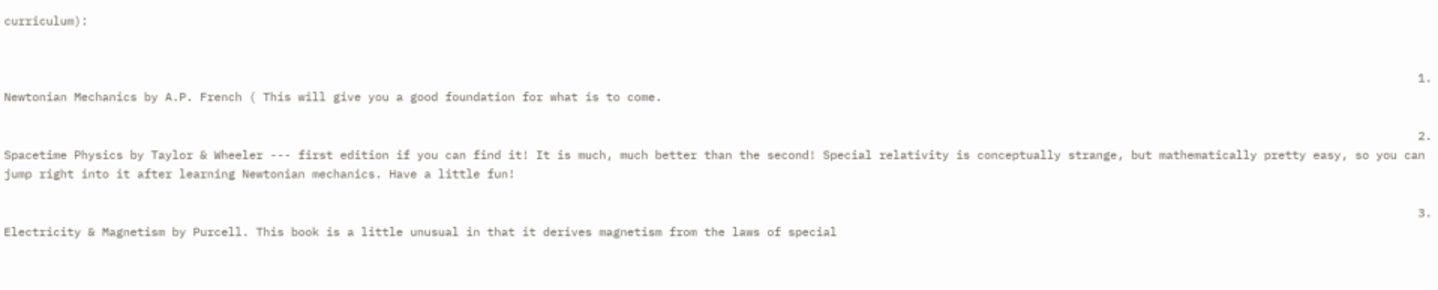curriculum):


                                                                                                                                                                                                          1. Newtonian Mechanics by A.P. French ( This will give you a good foundation for what is to come.

                                                                                                                                                                                                          2. Spacetime Physics by Taylor & Wheeler --- first edition if you can find it! It is much, much better than the second! Special relativity is conceptually strange, but mathematically pretty easy, so you can jump right into it after learning Newtonian mechanics. Have a little fun!

                                                                                                                                                                                                          3. Electricity & Magnetism by Purcell. This book is a little unusual in that it derives magnetism from the laws of special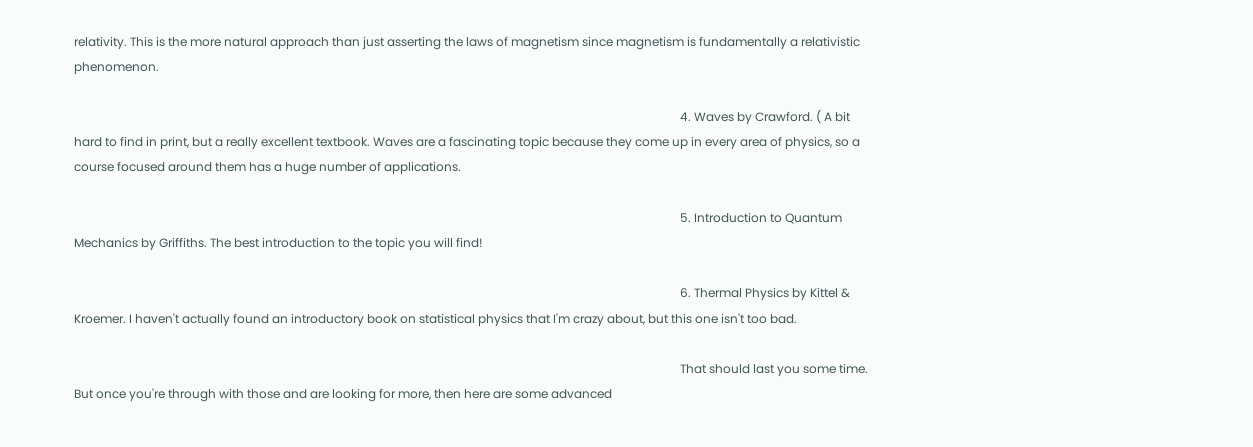relativity. This is the more natural approach than just asserting the laws of magnetism since magnetism is fundamentally a relativistic phenomenon.

                                                                                                                                                                                                          4. Waves by Crawford. ( A bit hard to find in print, but a really excellent textbook. Waves are a fascinating topic because they come up in every area of physics, so a course focused around them has a huge number of applications.

                                                                                                                                                                                                          5. Introduction to Quantum Mechanics by Griffiths. The best introduction to the topic you will find!

                                                                                                                                                                                                          6. Thermal Physics by Kittel & Kroemer. I haven't actually found an introductory book on statistical physics that I'm crazy about, but this one isn't too bad.

                                                                                                                                                                                                          That should last you some time. But once you're through with those and are looking for more, then here are some advanced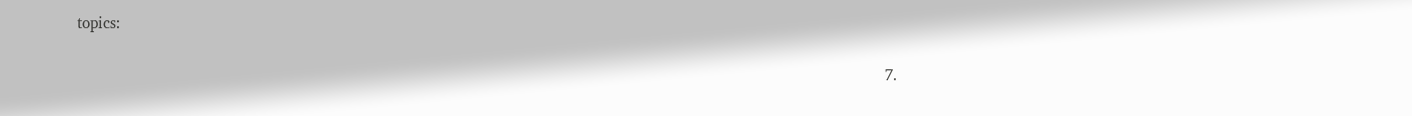topics:

                                                                                                                                                                                                          7.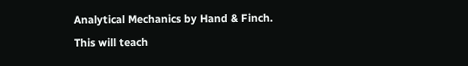Analytical Mechanics by Hand & Finch. This will teach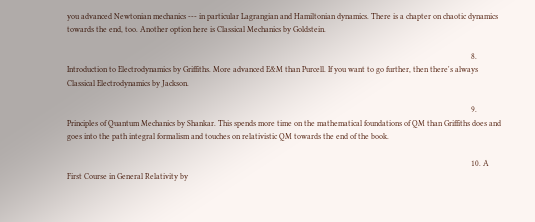you advanced Newtonian mechanics --- in particular Lagrangian and Hamiltonian dynamics. There is a chapter on chaotic dynamics towards the end, too. Another option here is Classical Mechanics by Goldstein.

                                                                                                                                                                                                          8. Introduction to Electrodynamics by Griffiths. More advanced E&M than Purcell. If you want to go further, then there's always Classical Electrodynamics by Jackson.

                                                                                                                                                                                                          9. Principles of Quantum Mechanics by Shankar. This spends more time on the mathematical foundations of QM than Griffiths does and goes into the path integral formalism and touches on relativistic QM towards the end of the book.

                                                                                                                                                                                                          10. A First Course in General Relativity by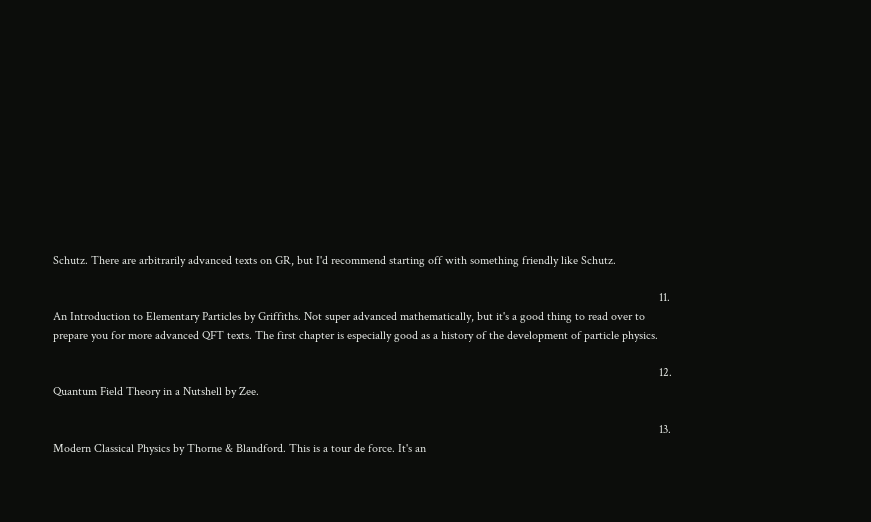Schutz. There are arbitrarily advanced texts on GR, but I'd recommend starting off with something friendly like Schutz.

                                                                                                                                                                                                          11. An Introduction to Elementary Particles by Griffiths. Not super advanced mathematically, but it's a good thing to read over to prepare you for more advanced QFT texts. The first chapter is especially good as a history of the development of particle physics.

                                                                                                                                                                                                          12. Quantum Field Theory in a Nutshell by Zee.

                                                                                                                                                                                                          13. Modern Classical Physics by Thorne & Blandford. This is a tour de force. It's an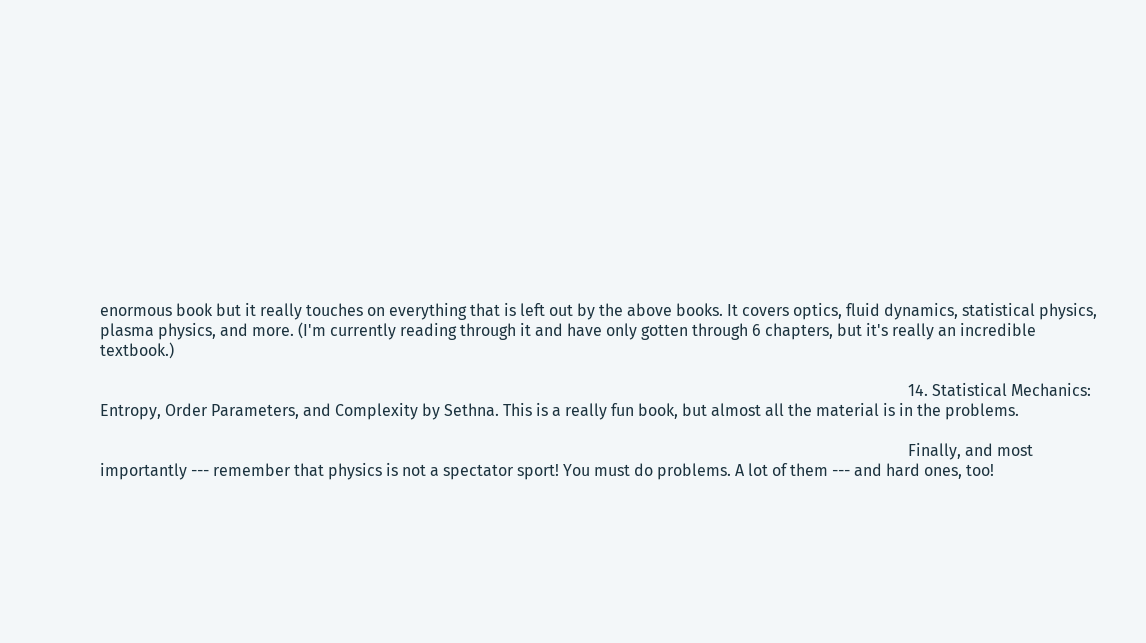enormous book but it really touches on everything that is left out by the above books. It covers optics, fluid dynamics, statistical physics, plasma physics, and more. (I'm currently reading through it and have only gotten through 6 chapters, but it's really an incredible textbook.)

                                                                                                                                                                                                          14. Statistical Mechanics: Entropy, Order Parameters, and Complexity by Sethna. This is a really fun book, but almost all the material is in the problems.

                                                                                                                                                                                                          Finally, and most importantly --- remember that physics is not a spectator sport! You must do problems. A lot of them --- and hard ones, too!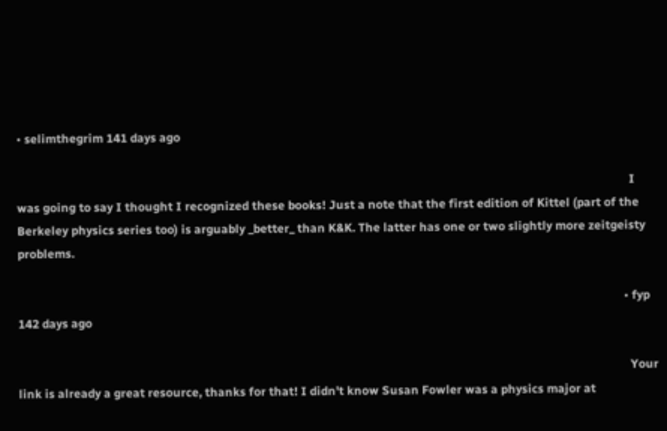• selimthegrim 141 days ago

                                                                                                                                                                                                            I was going to say I thought I recognized these books! Just a note that the first edition of Kittel (part of the Berkeley physics series too) is arguably _better_ than K&K. The latter has one or two slightly more zeitgeisty problems.

                                                                                                                                                                                                          • fyp 142 days ago

                                                                                                                                                                                                            Your link is already a great resource, thanks for that! I didn't know Susan Fowler was a physics major at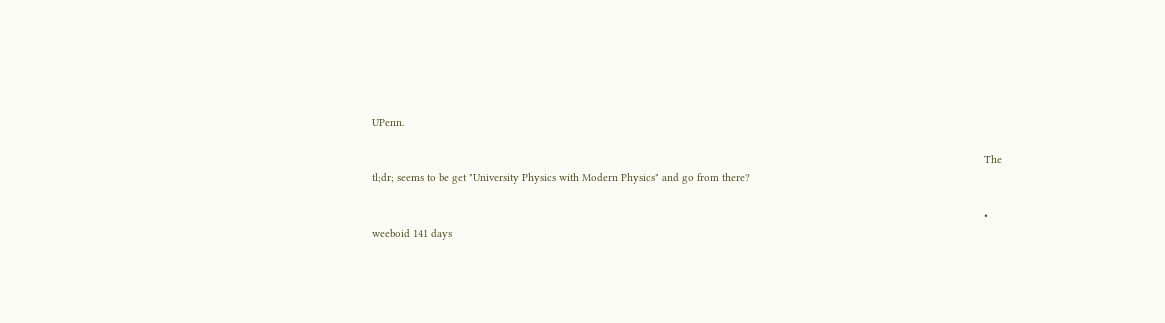UPenn.

                                                                                                                                                                                                            The tl;dr; seems to be get "University Physics with Modern Physics" and go from there?

                                                                                                                                                                                                            • weeboid 141 days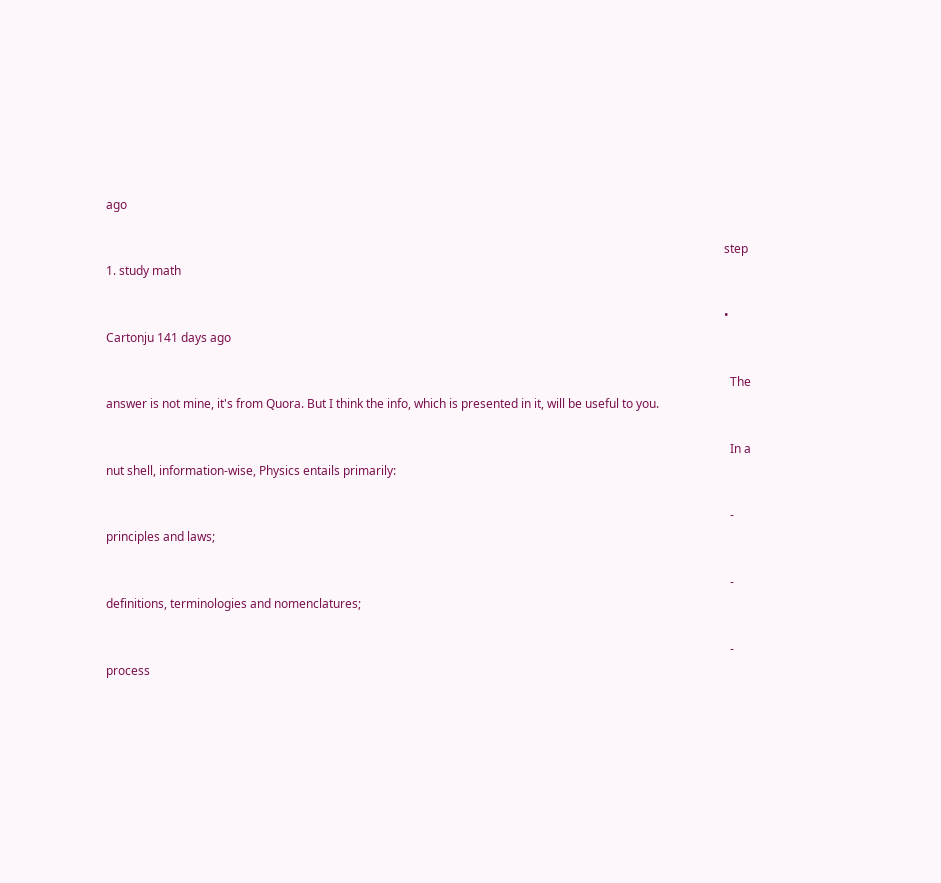ago

                                                                                                                                                                                                              step 1. study math

                                                                                                                                                                                                              • Cartonju 141 days ago

                                                                                                                                                                                                                The answer is not mine, it's from Quora. But I think the info, which is presented in it, will be useful to you.

                                                                                                                                                                                                                In a nut shell, information-wise, Physics entails primarily:

                                                                                                                                                                                                                - principles and laws;

                                                                                                                                                                                                                - definitions, terminologies and nomenclatures;

                                                                                                                                                                                                                - process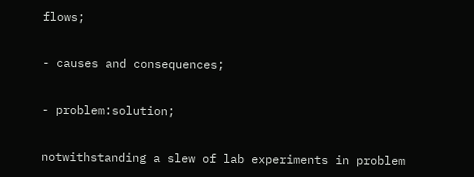flows;

                                                                                                                                                                                                                - causes and consequences;

                                                                                                                                                                                                                - problem:solution;

                                                                                                                                                                                                                notwithstanding a slew of lab experiments in problem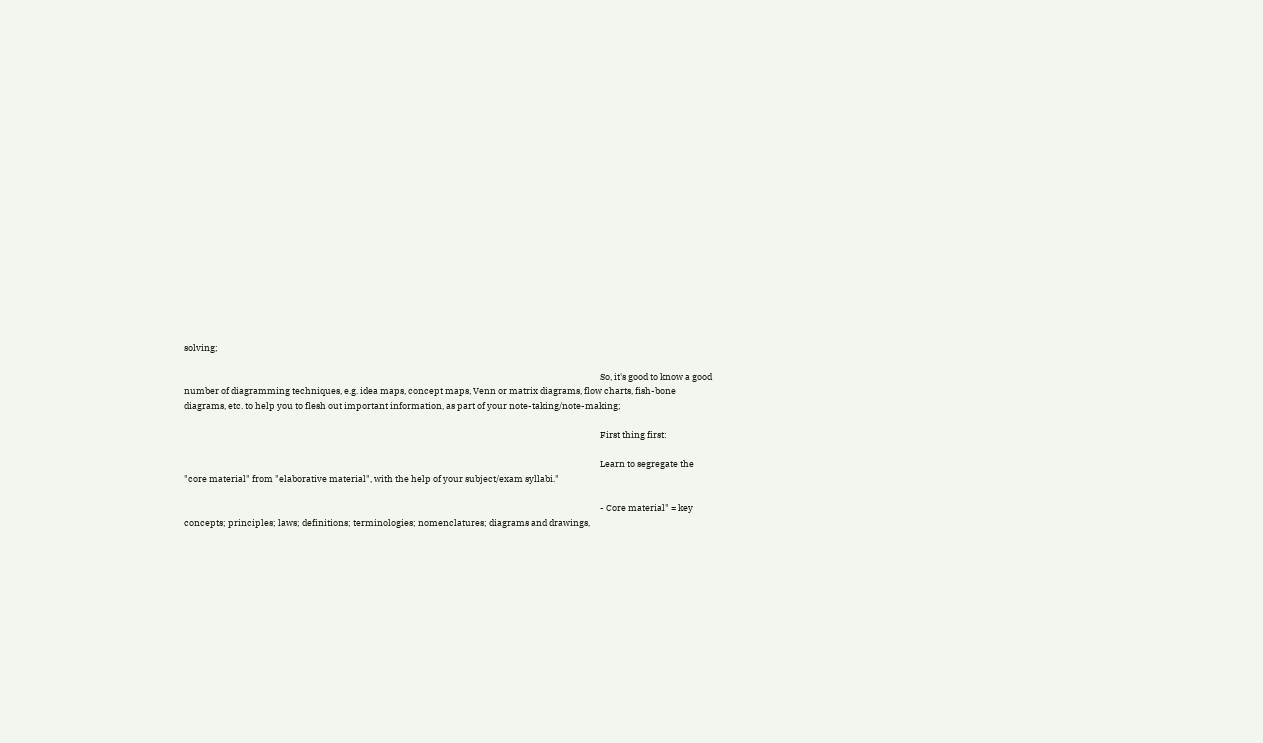solving;

                                                                                                                                                                                                                So, it's good to know a good number of diagramming techniques, e.g. idea maps, concept maps, Venn or matrix diagrams, flow charts, fish-bone diagrams, etc. to help you to flesh out important information, as part of your note-taking/note-making;

                                                                                                                                                                                                                First thing first:

                                                                                                                                                                                                                Learn to segregate the "core material" from "elaborative material", with the help of your subject/exam syllabi."

                                                                                                                                                                                                                - Core material" = key concepts; principles; laws; definitions; terminologies; nomenclatures; diagrams and drawings,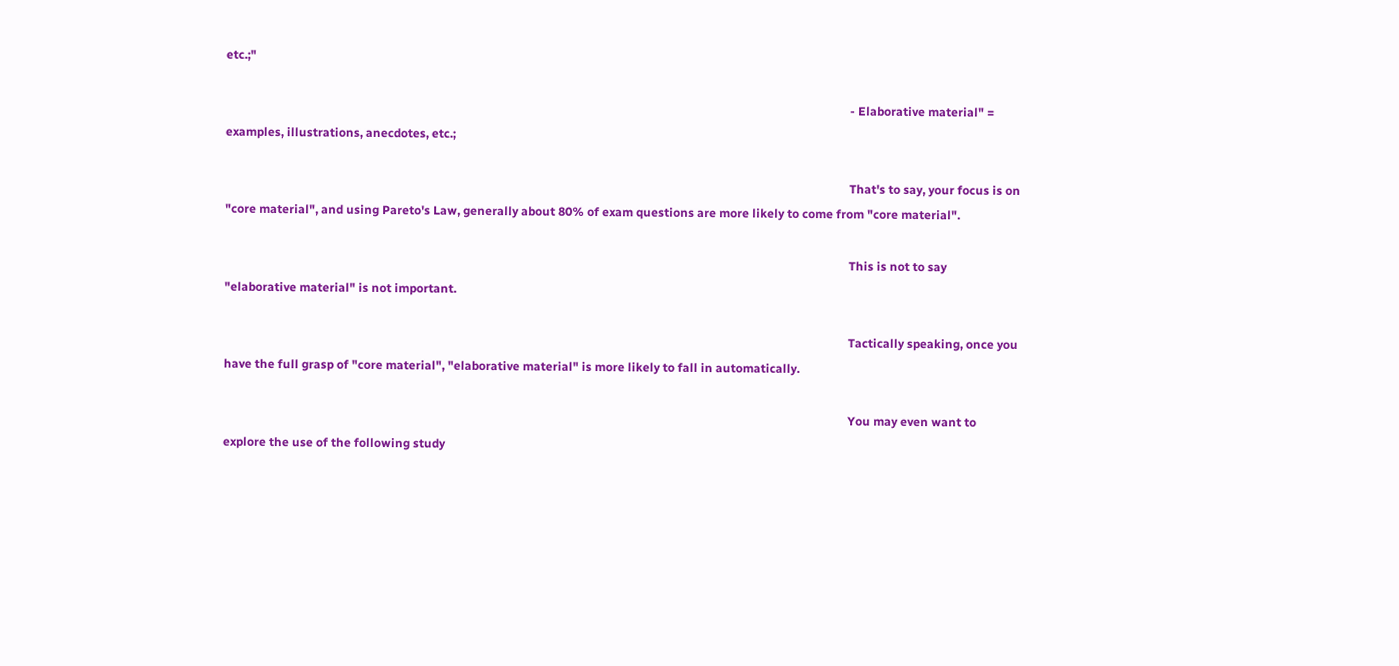etc.;"

                                                                                                                                                                                                                - Elaborative material" = examples, illustrations, anecdotes, etc.;

                                                                                                                                                                                                                That's to say, your focus is on "core material", and using Pareto's Law, generally about 80% of exam questions are more likely to come from "core material".

                                                                                                                                                                                                                This is not to say "elaborative material" is not important.

                                                                                                                                                                                                                Tactically speaking, once you have the full grasp of "core material", "elaborative material" is more likely to fall in automatically.

                                                                                                                                                                                                                You may even want to explore the use of the following study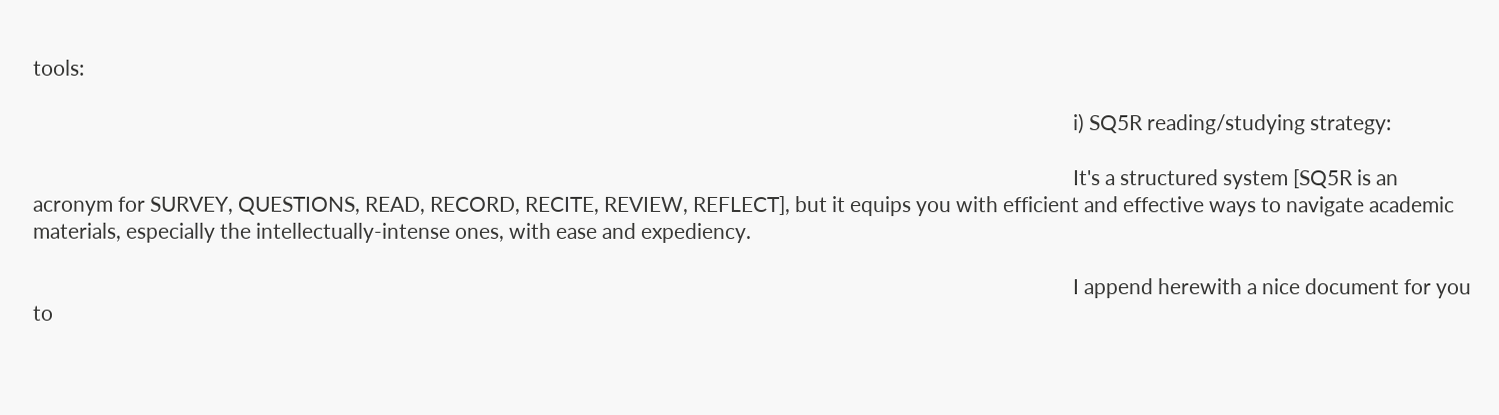tools:

                                                                                                                                                                                                                i) SQ5R reading/studying strategy:

                                                                                                                                                                                                                It's a structured system [SQ5R is an acronym for SURVEY, QUESTIONS, READ, RECORD, RECITE, REVIEW, REFLECT], but it equips you with efficient and effective ways to navigate academic materials, especially the intellectually-intense ones, with ease and expediency.

                                                                                                                                                                                                                I append herewith a nice document for you to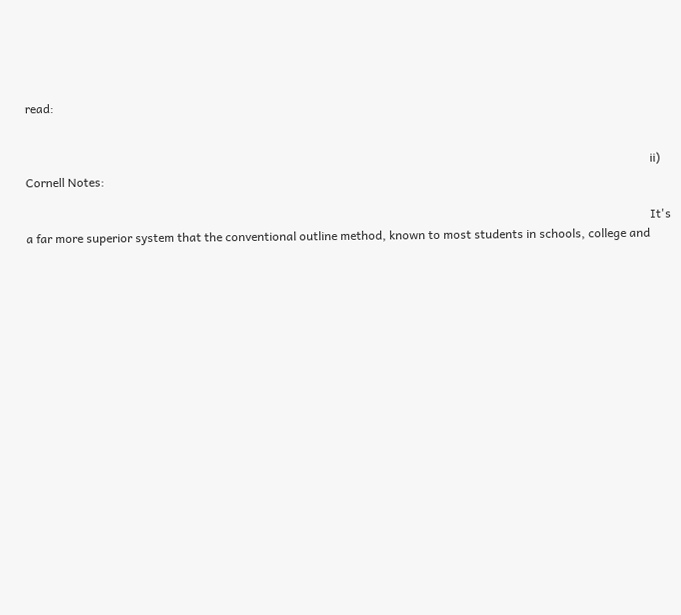read:


                                                                                                                                                                                                                ii) Cornell Notes:

                                                                                                                                                                                                                It's a far more superior system that the conventional outline method, known to most students in schools, college and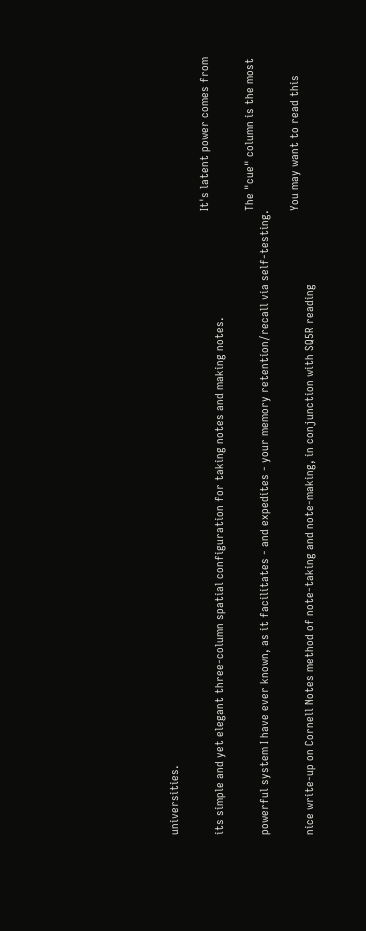universities.

                                                                                                                                                                                                                It's latent power comes from its simple and yet elegant three-column spatial configuration for taking notes and making notes.

                                                                                                                                                                                                                The "cue" column is the most powerful system I have ever known, as it facilitates - and expedites - your memory retention/recall via self-testing.

                                                                                                                                                                                                                You may want to read this nice write-up on Cornell Notes method of note-taking and note-making, in conjunction with SQ5R reading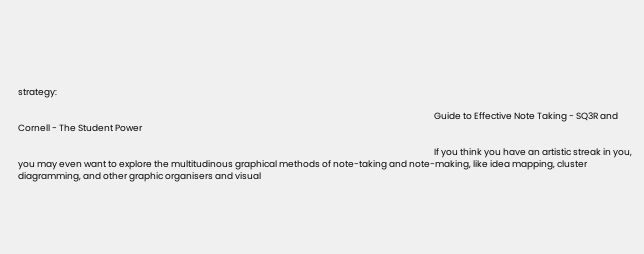strategy:

                                                                                                                                                                                                                Guide to Effective Note Taking - SQ3R and Cornell - The Student Power

                                                                                                                                                                                                                If you think you have an artistic streak in you, you may even want to explore the multitudinous graphical methods of note-taking and note-making, like idea mapping, cluster diagramming, and other graphic organisers and visual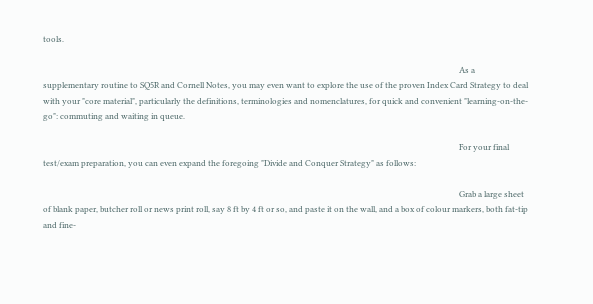tools.

                                                                                                                                                                                                                As a supplementary routine to SQ5R and Cornell Notes, you may even want to explore the use of the proven Index Card Strategy to deal with your "core material", particularly the definitions, terminologies and nomenclatures, for quick and convenient "learning-on-the-go": commuting and waiting in queue.

                                                                                                                                                                                                                For your final test/exam preparation, you can even expand the foregoing "Divide and Conquer Strategy" as follows:

                                                                                                                                                                                                                Grab a large sheet of blank paper, butcher roll or news print roll, say 8 ft by 4 ft or so, and paste it on the wall, and a box of colour markers, both fat-tip and fine-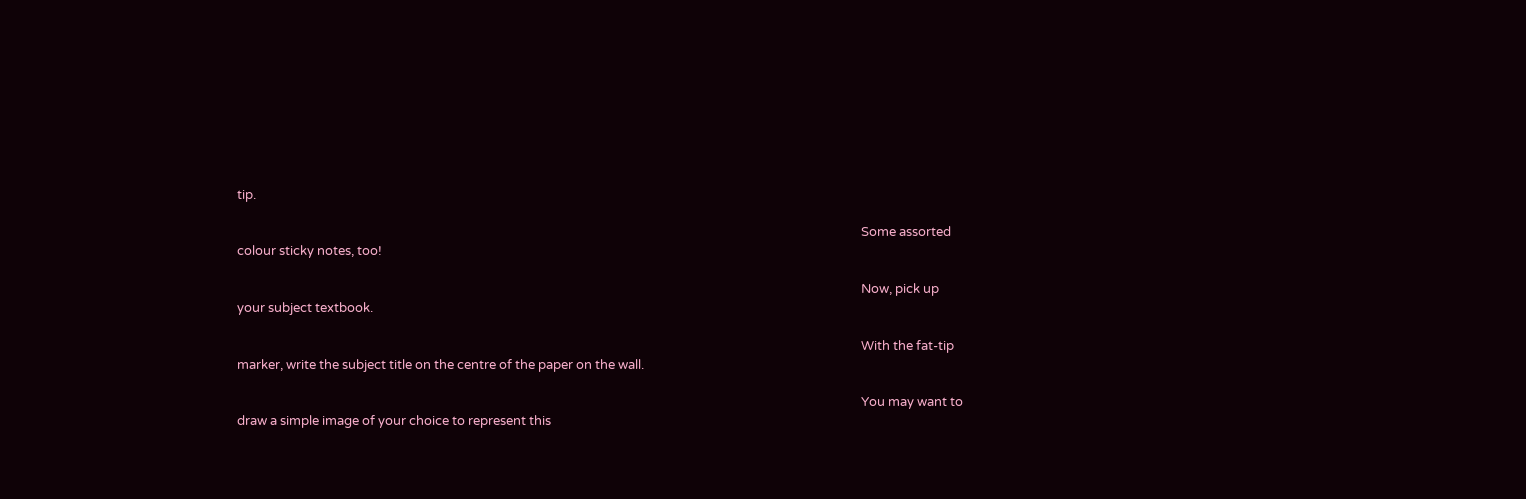tip.

                                                                                                                                                                                                                Some assorted colour sticky notes, too!

                                                                                                                                                                                                                Now, pick up your subject textbook.

                                                                                                                                                                                                                With the fat-tip marker, write the subject title on the centre of the paper on the wall.

                                                                                                                                                                                                                You may want to draw a simple image of your choice to represent this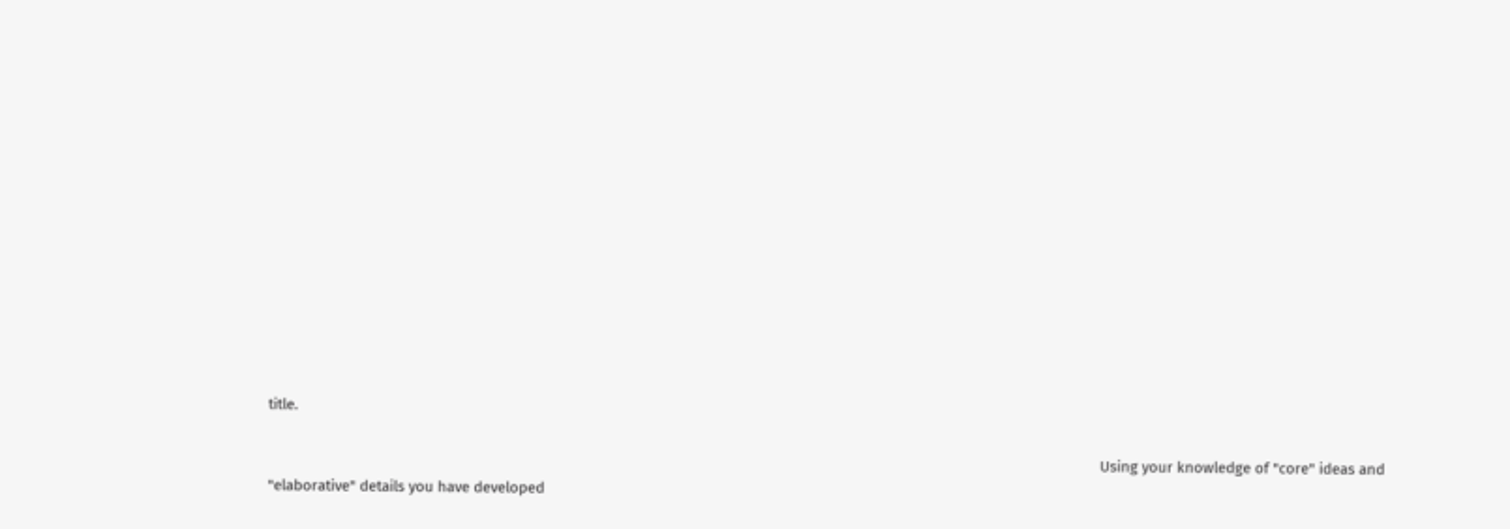title.

                                                                                                                                                                                                                Using your knowledge of "core" ideas and "elaborative" details you have developed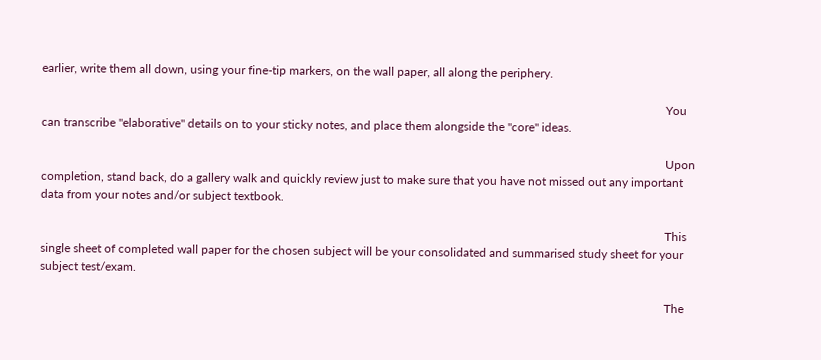earlier, write them all down, using your fine-tip markers, on the wall paper, all along the periphery.

                                                                                                                                                                                                                You can transcribe "elaborative" details on to your sticky notes, and place them alongside the "core" ideas.

                                                                                                                                                                                                                Upon completion, stand back, do a gallery walk and quickly review just to make sure that you have not missed out any important data from your notes and/or subject textbook.

                                                                                                                                                                                                                This single sheet of completed wall paper for the chosen subject will be your consolidated and summarised study sheet for your subject test/exam.

                                                                                                                                                                                                                The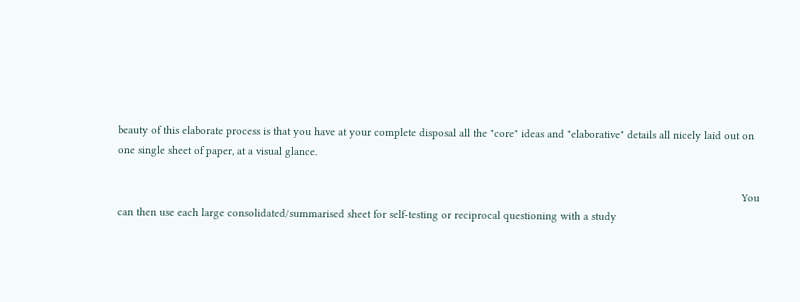beauty of this elaborate process is that you have at your complete disposal all the "core" ideas and "elaborative" details all nicely laid out on one single sheet of paper, at a visual glance.

                                                                                                                                                                                                                You can then use each large consolidated/summarised sheet for self-testing or reciprocal questioning with a study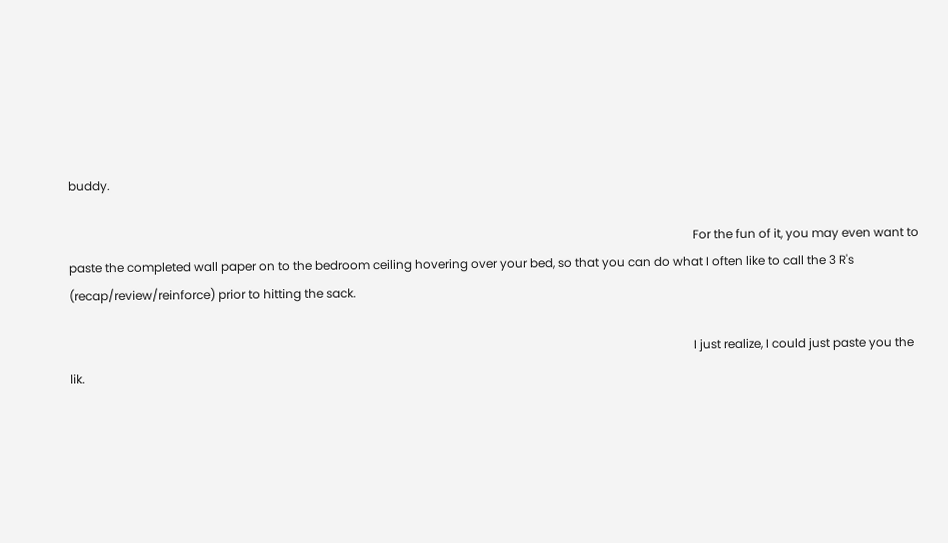buddy.

                                                                                                                                                                                                                For the fun of it, you may even want to paste the completed wall paper on to the bedroom ceiling hovering over your bed, so that you can do what I often like to call the 3 R's (recap/review/reinforce) prior to hitting the sack.

                                                                                                                                                                                                                I just realize, I could just paste you the lik.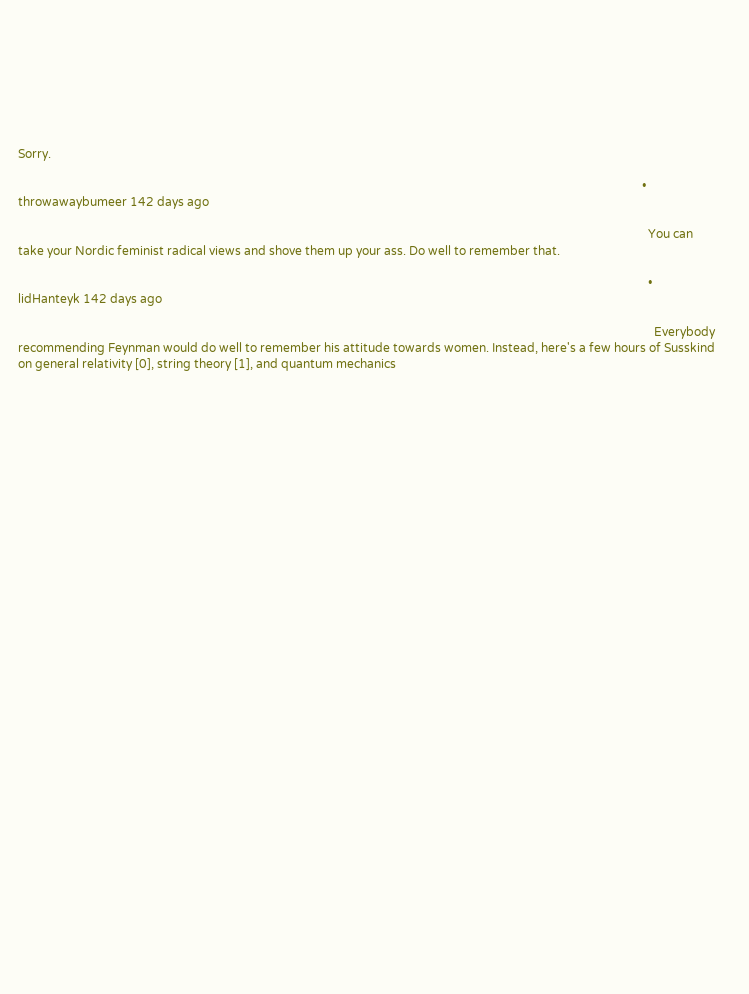Sorry.

                                                                                                                                                                                                                • throwawaybumeer 142 days ago

                                                                                                                                                                                                                  You can take your Nordic feminist radical views and shove them up your ass. Do well to remember that.

                                                                                                                                                                                                                  • lidHanteyk 142 days ago

                                                                                                                                                                                                                    Everybody recommending Feynman would do well to remember his attitude towards women. Instead, here's a few hours of Susskind on general relativity [0], string theory [1], and quantum mechanics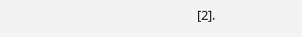[2].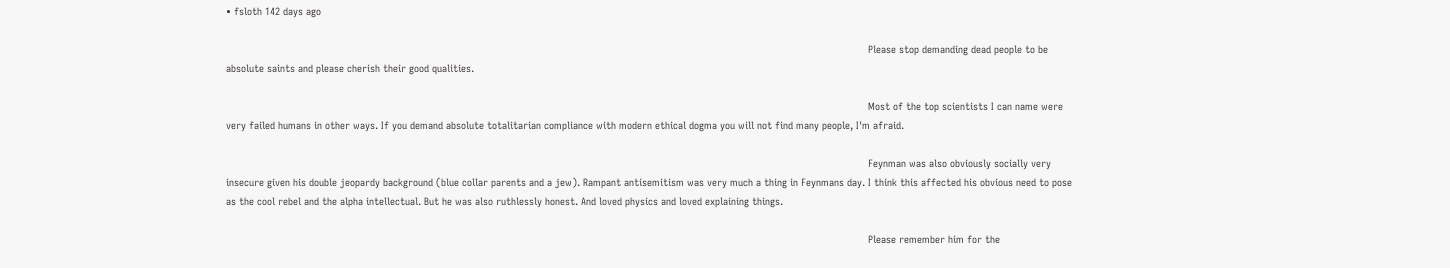• fsloth 142 days ago

                                                                                                                                                                                                                      Please stop demanding dead people to be absolute saints and please cherish their good qualities.

                                                                                                                                                                                                                      Most of the top scientists I can name were very failed humans in other ways. If you demand absolute totalitarian compliance with modern ethical dogma you will not find many people, I'm afraid.

                                                                                                                                                                                                                      Feynman was also obviously socially very insecure given his double jeopardy background (blue collar parents and a jew). Rampant antisemitism was very much a thing in Feynmans day. I think this affected his obvious need to pose as the cool rebel and the alpha intellectual. But he was also ruthlessly honest. And loved physics and loved explaining things.

                                                                                                                                                                                                                      Please remember him for the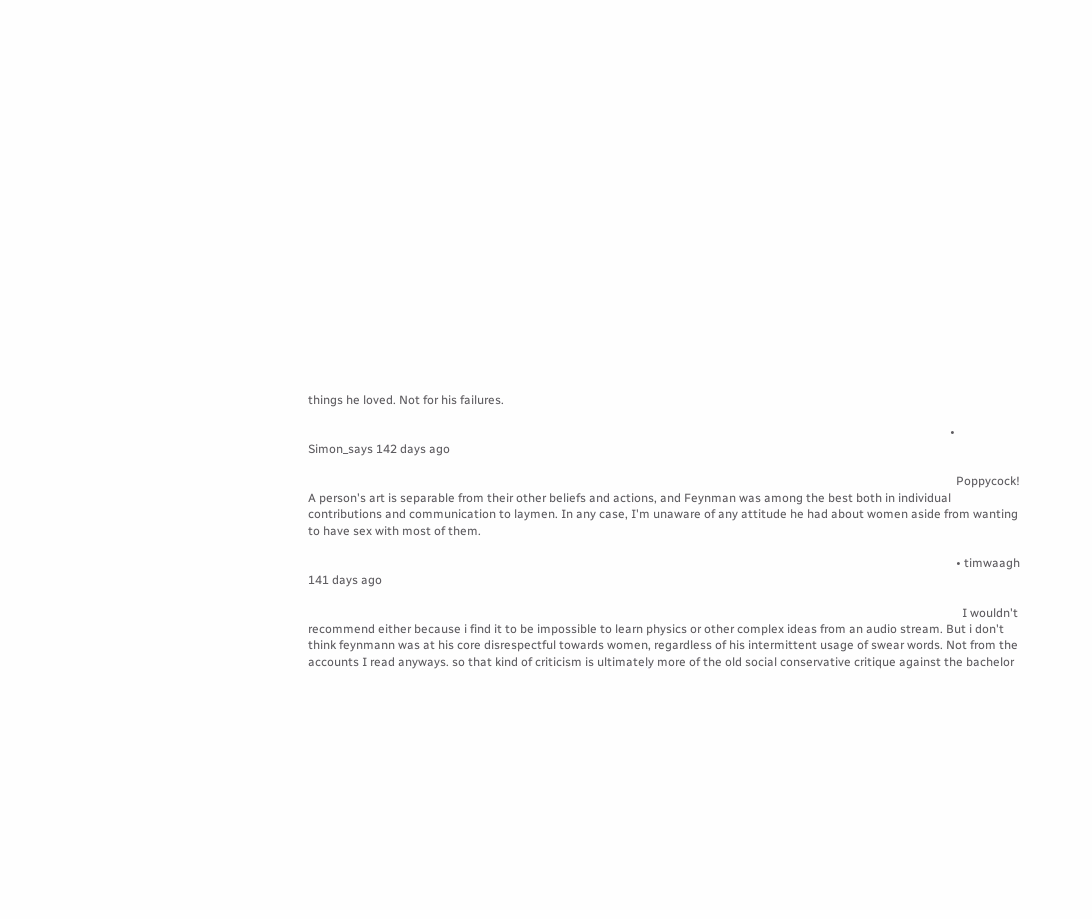things he loved. Not for his failures.

                                                                                                                                                                                                                      • Simon_says 142 days ago

                                                                                                                                                                                                                        Poppycock! A person's art is separable from their other beliefs and actions, and Feynman was among the best both in individual contributions and communication to laymen. In any case, I'm unaware of any attitude he had about women aside from wanting to have sex with most of them.

                                                                                                                                                                                                                        • timwaagh 141 days ago

                                                                                                                                                                                                                          I wouldn't recommend either because i find it to be impossible to learn physics or other complex ideas from an audio stream. But i don't think feynmann was at his core disrespectful towards women, regardless of his intermittent usage of swear words. Not from the accounts I read anyways. so that kind of criticism is ultimately more of the old social conservative critique against the bachelor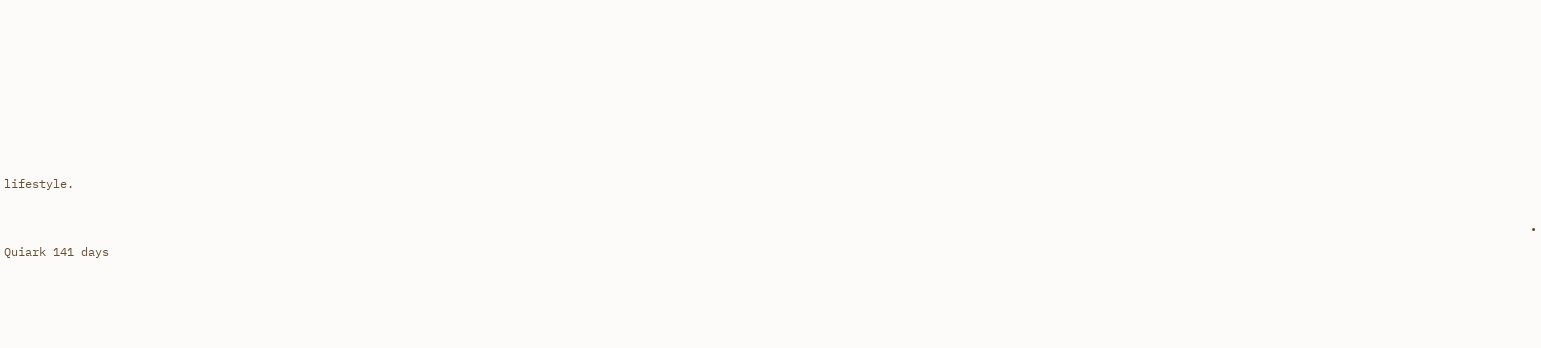lifestyle.

                                                                                                                                                                                                                          • Quiark 141 days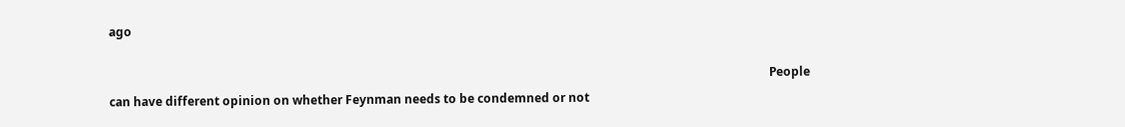ago

                                                                                                                                                                                                                            People can have different opinion on whether Feynman needs to be condemned or not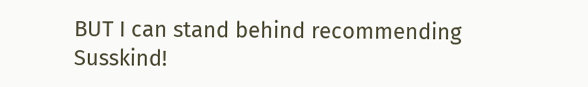BUT I can stand behind recommending Susskind!